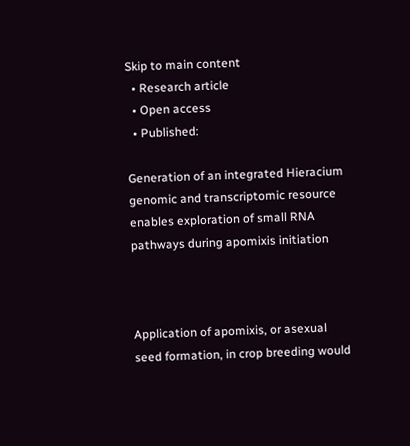Skip to main content
  • Research article
  • Open access
  • Published:

Generation of an integrated Hieracium genomic and transcriptomic resource enables exploration of small RNA pathways during apomixis initiation



Application of apomixis, or asexual seed formation, in crop breeding would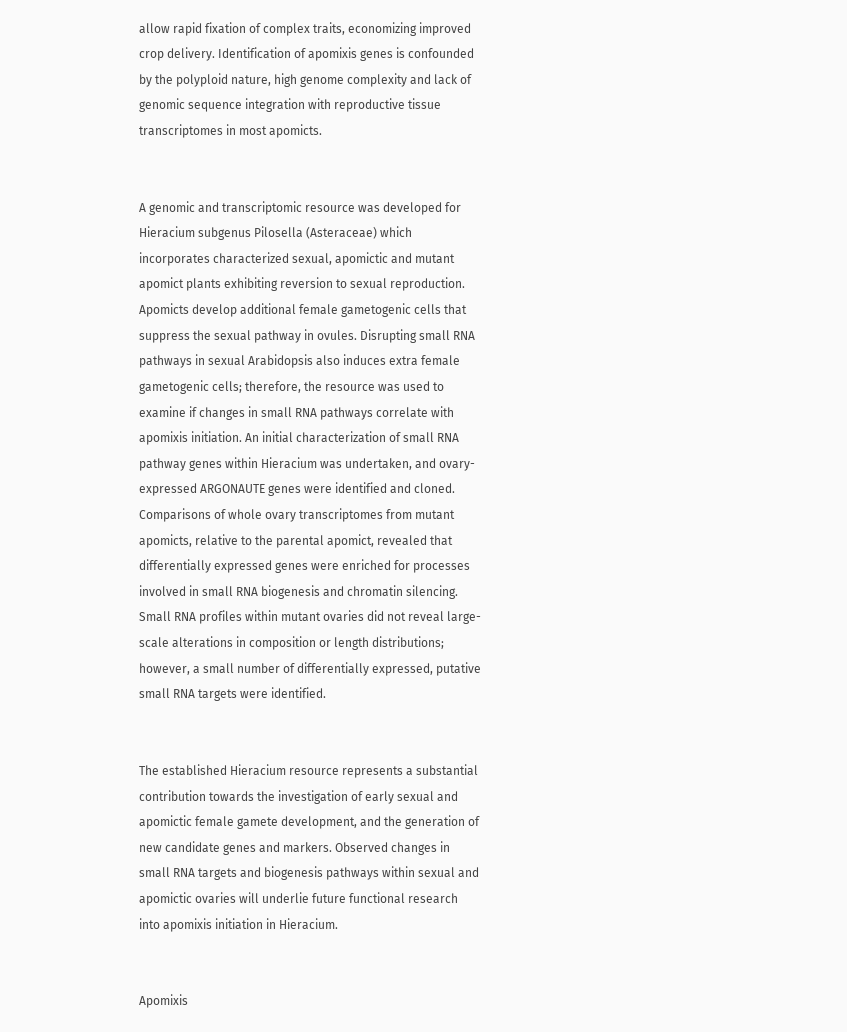allow rapid fixation of complex traits, economizing improved crop delivery. Identification of apomixis genes is confounded by the polyploid nature, high genome complexity and lack of genomic sequence integration with reproductive tissue transcriptomes in most apomicts.


A genomic and transcriptomic resource was developed for Hieracium subgenus Pilosella (Asteraceae) which incorporates characterized sexual, apomictic and mutant apomict plants exhibiting reversion to sexual reproduction. Apomicts develop additional female gametogenic cells that suppress the sexual pathway in ovules. Disrupting small RNA pathways in sexual Arabidopsis also induces extra female gametogenic cells; therefore, the resource was used to examine if changes in small RNA pathways correlate with apomixis initiation. An initial characterization of small RNA pathway genes within Hieracium was undertaken, and ovary-expressed ARGONAUTE genes were identified and cloned. Comparisons of whole ovary transcriptomes from mutant apomicts, relative to the parental apomict, revealed that differentially expressed genes were enriched for processes involved in small RNA biogenesis and chromatin silencing. Small RNA profiles within mutant ovaries did not reveal large-scale alterations in composition or length distributions; however, a small number of differentially expressed, putative small RNA targets were identified.


The established Hieracium resource represents a substantial contribution towards the investigation of early sexual and apomictic female gamete development, and the generation of new candidate genes and markers. Observed changes in small RNA targets and biogenesis pathways within sexual and apomictic ovaries will underlie future functional research into apomixis initiation in Hieracium.


Apomixis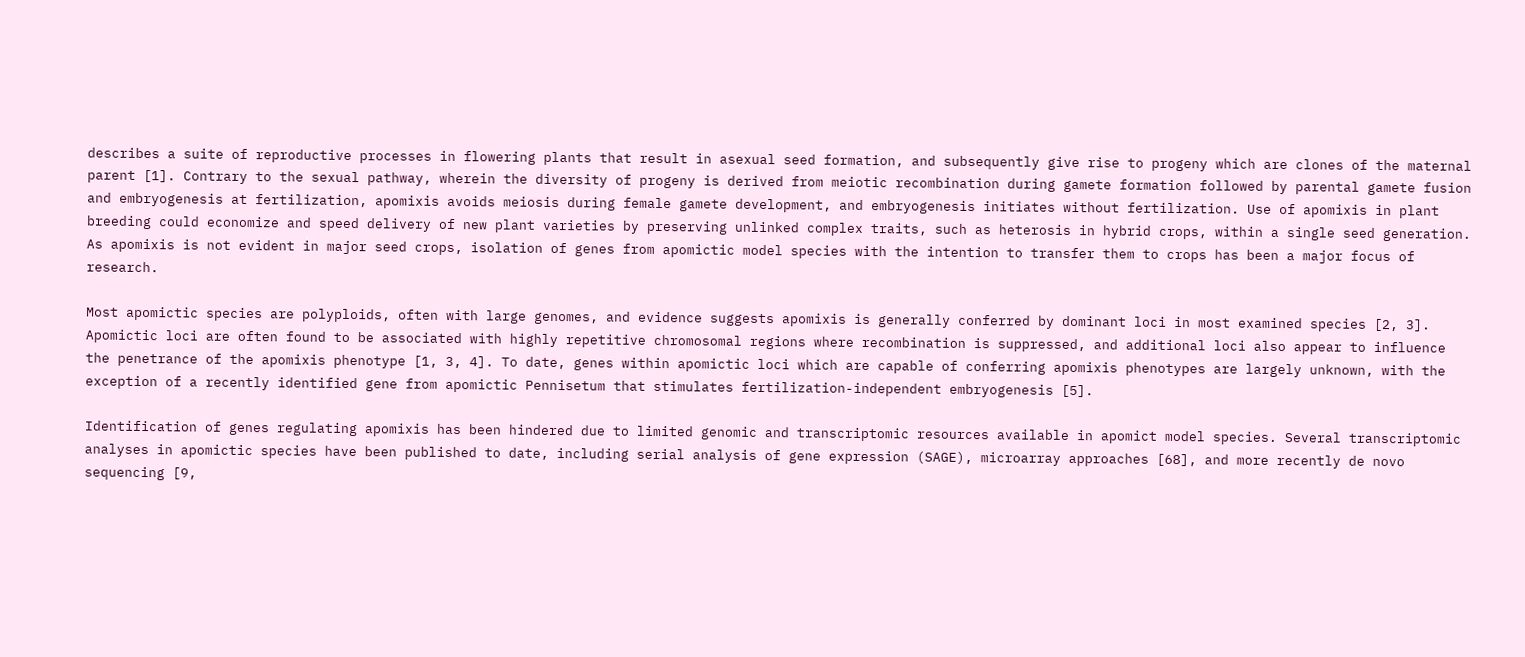describes a suite of reproductive processes in flowering plants that result in asexual seed formation, and subsequently give rise to progeny which are clones of the maternal parent [1]. Contrary to the sexual pathway, wherein the diversity of progeny is derived from meiotic recombination during gamete formation followed by parental gamete fusion and embryogenesis at fertilization, apomixis avoids meiosis during female gamete development, and embryogenesis initiates without fertilization. Use of apomixis in plant breeding could economize and speed delivery of new plant varieties by preserving unlinked complex traits, such as heterosis in hybrid crops, within a single seed generation. As apomixis is not evident in major seed crops, isolation of genes from apomictic model species with the intention to transfer them to crops has been a major focus of research.

Most apomictic species are polyploids, often with large genomes, and evidence suggests apomixis is generally conferred by dominant loci in most examined species [2, 3]. Apomictic loci are often found to be associated with highly repetitive chromosomal regions where recombination is suppressed, and additional loci also appear to influence the penetrance of the apomixis phenotype [1, 3, 4]. To date, genes within apomictic loci which are capable of conferring apomixis phenotypes are largely unknown, with the exception of a recently identified gene from apomictic Pennisetum that stimulates fertilization-independent embryogenesis [5].

Identification of genes regulating apomixis has been hindered due to limited genomic and transcriptomic resources available in apomict model species. Several transcriptomic analyses in apomictic species have been published to date, including serial analysis of gene expression (SAGE), microarray approaches [68], and more recently de novo sequencing [9,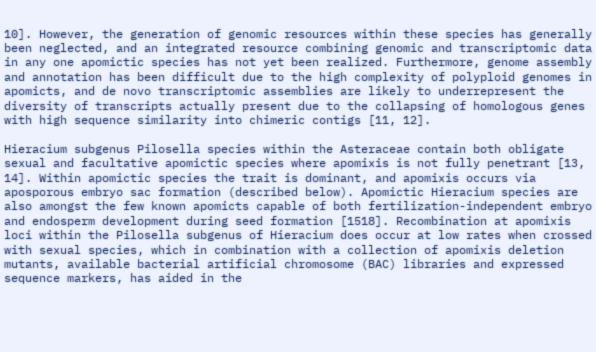10]. However, the generation of genomic resources within these species has generally been neglected, and an integrated resource combining genomic and transcriptomic data in any one apomictic species has not yet been realized. Furthermore, genome assembly and annotation has been difficult due to the high complexity of polyploid genomes in apomicts, and de novo transcriptomic assemblies are likely to underrepresent the diversity of transcripts actually present due to the collapsing of homologous genes with high sequence similarity into chimeric contigs [11, 12].

Hieracium subgenus Pilosella species within the Asteraceae contain both obligate sexual and facultative apomictic species where apomixis is not fully penetrant [13, 14]. Within apomictic species the trait is dominant, and apomixis occurs via aposporous embryo sac formation (described below). Apomictic Hieracium species are also amongst the few known apomicts capable of both fertilization-independent embryo and endosperm development during seed formation [1518]. Recombination at apomixis loci within the Pilosella subgenus of Hieracium does occur at low rates when crossed with sexual species, which in combination with a collection of apomixis deletion mutants, available bacterial artificial chromosome (BAC) libraries and expressed sequence markers, has aided in the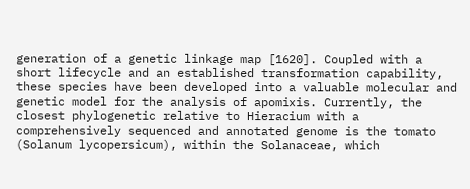generation of a genetic linkage map [1620]. Coupled with a short lifecycle and an established transformation capability, these species have been developed into a valuable molecular and genetic model for the analysis of apomixis. Currently, the closest phylogenetic relative to Hieracium with a comprehensively sequenced and annotated genome is the tomato (Solanum lycopersicum), within the Solanaceae, which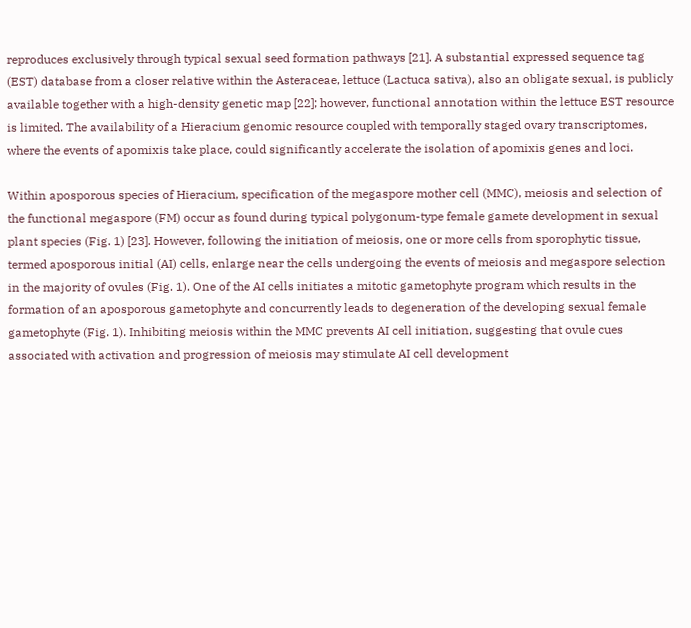reproduces exclusively through typical sexual seed formation pathways [21]. A substantial expressed sequence tag (EST) database from a closer relative within the Asteraceae, lettuce (Lactuca sativa), also an obligate sexual, is publicly available together with a high-density genetic map [22]; however, functional annotation within the lettuce EST resource is limited. The availability of a Hieracium genomic resource coupled with temporally staged ovary transcriptomes, where the events of apomixis take place, could significantly accelerate the isolation of apomixis genes and loci.

Within aposporous species of Hieracium, specification of the megaspore mother cell (MMC), meiosis and selection of the functional megaspore (FM) occur as found during typical polygonum-type female gamete development in sexual plant species (Fig. 1) [23]. However, following the initiation of meiosis, one or more cells from sporophytic tissue, termed aposporous initial (AI) cells, enlarge near the cells undergoing the events of meiosis and megaspore selection in the majority of ovules (Fig. 1). One of the AI cells initiates a mitotic gametophyte program which results in the formation of an aposporous gametophyte and concurrently leads to degeneration of the developing sexual female gametophyte (Fig. 1). Inhibiting meiosis within the MMC prevents AI cell initiation, suggesting that ovule cues associated with activation and progression of meiosis may stimulate AI cell development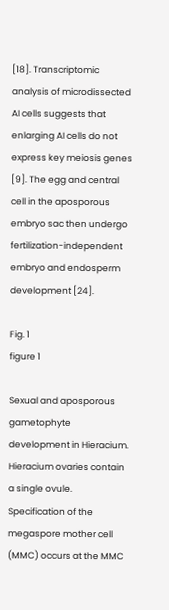[18]. Transcriptomic analysis of microdissected AI cells suggests that enlarging AI cells do not express key meiosis genes [9]. The egg and central cell in the aposporous embryo sac then undergo fertilization-independent embryo and endosperm development [24].

Fig. 1
figure 1

Sexual and aposporous gametophyte development in Hieracium. Hieracium ovaries contain a single ovule. Specification of the megaspore mother cell (MMC) occurs at the MMC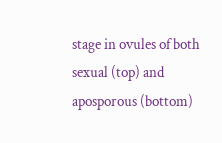stage in ovules of both sexual (top) and aposporous (bottom)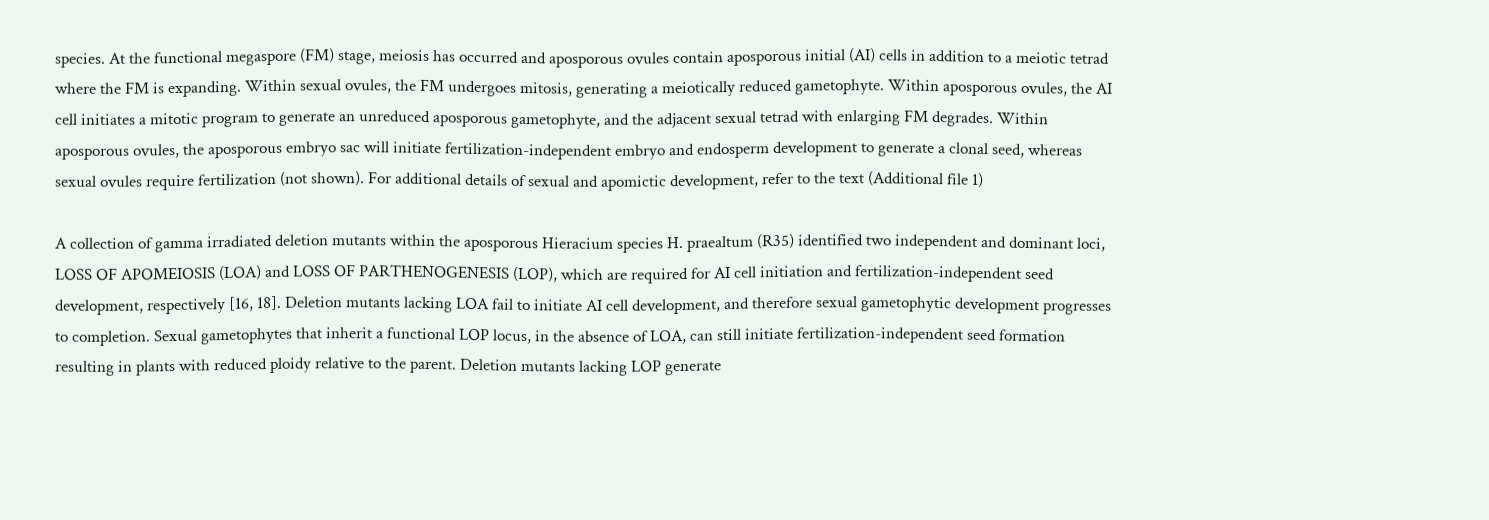species. At the functional megaspore (FM) stage, meiosis has occurred and aposporous ovules contain aposporous initial (AI) cells in addition to a meiotic tetrad where the FM is expanding. Within sexual ovules, the FM undergoes mitosis, generating a meiotically reduced gametophyte. Within aposporous ovules, the AI cell initiates a mitotic program to generate an unreduced aposporous gametophyte, and the adjacent sexual tetrad with enlarging FM degrades. Within aposporous ovules, the aposporous embryo sac will initiate fertilization-independent embryo and endosperm development to generate a clonal seed, whereas sexual ovules require fertilization (not shown). For additional details of sexual and apomictic development, refer to the text (Additional file 1)

A collection of gamma irradiated deletion mutants within the aposporous Hieracium species H. praealtum (R35) identified two independent and dominant loci, LOSS OF APOMEIOSIS (LOA) and LOSS OF PARTHENOGENESIS (LOP), which are required for AI cell initiation and fertilization-independent seed development, respectively [16, 18]. Deletion mutants lacking LOA fail to initiate AI cell development, and therefore sexual gametophytic development progresses to completion. Sexual gametophytes that inherit a functional LOP locus, in the absence of LOA, can still initiate fertilization-independent seed formation resulting in plants with reduced ploidy relative to the parent. Deletion mutants lacking LOP generate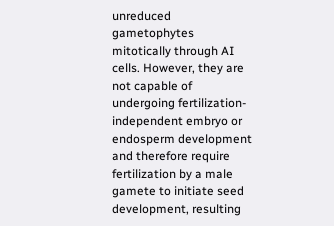unreduced gametophytes mitotically through AI cells. However, they are not capable of undergoing fertilization-independent embryo or endosperm development and therefore require fertilization by a male gamete to initiate seed development, resulting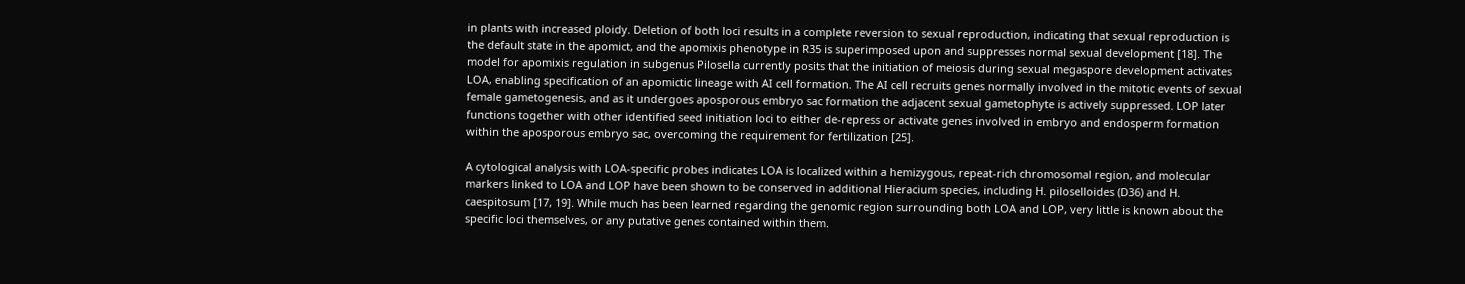in plants with increased ploidy. Deletion of both loci results in a complete reversion to sexual reproduction, indicating that sexual reproduction is the default state in the apomict, and the apomixis phenotype in R35 is superimposed upon and suppresses normal sexual development [18]. The model for apomixis regulation in subgenus Pilosella currently posits that the initiation of meiosis during sexual megaspore development activates LOA, enabling specification of an apomictic lineage with AI cell formation. The AI cell recruits genes normally involved in the mitotic events of sexual female gametogenesis, and as it undergoes aposporous embryo sac formation the adjacent sexual gametophyte is actively suppressed. LOP later functions together with other identified seed initiation loci to either de-repress or activate genes involved in embryo and endosperm formation within the aposporous embryo sac, overcoming the requirement for fertilization [25].

A cytological analysis with LOA-specific probes indicates LOA is localized within a hemizygous, repeat-rich chromosomal region, and molecular markers linked to LOA and LOP have been shown to be conserved in additional Hieracium species, including H. piloselloides (D36) and H. caespitosum [17, 19]. While much has been learned regarding the genomic region surrounding both LOA and LOP, very little is known about the specific loci themselves, or any putative genes contained within them.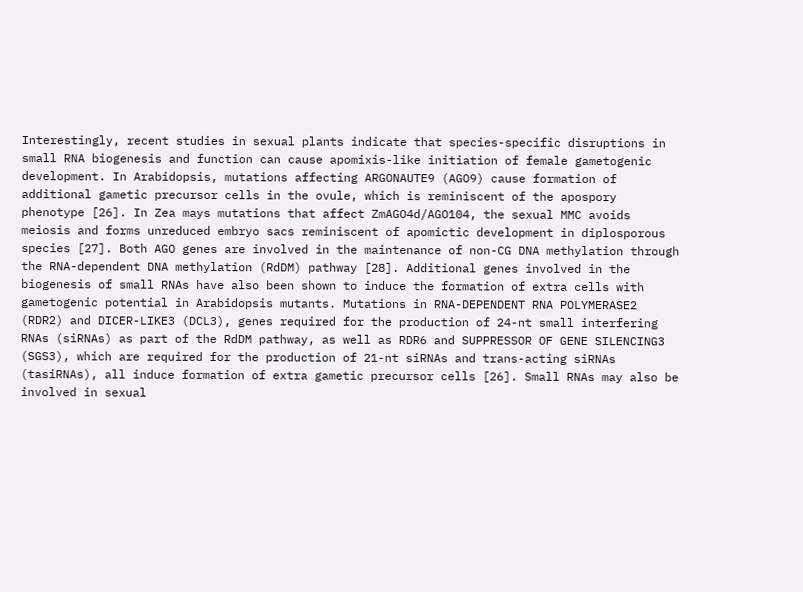Interestingly, recent studies in sexual plants indicate that species-specific disruptions in small RNA biogenesis and function can cause apomixis-like initiation of female gametogenic development. In Arabidopsis, mutations affecting ARGONAUTE9 (AGO9) cause formation of additional gametic precursor cells in the ovule, which is reminiscent of the apospory phenotype [26]. In Zea mays mutations that affect ZmAGO4d/AGO104, the sexual MMC avoids meiosis and forms unreduced embryo sacs reminiscent of apomictic development in diplosporous species [27]. Both AGO genes are involved in the maintenance of non-CG DNA methylation through the RNA-dependent DNA methylation (RdDM) pathway [28]. Additional genes involved in the biogenesis of small RNAs have also been shown to induce the formation of extra cells with gametogenic potential in Arabidopsis mutants. Mutations in RNA-DEPENDENT RNA POLYMERASE2 (RDR2) and DICER-LIKE3 (DCL3), genes required for the production of 24-nt small interfering RNAs (siRNAs) as part of the RdDM pathway, as well as RDR6 and SUPPRESSOR OF GENE SILENCING3 (SGS3), which are required for the production of 21-nt siRNAs and trans-acting siRNAs (tasiRNAs), all induce formation of extra gametic precursor cells [26]. Small RNAs may also be involved in sexual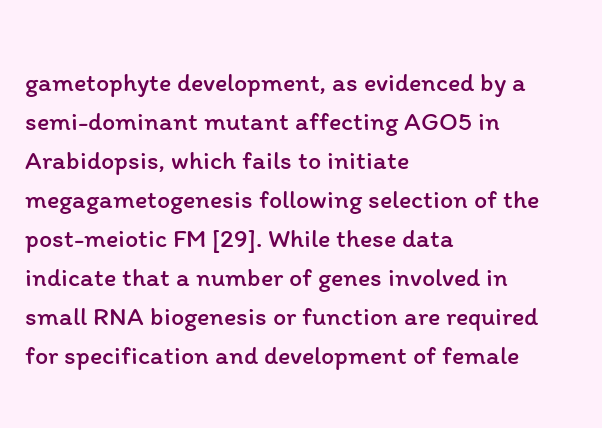gametophyte development, as evidenced by a semi-dominant mutant affecting AGO5 in Arabidopsis, which fails to initiate megagametogenesis following selection of the post-meiotic FM [29]. While these data indicate that a number of genes involved in small RNA biogenesis or function are required for specification and development of female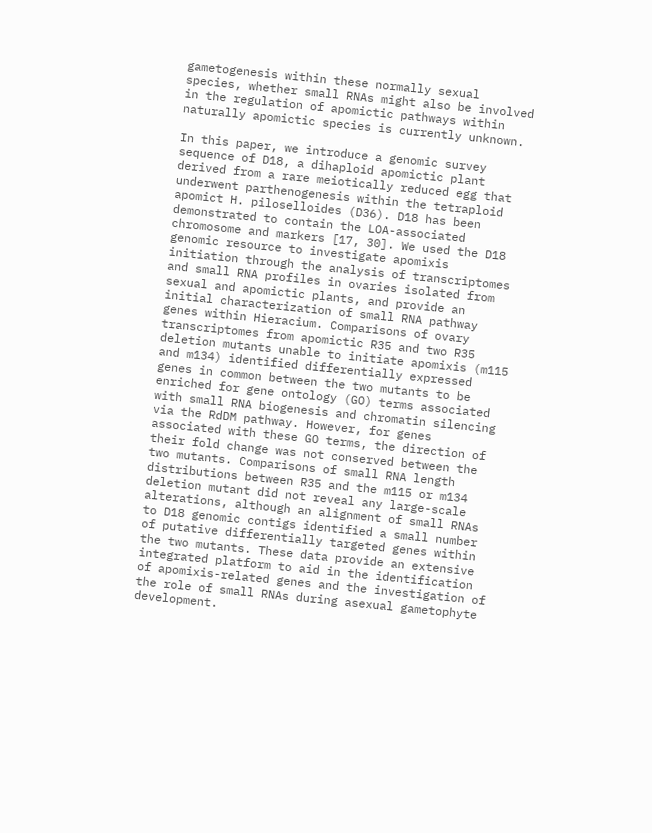gametogenesis within these normally sexual species, whether small RNAs might also be involved in the regulation of apomictic pathways within naturally apomictic species is currently unknown.

In this paper, we introduce a genomic survey sequence of D18, a dihaploid apomictic plant derived from a rare meiotically reduced egg that underwent parthenogenesis within the tetraploid apomict H. piloselloides (D36). D18 has been demonstrated to contain the LOA-associated chromosome and markers [17, 30]. We used the D18 genomic resource to investigate apomixis initiation through the analysis of transcriptomes and small RNA profiles in ovaries isolated from sexual and apomictic plants, and provide an initial characterization of small RNA pathway genes within Hieracium. Comparisons of ovary transcriptomes from apomictic R35 and two R35 deletion mutants unable to initiate apomixis (m115 and m134) identified differentially expressed genes in common between the two mutants to be enriched for gene ontology (GO) terms associated with small RNA biogenesis and chromatin silencing via the RdDM pathway. However, for genes associated with these GO terms, the direction of their fold change was not conserved between the two mutants. Comparisons of small RNA length distributions between R35 and the m115 or m134 deletion mutant did not reveal any large-scale alterations, although an alignment of small RNAs to D18 genomic contigs identified a small number of putative differentially targeted genes within the two mutants. These data provide an extensive integrated platform to aid in the identification of apomixis-related genes and the investigation of the role of small RNAs during asexual gametophyte development.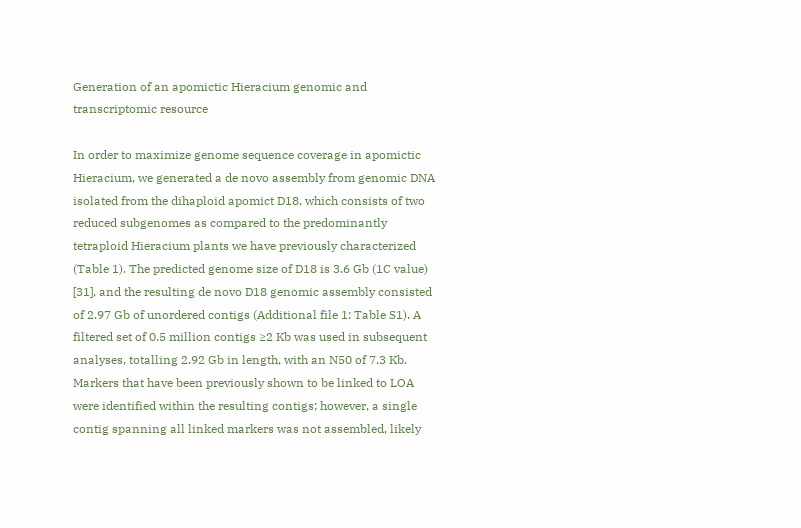Generation of an apomictic Hieracium genomic and transcriptomic resource

In order to maximize genome sequence coverage in apomictic Hieracium, we generated a de novo assembly from genomic DNA isolated from the dihaploid apomict D18, which consists of two reduced subgenomes as compared to the predominantly tetraploid Hieracium plants we have previously characterized (Table 1). The predicted genome size of D18 is 3.6 Gb (1C value) [31], and the resulting de novo D18 genomic assembly consisted of 2.97 Gb of unordered contigs (Additional file 1: Table S1). A filtered set of 0.5 million contigs ≥2 Kb was used in subsequent analyses, totalling 2.92 Gb in length, with an N50 of 7.3 Kb. Markers that have been previously shown to be linked to LOA were identified within the resulting contigs; however, a single contig spanning all linked markers was not assembled, likely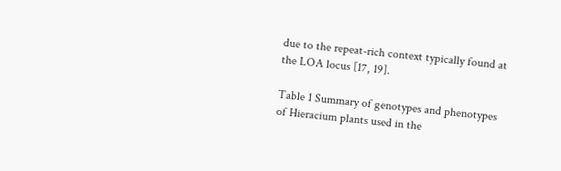due to the repeat-rich context typically found at the LOA locus [17, 19].

Table 1 Summary of genotypes and phenotypes of Hieracium plants used in the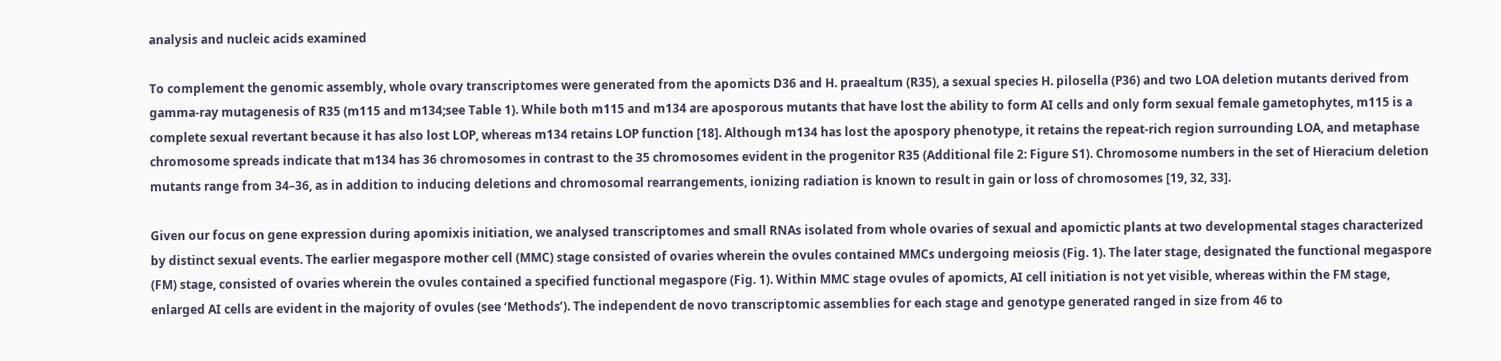analysis and nucleic acids examined

To complement the genomic assembly, whole ovary transcriptomes were generated from the apomicts D36 and H. praealtum (R35), a sexual species H. pilosella (P36) and two LOA deletion mutants derived from gamma-ray mutagenesis of R35 (m115 and m134;see Table 1). While both m115 and m134 are aposporous mutants that have lost the ability to form AI cells and only form sexual female gametophytes, m115 is a complete sexual revertant because it has also lost LOP, whereas m134 retains LOP function [18]. Although m134 has lost the apospory phenotype, it retains the repeat-rich region surrounding LOA, and metaphase chromosome spreads indicate that m134 has 36 chromosomes in contrast to the 35 chromosomes evident in the progenitor R35 (Additional file 2: Figure S1). Chromosome numbers in the set of Hieracium deletion mutants range from 34–36, as in addition to inducing deletions and chromosomal rearrangements, ionizing radiation is known to result in gain or loss of chromosomes [19, 32, 33].

Given our focus on gene expression during apomixis initiation, we analysed transcriptomes and small RNAs isolated from whole ovaries of sexual and apomictic plants at two developmental stages characterized by distinct sexual events. The earlier megaspore mother cell (MMC) stage consisted of ovaries wherein the ovules contained MMCs undergoing meiosis (Fig. 1). The later stage, designated the functional megaspore (FM) stage, consisted of ovaries wherein the ovules contained a specified functional megaspore (Fig. 1). Within MMC stage ovules of apomicts, AI cell initiation is not yet visible, whereas within the FM stage, enlarged AI cells are evident in the majority of ovules (see ‘Methods’). The independent de novo transcriptomic assemblies for each stage and genotype generated ranged in size from 46 to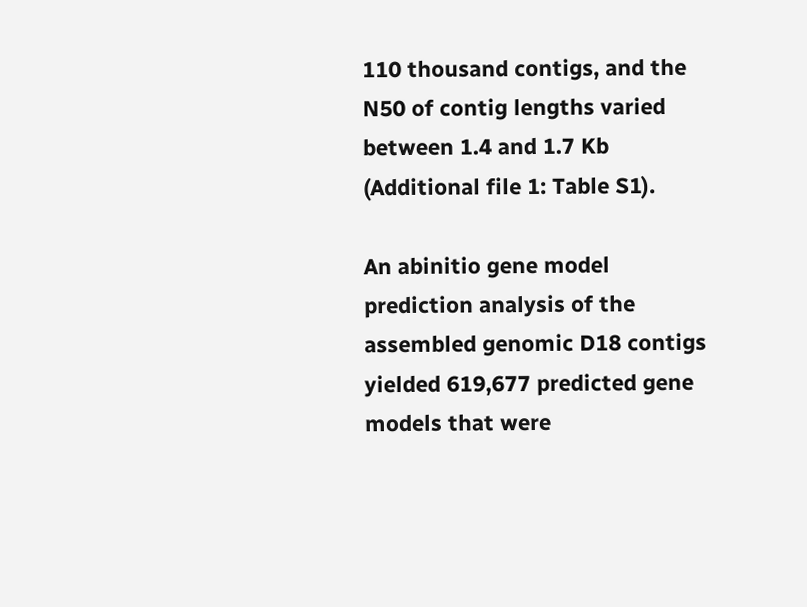110 thousand contigs, and the N50 of contig lengths varied between 1.4 and 1.7 Kb (Additional file 1: Table S1).

An abinitio gene model prediction analysis of the assembled genomic D18 contigs yielded 619,677 predicted gene models that were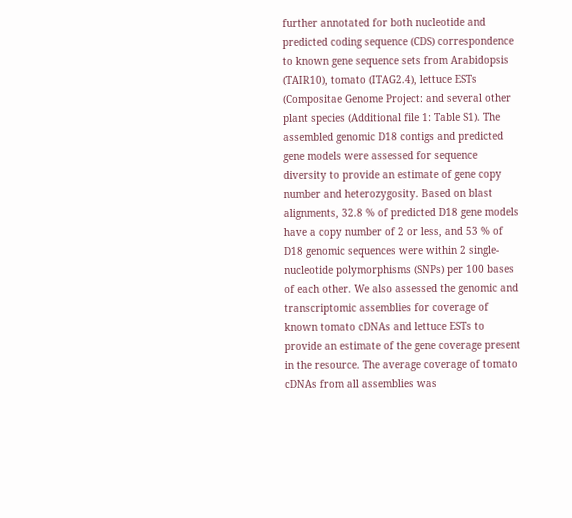further annotated for both nucleotide and predicted coding sequence (CDS) correspondence to known gene sequence sets from Arabidopsis (TAIR10), tomato (ITAG2.4), lettuce ESTs (Compositae Genome Project: and several other plant species (Additional file 1: Table S1). The assembled genomic D18 contigs and predicted gene models were assessed for sequence diversity to provide an estimate of gene copy number and heterozygosity. Based on blast alignments, 32.8 % of predicted D18 gene models have a copy number of 2 or less, and 53 % of D18 genomic sequences were within 2 single-nucleotide polymorphisms (SNPs) per 100 bases of each other. We also assessed the genomic and transcriptomic assemblies for coverage of known tomato cDNAs and lettuce ESTs to provide an estimate of the gene coverage present in the resource. The average coverage of tomato cDNAs from all assemblies was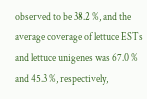observed to be 38.2 %, and the average coverage of lettuce ESTs and lettuce unigenes was 67.0 % and 45.3 %, respectively,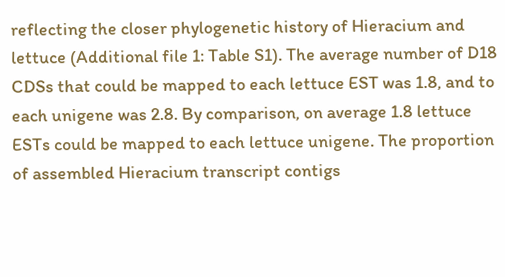reflecting the closer phylogenetic history of Hieracium and lettuce (Additional file 1: Table S1). The average number of D18 CDSs that could be mapped to each lettuce EST was 1.8, and to each unigene was 2.8. By comparison, on average 1.8 lettuce ESTs could be mapped to each lettuce unigene. The proportion of assembled Hieracium transcript contigs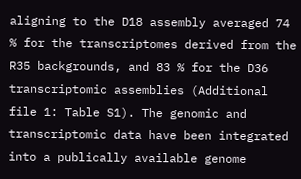aligning to the D18 assembly averaged 74 % for the transcriptomes derived from the R35 backgrounds, and 83 % for the D36 transcriptomic assemblies (Additional file 1: Table S1). The genomic and transcriptomic data have been integrated into a publically available genome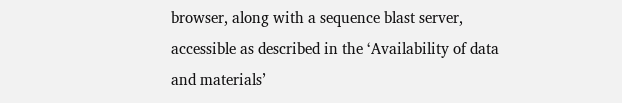browser, along with a sequence blast server, accessible as described in the ‘Availability of data and materials’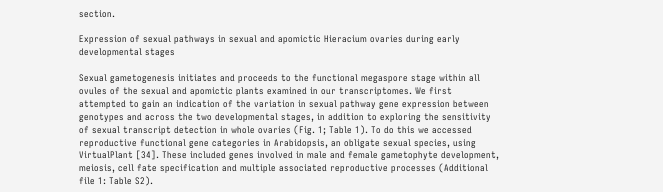section.

Expression of sexual pathways in sexual and apomictic Hieracium ovaries during early developmental stages

Sexual gametogenesis initiates and proceeds to the functional megaspore stage within all ovules of the sexual and apomictic plants examined in our transcriptomes. We first attempted to gain an indication of the variation in sexual pathway gene expression between genotypes and across the two developmental stages, in addition to exploring the sensitivity of sexual transcript detection in whole ovaries (Fig. 1; Table 1). To do this we accessed reproductive functional gene categories in Arabidopsis, an obligate sexual species, using VirtualPlant [34]. These included genes involved in male and female gametophyte development, meiosis, cell fate specification and multiple associated reproductive processes (Additional file 1: Table S2).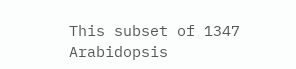This subset of 1347 Arabidopsis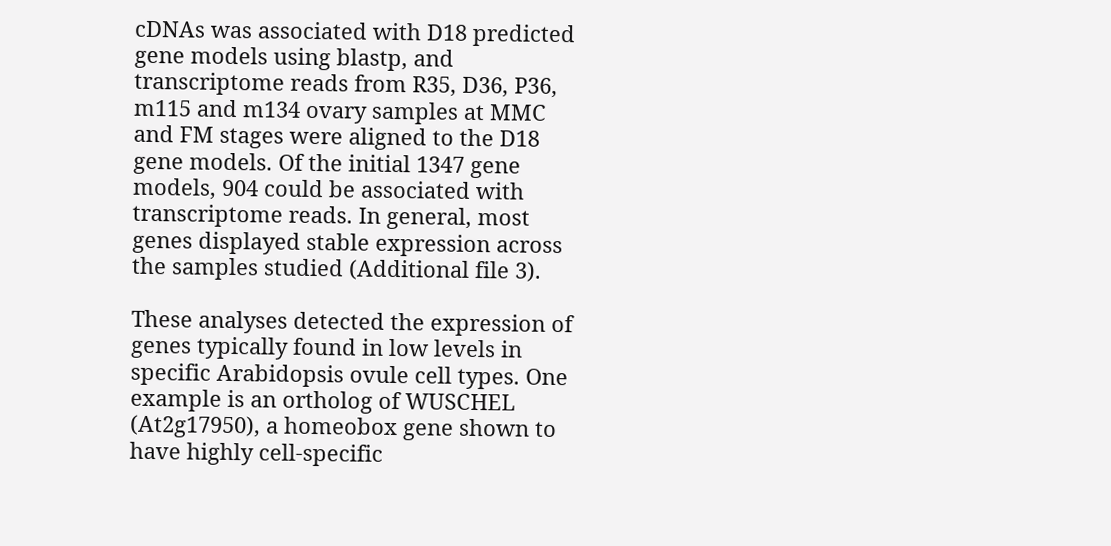cDNAs was associated with D18 predicted gene models using blastp, and transcriptome reads from R35, D36, P36, m115 and m134 ovary samples at MMC and FM stages were aligned to the D18 gene models. Of the initial 1347 gene models, 904 could be associated with transcriptome reads. In general, most genes displayed stable expression across the samples studied (Additional file 3).

These analyses detected the expression of genes typically found in low levels in specific Arabidopsis ovule cell types. One example is an ortholog of WUSCHEL (At2g17950), a homeobox gene shown to have highly cell-specific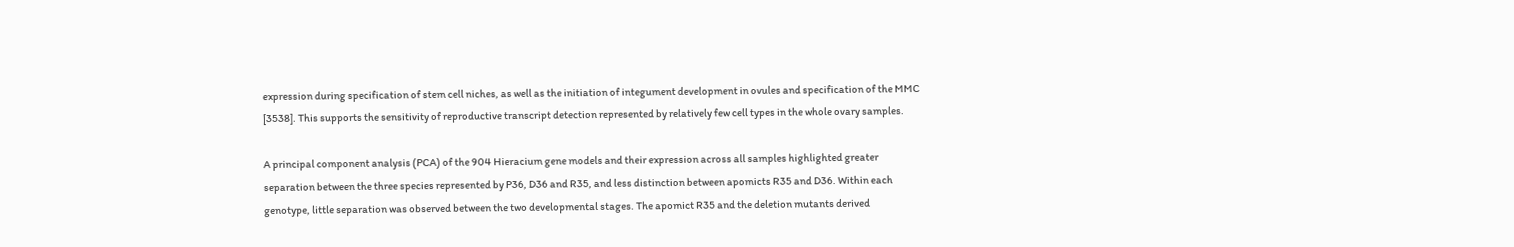expression during specification of stem cell niches, as well as the initiation of integument development in ovules and specification of the MMC [3538]. This supports the sensitivity of reproductive transcript detection represented by relatively few cell types in the whole ovary samples.

A principal component analysis (PCA) of the 904 Hieracium gene models and their expression across all samples highlighted greater separation between the three species represented by P36, D36 and R35, and less distinction between apomicts R35 and D36. Within each genotype, little separation was observed between the two developmental stages. The apomict R35 and the deletion mutants derived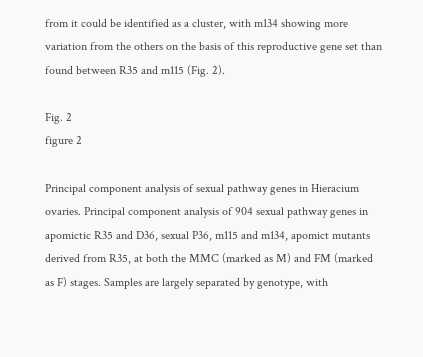from it could be identified as a cluster, with m134 showing more variation from the others on the basis of this reproductive gene set than found between R35 and m115 (Fig. 2).

Fig. 2
figure 2

Principal component analysis of sexual pathway genes in Hieracium ovaries. Principal component analysis of 904 sexual pathway genes in apomictic R35 and D36, sexual P36, m115 and m134, apomict mutants derived from R35, at both the MMC (marked as M) and FM (marked as F) stages. Samples are largely separated by genotype, with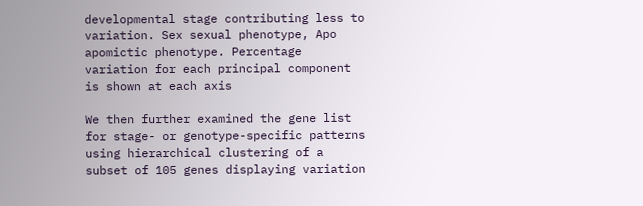developmental stage contributing less to variation. Sex sexual phenotype, Apo apomictic phenotype. Percentage variation for each principal component is shown at each axis

We then further examined the gene list for stage- or genotype-specific patterns using hierarchical clustering of a subset of 105 genes displaying variation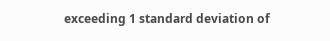exceeding 1 standard deviation of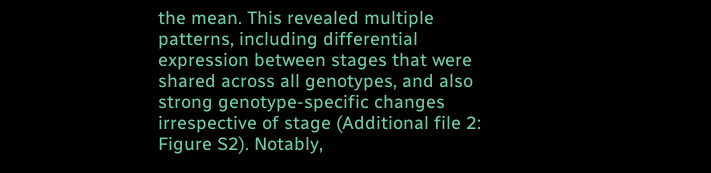the mean. This revealed multiple patterns, including differential expression between stages that were shared across all genotypes, and also strong genotype-specific changes irrespective of stage (Additional file 2: Figure S2). Notably,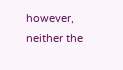however, neither the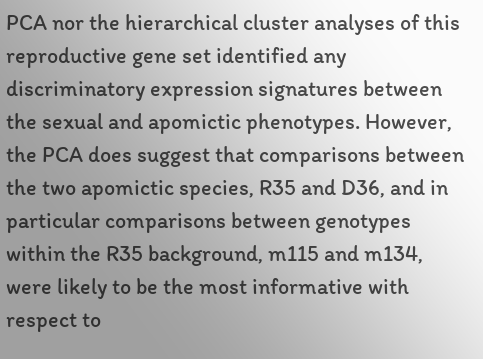PCA nor the hierarchical cluster analyses of this reproductive gene set identified any discriminatory expression signatures between the sexual and apomictic phenotypes. However, the PCA does suggest that comparisons between the two apomictic species, R35 and D36, and in particular comparisons between genotypes within the R35 background, m115 and m134, were likely to be the most informative with respect to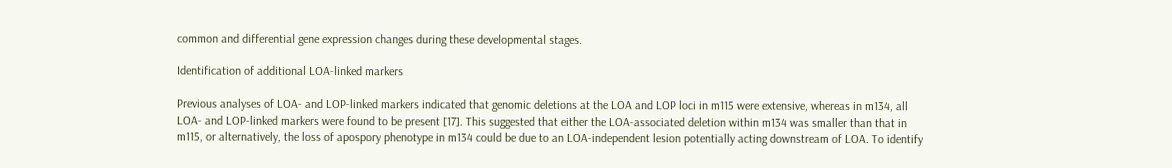common and differential gene expression changes during these developmental stages.

Identification of additional LOA-linked markers

Previous analyses of LOA- and LOP-linked markers indicated that genomic deletions at the LOA and LOP loci in m115 were extensive, whereas in m134, all LOA- and LOP-linked markers were found to be present [17]. This suggested that either the LOA-associated deletion within m134 was smaller than that in m115, or alternatively, the loss of apospory phenotype in m134 could be due to an LOA-independent lesion potentially acting downstream of LOA. To identify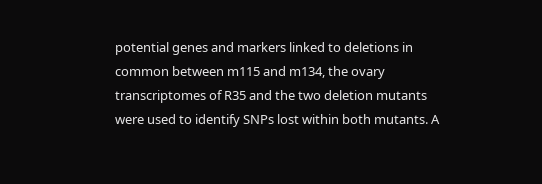potential genes and markers linked to deletions in common between m115 and m134, the ovary transcriptomes of R35 and the two deletion mutants were used to identify SNPs lost within both mutants. A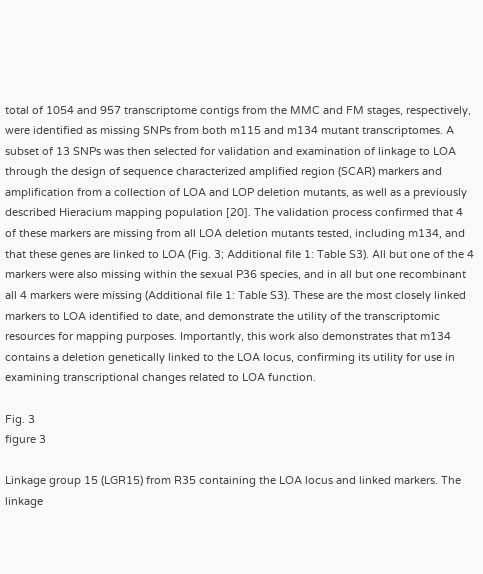total of 1054 and 957 transcriptome contigs from the MMC and FM stages, respectively, were identified as missing SNPs from both m115 and m134 mutant transcriptomes. A subset of 13 SNPs was then selected for validation and examination of linkage to LOA through the design of sequence characterized amplified region (SCAR) markers and amplification from a collection of LOA and LOP deletion mutants, as well as a previously described Hieracium mapping population [20]. The validation process confirmed that 4 of these markers are missing from all LOA deletion mutants tested, including m134, and that these genes are linked to LOA (Fig. 3; Additional file 1: Table S3). All but one of the 4 markers were also missing within the sexual P36 species, and in all but one recombinant all 4 markers were missing (Additional file 1: Table S3). These are the most closely linked markers to LOA identified to date, and demonstrate the utility of the transcriptomic resources for mapping purposes. Importantly, this work also demonstrates that m134 contains a deletion genetically linked to the LOA locus, confirming its utility for use in examining transcriptional changes related to LOA function.

Fig. 3
figure 3

Linkage group 15 (LGR15) from R35 containing the LOA locus and linked markers. The linkage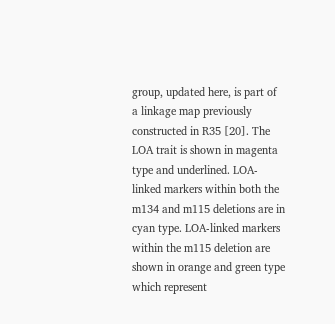group, updated here, is part of a linkage map previously constructed in R35 [20]. The LOA trait is shown in magenta type and underlined. LOA-linked markers within both the m134 and m115 deletions are in cyan type. LOA-linked markers within the m115 deletion are shown in orange and green type which represent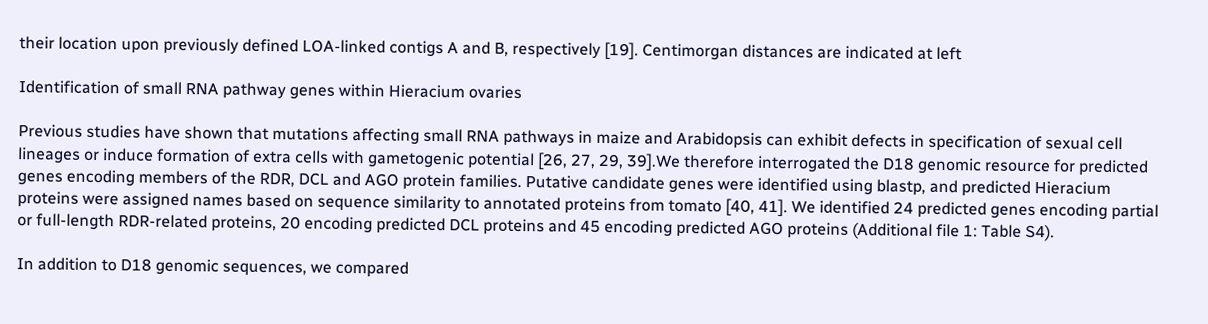their location upon previously defined LOA-linked contigs A and B, respectively [19]. Centimorgan distances are indicated at left

Identification of small RNA pathway genes within Hieracium ovaries

Previous studies have shown that mutations affecting small RNA pathways in maize and Arabidopsis can exhibit defects in specification of sexual cell lineages or induce formation of extra cells with gametogenic potential [26, 27, 29, 39].We therefore interrogated the D18 genomic resource for predicted genes encoding members of the RDR, DCL and AGO protein families. Putative candidate genes were identified using blastp, and predicted Hieracium proteins were assigned names based on sequence similarity to annotated proteins from tomato [40, 41]. We identified 24 predicted genes encoding partial or full-length RDR-related proteins, 20 encoding predicted DCL proteins and 45 encoding predicted AGO proteins (Additional file 1: Table S4).

In addition to D18 genomic sequences, we compared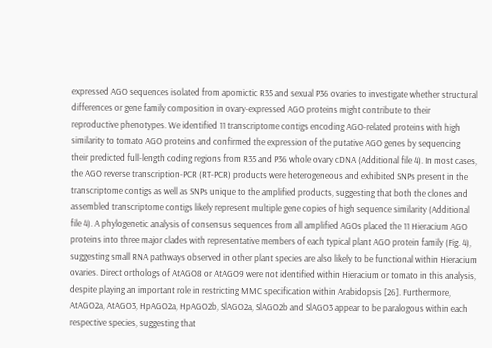expressed AGO sequences isolated from apomictic R35 and sexual P36 ovaries to investigate whether structural differences or gene family composition in ovary-expressed AGO proteins might contribute to their reproductive phenotypes. We identified 11 transcriptome contigs encoding AGO-related proteins with high similarity to tomato AGO proteins and confirmed the expression of the putative AGO genes by sequencing their predicted full-length coding regions from R35 and P36 whole ovary cDNA (Additional file 4). In most cases, the AGO reverse transcription-PCR (RT-PCR) products were heterogeneous and exhibited SNPs present in the transcriptome contigs as well as SNPs unique to the amplified products, suggesting that both the clones and assembled transcriptome contigs likely represent multiple gene copies of high sequence similarity (Additional file 4). A phylogenetic analysis of consensus sequences from all amplified AGOs placed the 11 Hieracium AGO proteins into three major clades with representative members of each typical plant AGO protein family (Fig. 4), suggesting small RNA pathways observed in other plant species are also likely to be functional within Hieracium ovaries. Direct orthologs of AtAGO8 or AtAGO9 were not identified within Hieracium or tomato in this analysis, despite playing an important role in restricting MMC specification within Arabidopsis [26]. Furthermore, AtAGO2a, AtAGO3, HpAGO2a, HpAGO2b, SlAGO2a, SlAGO2b and SlAGO3 appear to be paralogous within each respective species, suggesting that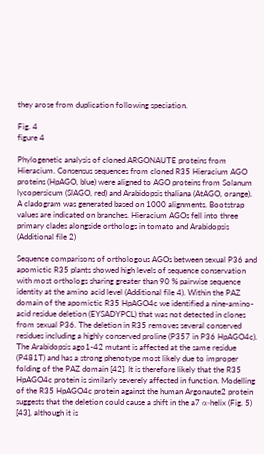they arose from duplication following speciation.

Fig. 4
figure 4

Phylogenetic analysis of cloned ARGONAUTE proteins from Hieracium. Consensus sequences from cloned R35 Hieracium AGO proteins (HpAGO, blue) were aligned to AGO proteins from Solanum lycopersicum (SlAGO, red) and Arabidopsis thaliana (AtAGO, orange). A cladogram was generated based on 1000 alignments. Bootstrap values are indicated on branches. Hieracium AGOs fell into three primary clades alongside orthologs in tomato and Arabidopsis (Additional file 2)

Sequence comparisons of orthologous AGOs between sexual P36 and apomictic R35 plants showed high levels of sequence conservation with most orthologs sharing greater than 90 % pairwise sequence identity at the amino acid level (Additional file 4). Within the PAZ domain of the apomictic R35 HpAGO4c we identified a nine-amino-acid residue deletion (EYSADYPCL) that was not detected in clones from sexual P36. The deletion in R35 removes several conserved residues including a highly conserved proline (P357 in P36 HpAGO4c). The Arabidopsis ago1-42 mutant is affected at the same residue (P481T) and has a strong phenotype most likely due to improper folding of the PAZ domain [42]. It is therefore likely that the R35 HpAGO4c protein is similarly severely affected in function. Modelling of the R35 HpAGO4c protein against the human Argonaute2 protein suggests that the deletion could cause a shift in the a7 α-helix (Fig. 5) [43], although it is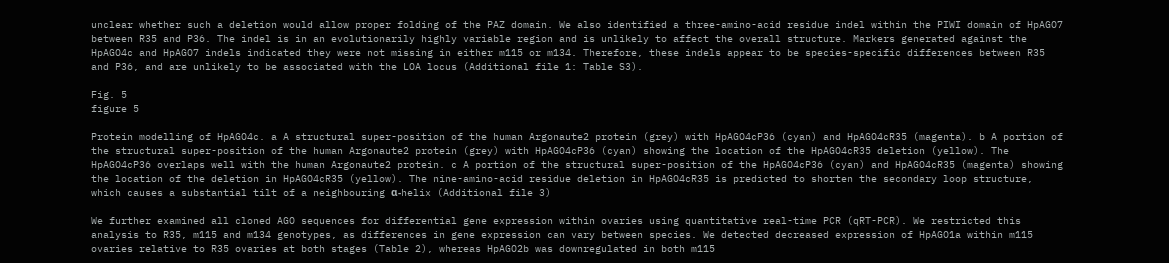unclear whether such a deletion would allow proper folding of the PAZ domain. We also identified a three-amino-acid residue indel within the PIWI domain of HpAGO7 between R35 and P36. The indel is in an evolutionarily highly variable region and is unlikely to affect the overall structure. Markers generated against the HpAGO4c and HpAGO7 indels indicated they were not missing in either m115 or m134. Therefore, these indels appear to be species-specific differences between R35 and P36, and are unlikely to be associated with the LOA locus (Additional file 1: Table S3).

Fig. 5
figure 5

Protein modelling of HpAGO4c. a A structural super-position of the human Argonaute2 protein (grey) with HpAGO4cP36 (cyan) and HpAGO4cR35 (magenta). b A portion of the structural super-position of the human Argonaute2 protein (grey) with HpAGO4cP36 (cyan) showing the location of the HpAGO4cR35 deletion (yellow). The HpAGO4cP36 overlaps well with the human Argonaute2 protein. c A portion of the structural super-position of the HpAGO4cP36 (cyan) and HpAGO4cR35 (magenta) showing the location of the deletion in HpAGO4cR35 (yellow). The nine-amino-acid residue deletion in HpAGO4cR35 is predicted to shorten the secondary loop structure, which causes a substantial tilt of a neighbouring α-helix (Additional file 3)

We further examined all cloned AGO sequences for differential gene expression within ovaries using quantitative real-time PCR (qRT-PCR). We restricted this analysis to R35, m115 and m134 genotypes, as differences in gene expression can vary between species. We detected decreased expression of HpAGO1a within m115 ovaries relative to R35 ovaries at both stages (Table 2), whereas HpAGO2b was downregulated in both m115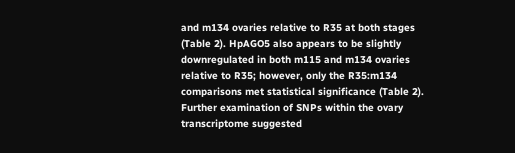and m134 ovaries relative to R35 at both stages (Table 2). HpAGO5 also appears to be slightly downregulated in both m115 and m134 ovaries relative to R35; however, only the R35:m134 comparisons met statistical significance (Table 2). Further examination of SNPs within the ovary transcriptome suggested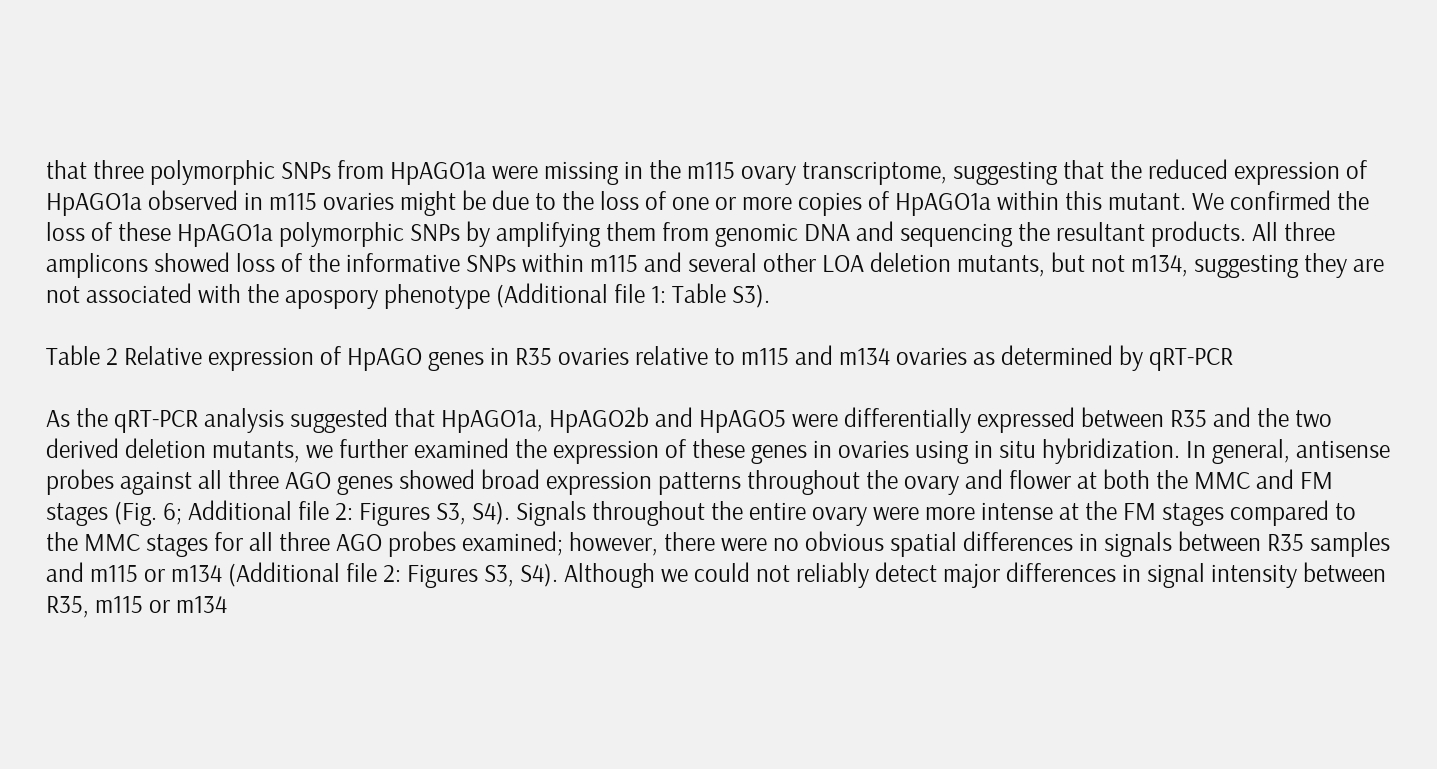that three polymorphic SNPs from HpAGO1a were missing in the m115 ovary transcriptome, suggesting that the reduced expression of HpAGO1a observed in m115 ovaries might be due to the loss of one or more copies of HpAGO1a within this mutant. We confirmed the loss of these HpAGO1a polymorphic SNPs by amplifying them from genomic DNA and sequencing the resultant products. All three amplicons showed loss of the informative SNPs within m115 and several other LOA deletion mutants, but not m134, suggesting they are not associated with the apospory phenotype (Additional file 1: Table S3).

Table 2 Relative expression of HpAGO genes in R35 ovaries relative to m115 and m134 ovaries as determined by qRT-PCR

As the qRT-PCR analysis suggested that HpAGO1a, HpAGO2b and HpAGO5 were differentially expressed between R35 and the two derived deletion mutants, we further examined the expression of these genes in ovaries using in situ hybridization. In general, antisense probes against all three AGO genes showed broad expression patterns throughout the ovary and flower at both the MMC and FM stages (Fig. 6; Additional file 2: Figures S3, S4). Signals throughout the entire ovary were more intense at the FM stages compared to the MMC stages for all three AGO probes examined; however, there were no obvious spatial differences in signals between R35 samples and m115 or m134 (Additional file 2: Figures S3, S4). Although we could not reliably detect major differences in signal intensity between R35, m115 or m134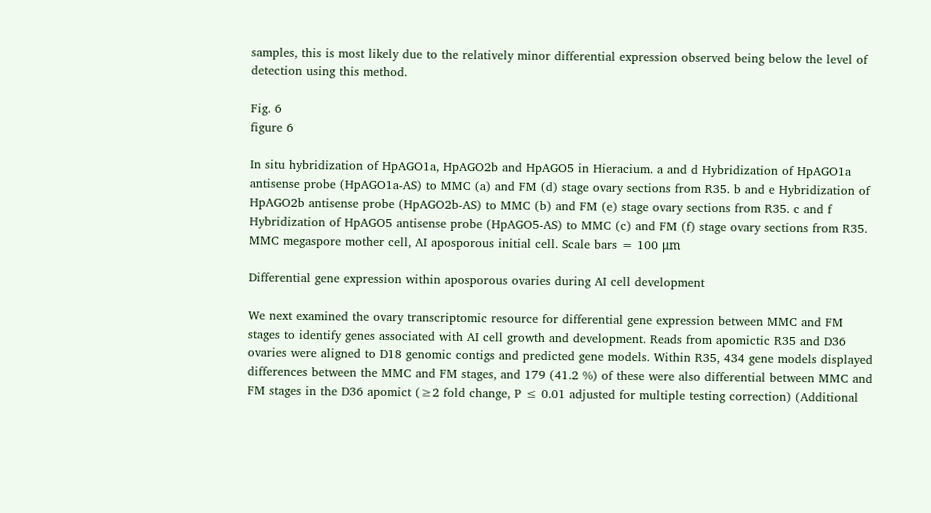samples, this is most likely due to the relatively minor differential expression observed being below the level of detection using this method.

Fig. 6
figure 6

In situ hybridization of HpAGO1a, HpAGO2b and HpAGO5 in Hieracium. a and d Hybridization of HpAGO1a antisense probe (HpAGO1a-AS) to MMC (a) and FM (d) stage ovary sections from R35. b and e Hybridization of HpAGO2b antisense probe (HpAGO2b-AS) to MMC (b) and FM (e) stage ovary sections from R35. c and f Hybridization of HpAGO5 antisense probe (HpAGO5-AS) to MMC (c) and FM (f) stage ovary sections from R35. MMC megaspore mother cell, AI aposporous initial cell. Scale bars = 100 μm

Differential gene expression within aposporous ovaries during AI cell development

We next examined the ovary transcriptomic resource for differential gene expression between MMC and FM stages to identify genes associated with AI cell growth and development. Reads from apomictic R35 and D36 ovaries were aligned to D18 genomic contigs and predicted gene models. Within R35, 434 gene models displayed differences between the MMC and FM stages, and 179 (41.2 %) of these were also differential between MMC and FM stages in the D36 apomict (≥2 fold change, P ≤ 0.01 adjusted for multiple testing correction) (Additional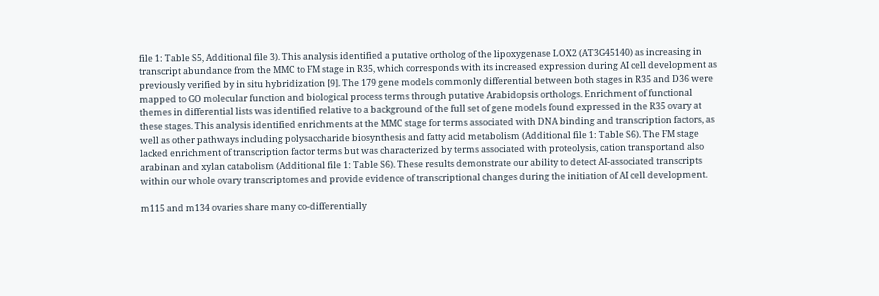file 1: Table S5, Additional file 3). This analysis identified a putative ortholog of the lipoxygenase LOX2 (AT3G45140) as increasing in transcript abundance from the MMC to FM stage in R35, which corresponds with its increased expression during AI cell development as previously verified by in situ hybridization [9]. The 179 gene models commonly differential between both stages in R35 and D36 were mapped to GO molecular function and biological process terms through putative Arabidopsis orthologs. Enrichment of functional themes in differential lists was identified relative to a background of the full set of gene models found expressed in the R35 ovary at these stages. This analysis identified enrichments at the MMC stage for terms associated with DNA binding and transcription factors, as well as other pathways including polysaccharide biosynthesis and fatty acid metabolism (Additional file 1: Table S6). The FM stage lacked enrichment of transcription factor terms but was characterized by terms associated with proteolysis, cation transportand also arabinan and xylan catabolism (Additional file 1: Table S6). These results demonstrate our ability to detect AI-associated transcripts within our whole ovary transcriptomes and provide evidence of transcriptional changes during the initiation of AI cell development.

m115 and m134 ovaries share many co-differentially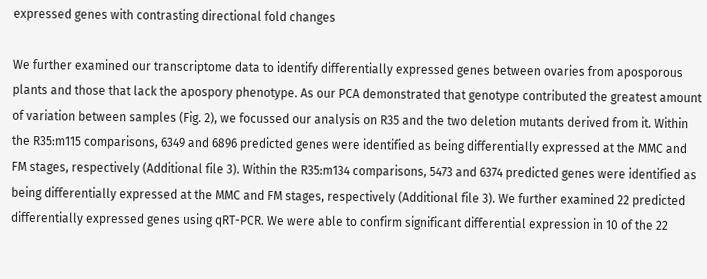expressed genes with contrasting directional fold changes

We further examined our transcriptome data to identify differentially expressed genes between ovaries from aposporous plants and those that lack the apospory phenotype. As our PCA demonstrated that genotype contributed the greatest amount of variation between samples (Fig. 2), we focussed our analysis on R35 and the two deletion mutants derived from it. Within the R35:m115 comparisons, 6349 and 6896 predicted genes were identified as being differentially expressed at the MMC and FM stages, respectively (Additional file 3). Within the R35:m134 comparisons, 5473 and 6374 predicted genes were identified as being differentially expressed at the MMC and FM stages, respectively (Additional file 3). We further examined 22 predicted differentially expressed genes using qRT-PCR. We were able to confirm significant differential expression in 10 of the 22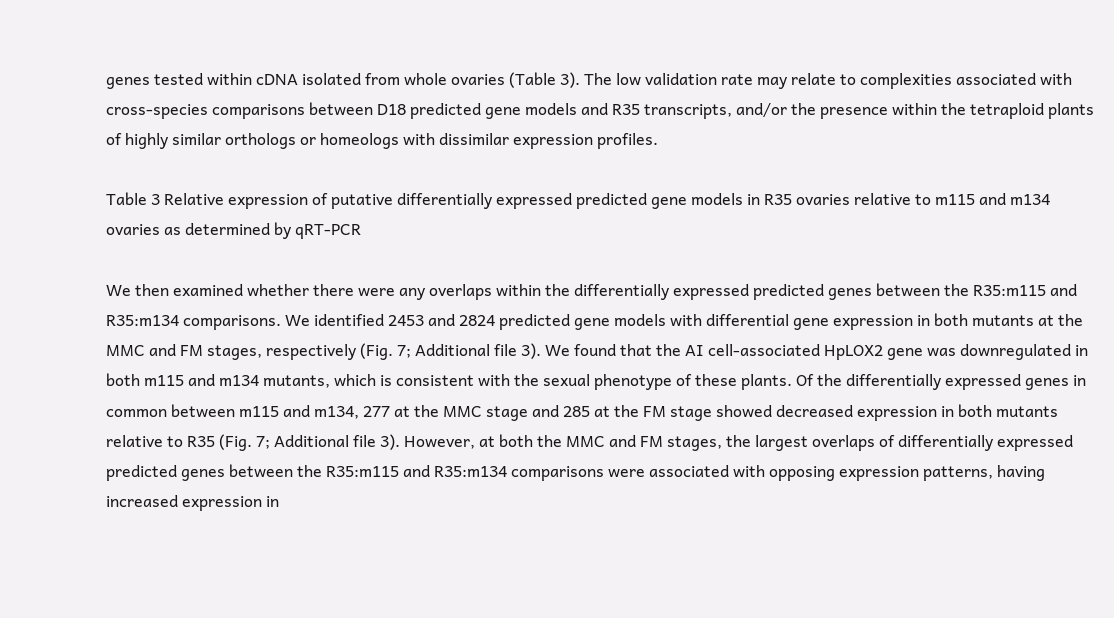genes tested within cDNA isolated from whole ovaries (Table 3). The low validation rate may relate to complexities associated with cross-species comparisons between D18 predicted gene models and R35 transcripts, and/or the presence within the tetraploid plants of highly similar orthologs or homeologs with dissimilar expression profiles.

Table 3 Relative expression of putative differentially expressed predicted gene models in R35 ovaries relative to m115 and m134 ovaries as determined by qRT-PCR

We then examined whether there were any overlaps within the differentially expressed predicted genes between the R35:m115 and R35:m134 comparisons. We identified 2453 and 2824 predicted gene models with differential gene expression in both mutants at the MMC and FM stages, respectively (Fig. 7; Additional file 3). We found that the AI cell-associated HpLOX2 gene was downregulated in both m115 and m134 mutants, which is consistent with the sexual phenotype of these plants. Of the differentially expressed genes in common between m115 and m134, 277 at the MMC stage and 285 at the FM stage showed decreased expression in both mutants relative to R35 (Fig. 7; Additional file 3). However, at both the MMC and FM stages, the largest overlaps of differentially expressed predicted genes between the R35:m115 and R35:m134 comparisons were associated with opposing expression patterns, having increased expression in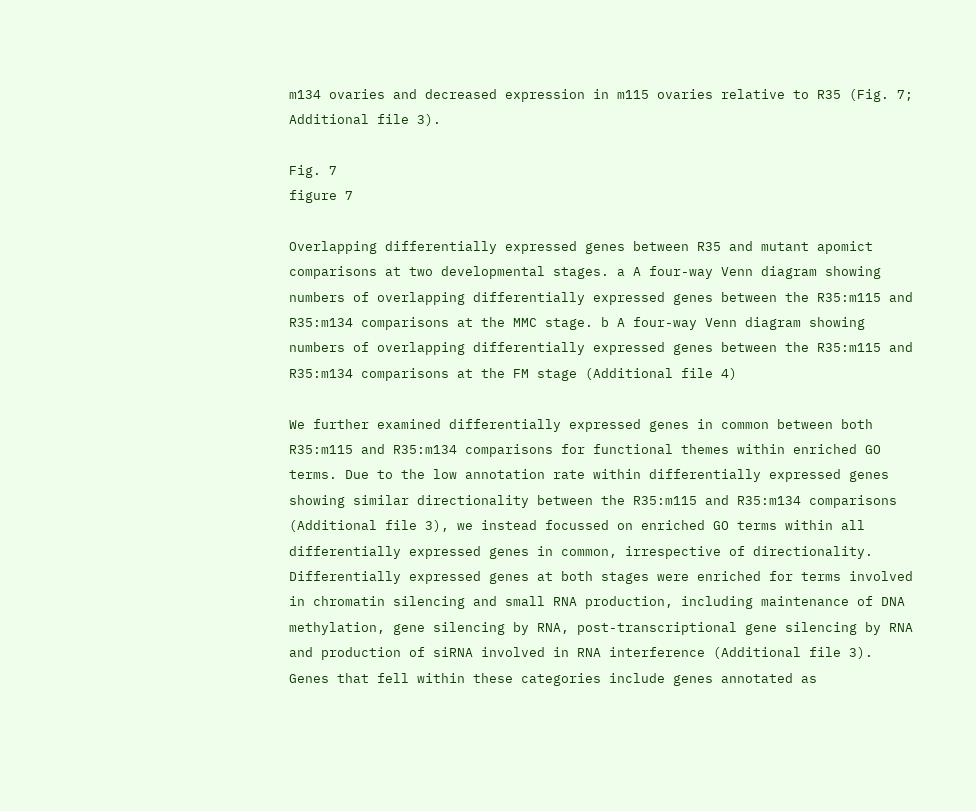m134 ovaries and decreased expression in m115 ovaries relative to R35 (Fig. 7; Additional file 3).

Fig. 7
figure 7

Overlapping differentially expressed genes between R35 and mutant apomict comparisons at two developmental stages. a A four-way Venn diagram showing numbers of overlapping differentially expressed genes between the R35:m115 and R35:m134 comparisons at the MMC stage. b A four-way Venn diagram showing numbers of overlapping differentially expressed genes between the R35:m115 and R35:m134 comparisons at the FM stage (Additional file 4)

We further examined differentially expressed genes in common between both R35:m115 and R35:m134 comparisons for functional themes within enriched GO terms. Due to the low annotation rate within differentially expressed genes showing similar directionality between the R35:m115 and R35:m134 comparisons (Additional file 3), we instead focussed on enriched GO terms within all differentially expressed genes in common, irrespective of directionality. Differentially expressed genes at both stages were enriched for terms involved in chromatin silencing and small RNA production, including maintenance of DNA methylation, gene silencing by RNA, post-transcriptional gene silencing by RNA and production of siRNA involved in RNA interference (Additional file 3). Genes that fell within these categories include genes annotated as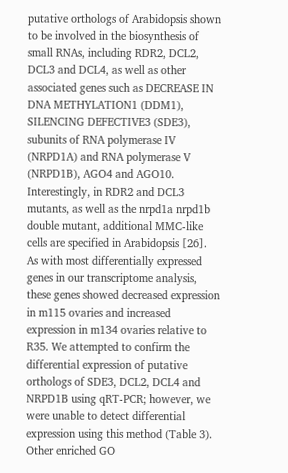putative orthologs of Arabidopsis shown to be involved in the biosynthesis of small RNAs, including RDR2, DCL2, DCL3 and DCL4, as well as other associated genes such as DECREASE IN DNA METHYLATION1 (DDM1), SILENCING DEFECTIVE3 (SDE3), subunits of RNA polymerase IV (NRPD1A) and RNA polymerase V (NRPD1B), AGO4 and AGO10. Interestingly, in RDR2 and DCL3 mutants, as well as the nrpd1a nrpd1b double mutant, additional MMC-like cells are specified in Arabidopsis [26]. As with most differentially expressed genes in our transcriptome analysis, these genes showed decreased expression in m115 ovaries and increased expression in m134 ovaries relative to R35. We attempted to confirm the differential expression of putative orthologs of SDE3, DCL2, DCL4 and NRPD1B using qRT-PCR; however, we were unable to detect differential expression using this method (Table 3). Other enriched GO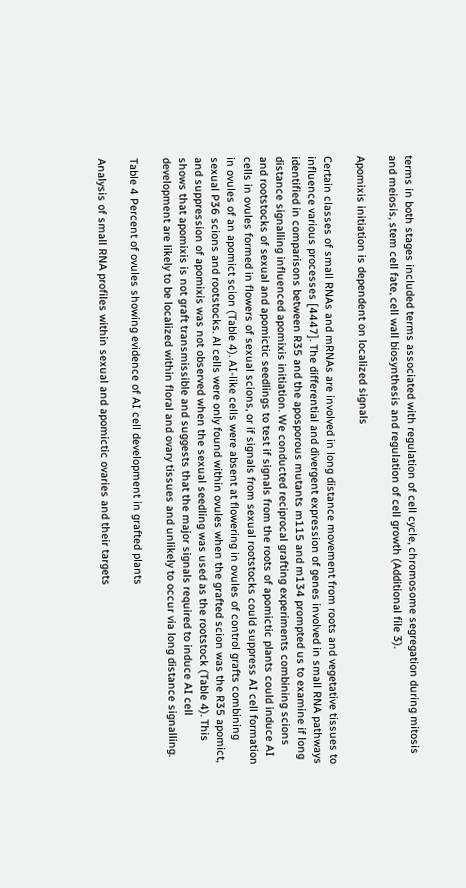terms in both stages included terms associated with regulation of cell cycle, chromosome segregation during mitosis and meiosis, stem cell fate, cell wall biosynthesis and regulation of cell growth (Additional file 3).

Apomixis initiation is dependent on localized signals

Certain classes of small RNAs and mRNAs are involved in long distance movement from roots and vegetative tissues to influence various processes [4447]. The differential and divergent expression of genes involved in small RNA pathways identified in comparisons between R35 and the aposporous mutants m115 and m134 prompted us to examine if long distance signalling influenced apomixis initiation. We conducted reciprocal grafting experiments combining scions and rootstocks of sexual and apomictic seedlings to test if signals from the roots of apomictic plants could induce AI cells in ovules formed in flowers of sexual scions, or if signals from sexual rootstocks could suppress AI cell formation in ovules of an apomict scion (Table 4). AI-like cells were absent at flowering in ovules of control grafts combining sexual P36 scions and rootstocks. Al cells were only found within ovules when the grafted scion was the R35 apomict, and suppression of apomixis was not observed when the sexual seedling was used as the rootstock (Table 4). This shows that apomixis is not graft transmissible and suggests that the major signals required to induce AI cell development are likely to be localized within floral and ovary tissues and unlikely to occur via long distance signalling.

Table 4 Percent of ovules showing evidence of AI cell development in grafted plants

Analysis of small RNA profiles within sexual and apomictic ovaries and their targets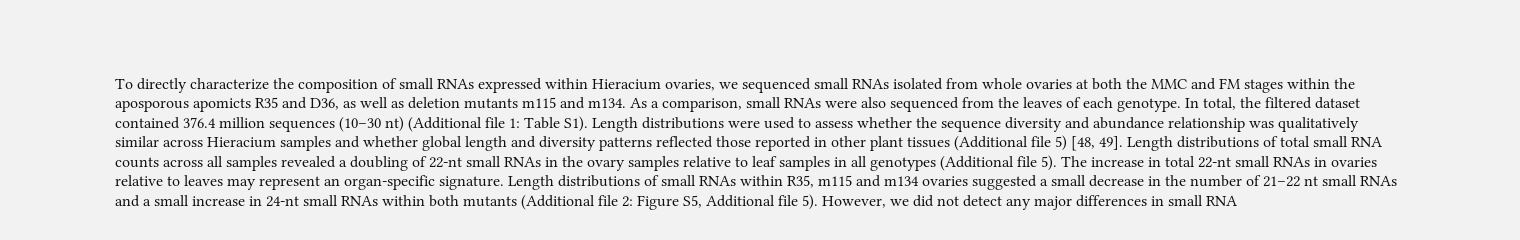To directly characterize the composition of small RNAs expressed within Hieracium ovaries, we sequenced small RNAs isolated from whole ovaries at both the MMC and FM stages within the aposporous apomicts R35 and D36, as well as deletion mutants m115 and m134. As a comparison, small RNAs were also sequenced from the leaves of each genotype. In total, the filtered dataset contained 376.4 million sequences (10–30 nt) (Additional file 1: Table S1). Length distributions were used to assess whether the sequence diversity and abundance relationship was qualitatively similar across Hieracium samples and whether global length and diversity patterns reflected those reported in other plant tissues (Additional file 5) [48, 49]. Length distributions of total small RNA counts across all samples revealed a doubling of 22-nt small RNAs in the ovary samples relative to leaf samples in all genotypes (Additional file 5). The increase in total 22-nt small RNAs in ovaries relative to leaves may represent an organ-specific signature. Length distributions of small RNAs within R35, m115 and m134 ovaries suggested a small decrease in the number of 21–22 nt small RNAs and a small increase in 24-nt small RNAs within both mutants (Additional file 2: Figure S5, Additional file 5). However, we did not detect any major differences in small RNA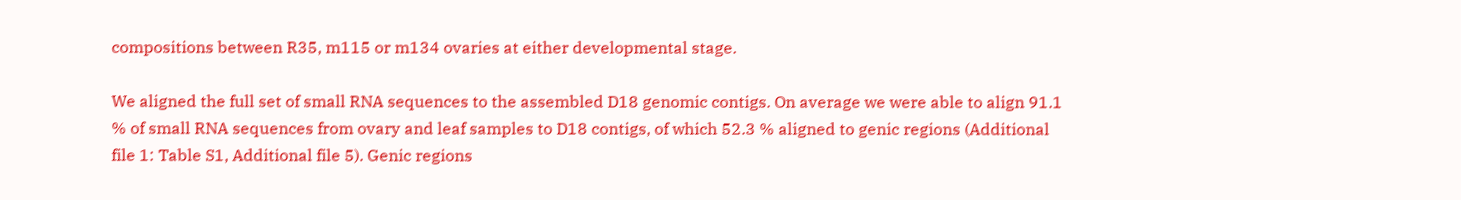compositions between R35, m115 or m134 ovaries at either developmental stage.

We aligned the full set of small RNA sequences to the assembled D18 genomic contigs. On average we were able to align 91.1 % of small RNA sequences from ovary and leaf samples to D18 contigs, of which 52.3 % aligned to genic regions (Additional file 1: Table S1, Additional file 5). Genic regions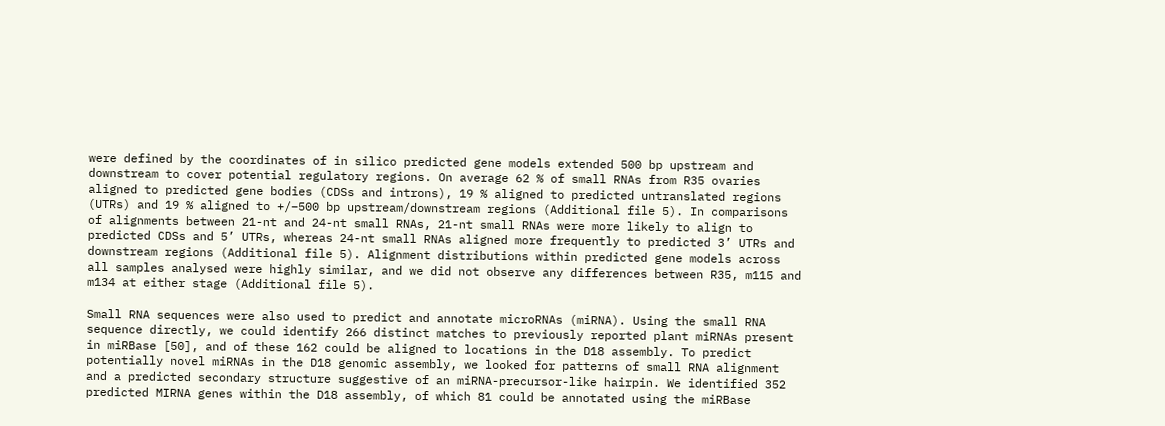were defined by the coordinates of in silico predicted gene models extended 500 bp upstream and downstream to cover potential regulatory regions. On average 62 % of small RNAs from R35 ovaries aligned to predicted gene bodies (CDSs and introns), 19 % aligned to predicted untranslated regions (UTRs) and 19 % aligned to +/−500 bp upstream/downstream regions (Additional file 5). In comparisons of alignments between 21-nt and 24-nt small RNAs, 21-nt small RNAs were more likely to align to predicted CDSs and 5’ UTRs, whereas 24-nt small RNAs aligned more frequently to predicted 3’ UTRs and downstream regions (Additional file 5). Alignment distributions within predicted gene models across all samples analysed were highly similar, and we did not observe any differences between R35, m115 and m134 at either stage (Additional file 5).

Small RNA sequences were also used to predict and annotate microRNAs (miRNA). Using the small RNA sequence directly, we could identify 266 distinct matches to previously reported plant miRNAs present in miRBase [50], and of these 162 could be aligned to locations in the D18 assembly. To predict potentially novel miRNAs in the D18 genomic assembly, we looked for patterns of small RNA alignment and a predicted secondary structure suggestive of an miRNA-precursor-like hairpin. We identified 352 predicted MIRNA genes within the D18 assembly, of which 81 could be annotated using the miRBase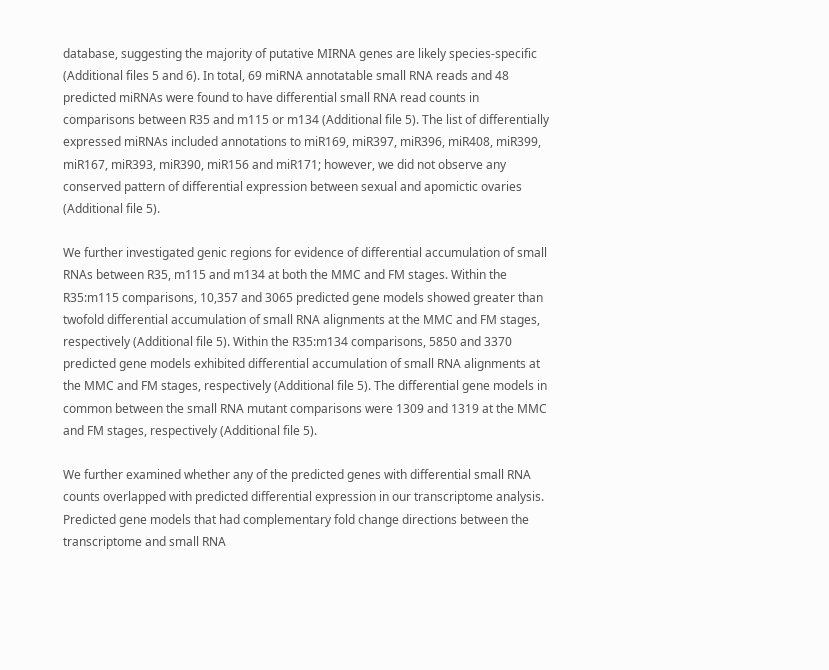database, suggesting the majority of putative MIRNA genes are likely species-specific (Additional files 5 and 6). In total, 69 miRNA annotatable small RNA reads and 48 predicted miRNAs were found to have differential small RNA read counts in comparisons between R35 and m115 or m134 (Additional file 5). The list of differentially expressed miRNAs included annotations to miR169, miR397, miR396, miR408, miR399, miR167, miR393, miR390, miR156 and miR171; however, we did not observe any conserved pattern of differential expression between sexual and apomictic ovaries (Additional file 5).

We further investigated genic regions for evidence of differential accumulation of small RNAs between R35, m115 and m134 at both the MMC and FM stages. Within the R35:m115 comparisons, 10,357 and 3065 predicted gene models showed greater than twofold differential accumulation of small RNA alignments at the MMC and FM stages, respectively (Additional file 5). Within the R35:m134 comparisons, 5850 and 3370 predicted gene models exhibited differential accumulation of small RNA alignments at the MMC and FM stages, respectively (Additional file 5). The differential gene models in common between the small RNA mutant comparisons were 1309 and 1319 at the MMC and FM stages, respectively (Additional file 5).

We further examined whether any of the predicted genes with differential small RNA counts overlapped with predicted differential expression in our transcriptome analysis. Predicted gene models that had complementary fold change directions between the transcriptome and small RNA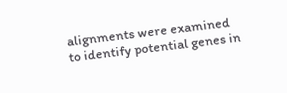alignments were examined to identify potential genes in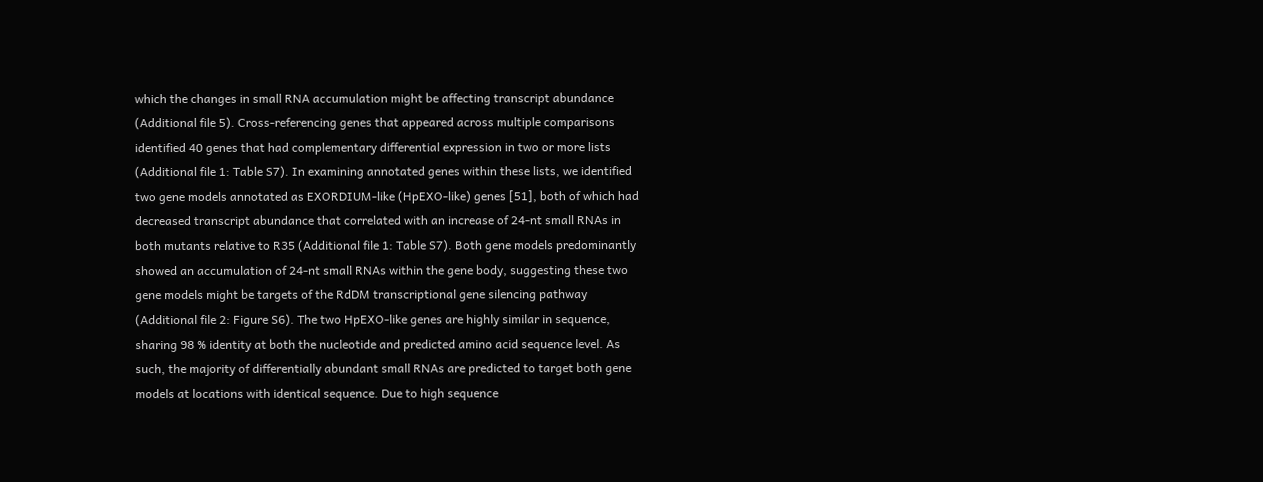which the changes in small RNA accumulation might be affecting transcript abundance (Additional file 5). Cross-referencing genes that appeared across multiple comparisons identified 40 genes that had complementary differential expression in two or more lists (Additional file 1: Table S7). In examining annotated genes within these lists, we identified two gene models annotated as EXORDIUM-like (HpEXO-like) genes [51], both of which had decreased transcript abundance that correlated with an increase of 24-nt small RNAs in both mutants relative to R35 (Additional file 1: Table S7). Both gene models predominantly showed an accumulation of 24-nt small RNAs within the gene body, suggesting these two gene models might be targets of the RdDM transcriptional gene silencing pathway (Additional file 2: Figure S6). The two HpEXO-like genes are highly similar in sequence, sharing 98 % identity at both the nucleotide and predicted amino acid sequence level. As such, the majority of differentially abundant small RNAs are predicted to target both gene models at locations with identical sequence. Due to high sequence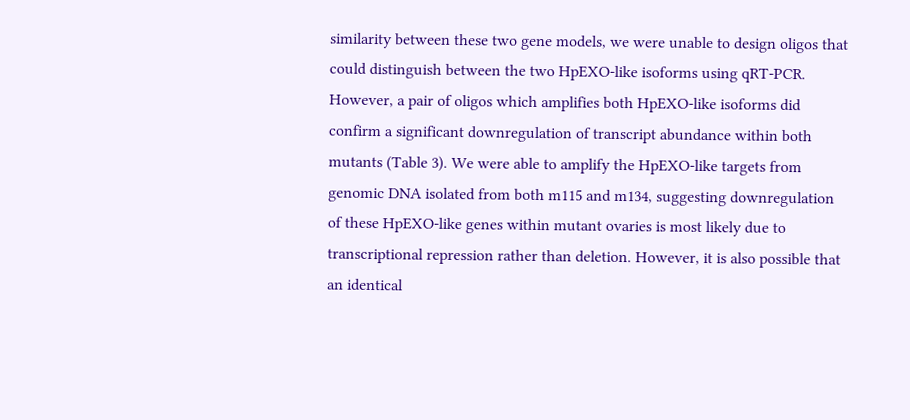similarity between these two gene models, we were unable to design oligos that could distinguish between the two HpEXO-like isoforms using qRT-PCR. However, a pair of oligos which amplifies both HpEXO-like isoforms did confirm a significant downregulation of transcript abundance within both mutants (Table 3). We were able to amplify the HpEXO-like targets from genomic DNA isolated from both m115 and m134, suggesting downregulation of these HpEXO-like genes within mutant ovaries is most likely due to transcriptional repression rather than deletion. However, it is also possible that an identical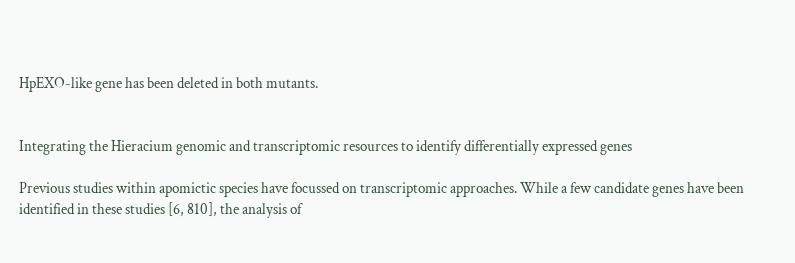HpEXO-like gene has been deleted in both mutants.


Integrating the Hieracium genomic and transcriptomic resources to identify differentially expressed genes

Previous studies within apomictic species have focussed on transcriptomic approaches. While a few candidate genes have been identified in these studies [6, 810], the analysis of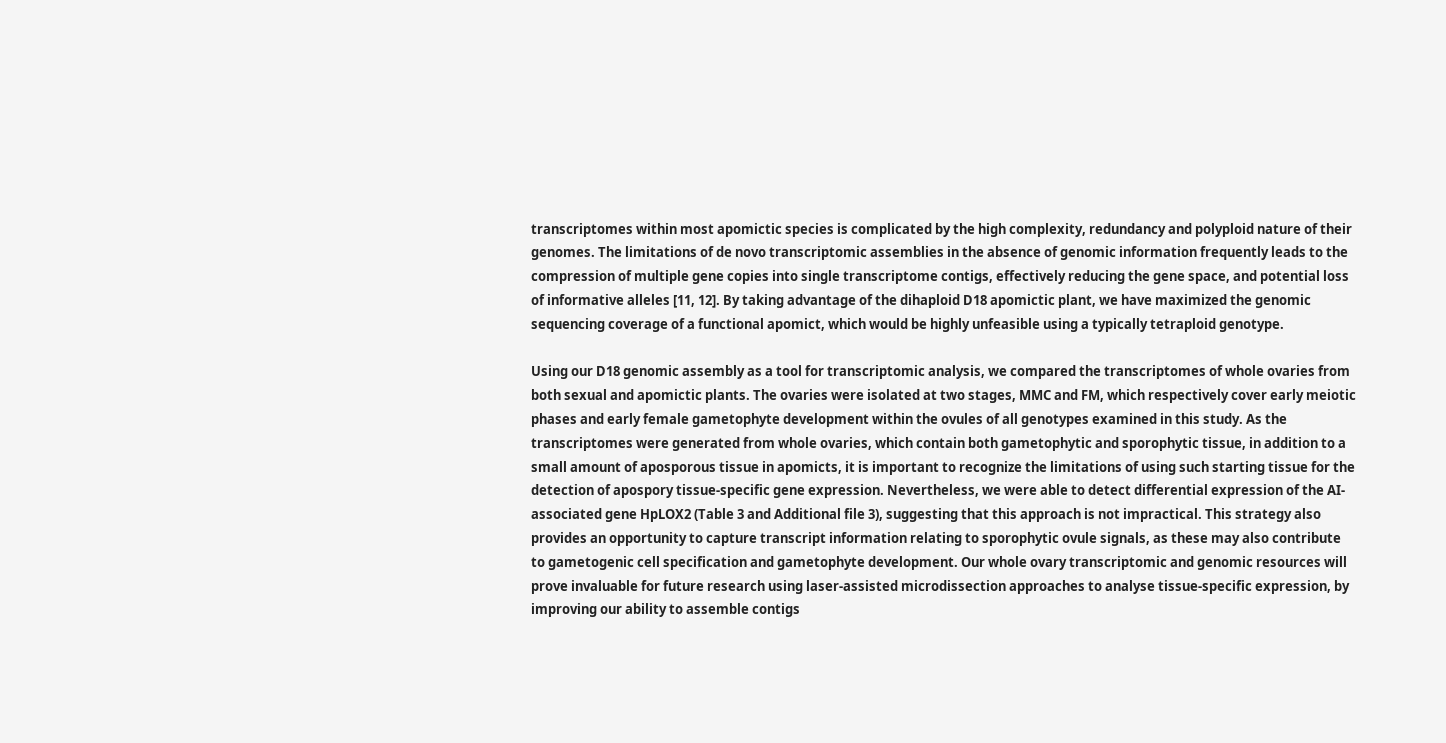transcriptomes within most apomictic species is complicated by the high complexity, redundancy and polyploid nature of their genomes. The limitations of de novo transcriptomic assemblies in the absence of genomic information frequently leads to the compression of multiple gene copies into single transcriptome contigs, effectively reducing the gene space, and potential loss of informative alleles [11, 12]. By taking advantage of the dihaploid D18 apomictic plant, we have maximized the genomic sequencing coverage of a functional apomict, which would be highly unfeasible using a typically tetraploid genotype.

Using our D18 genomic assembly as a tool for transcriptomic analysis, we compared the transcriptomes of whole ovaries from both sexual and apomictic plants. The ovaries were isolated at two stages, MMC and FM, which respectively cover early meiotic phases and early female gametophyte development within the ovules of all genotypes examined in this study. As the transcriptomes were generated from whole ovaries, which contain both gametophytic and sporophytic tissue, in addition to a small amount of aposporous tissue in apomicts, it is important to recognize the limitations of using such starting tissue for the detection of apospory tissue-specific gene expression. Nevertheless, we were able to detect differential expression of the AI-associated gene HpLOX2 (Table 3 and Additional file 3), suggesting that this approach is not impractical. This strategy also provides an opportunity to capture transcript information relating to sporophytic ovule signals, as these may also contribute to gametogenic cell specification and gametophyte development. Our whole ovary transcriptomic and genomic resources will prove invaluable for future research using laser-assisted microdissection approaches to analyse tissue-specific expression, by improving our ability to assemble contigs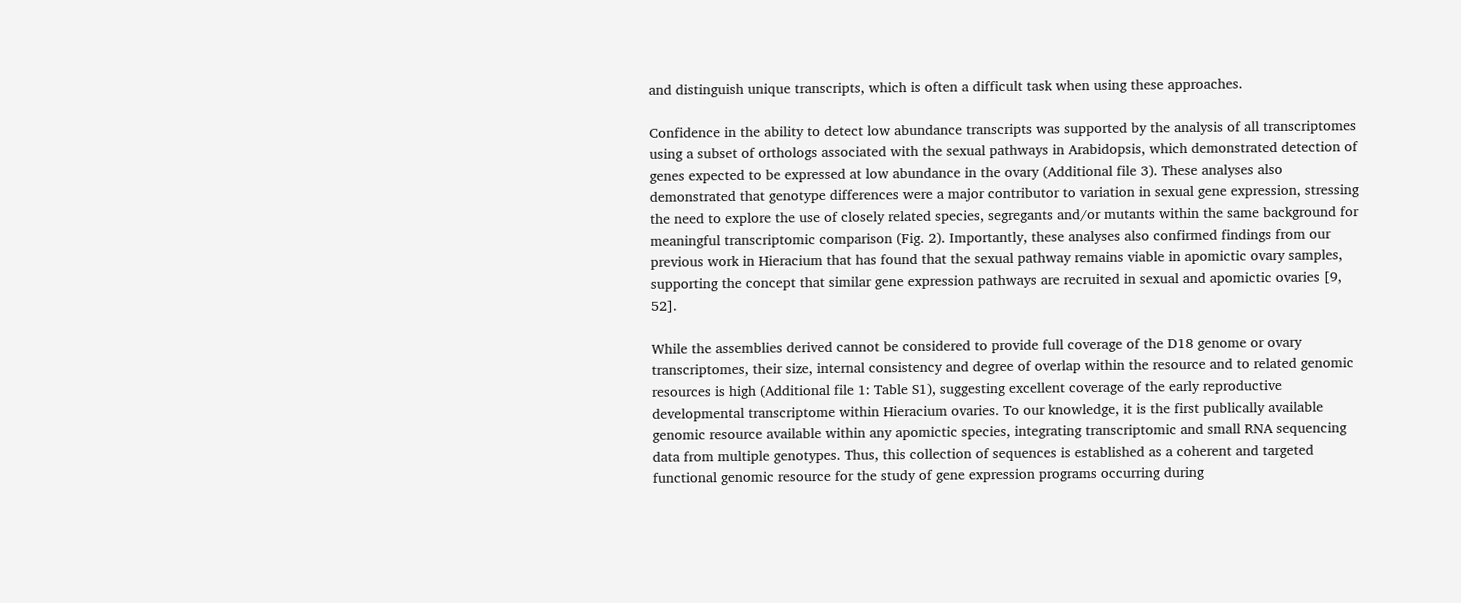and distinguish unique transcripts, which is often a difficult task when using these approaches.

Confidence in the ability to detect low abundance transcripts was supported by the analysis of all transcriptomes using a subset of orthologs associated with the sexual pathways in Arabidopsis, which demonstrated detection of genes expected to be expressed at low abundance in the ovary (Additional file 3). These analyses also demonstrated that genotype differences were a major contributor to variation in sexual gene expression, stressing the need to explore the use of closely related species, segregants and/or mutants within the same background for meaningful transcriptomic comparison (Fig. 2). Importantly, these analyses also confirmed findings from our previous work in Hieracium that has found that the sexual pathway remains viable in apomictic ovary samples, supporting the concept that similar gene expression pathways are recruited in sexual and apomictic ovaries [9, 52].

While the assemblies derived cannot be considered to provide full coverage of the D18 genome or ovary transcriptomes, their size, internal consistency and degree of overlap within the resource and to related genomic resources is high (Additional file 1: Table S1), suggesting excellent coverage of the early reproductive developmental transcriptome within Hieracium ovaries. To our knowledge, it is the first publically available genomic resource available within any apomictic species, integrating transcriptomic and small RNA sequencing data from multiple genotypes. Thus, this collection of sequences is established as a coherent and targeted functional genomic resource for the study of gene expression programs occurring during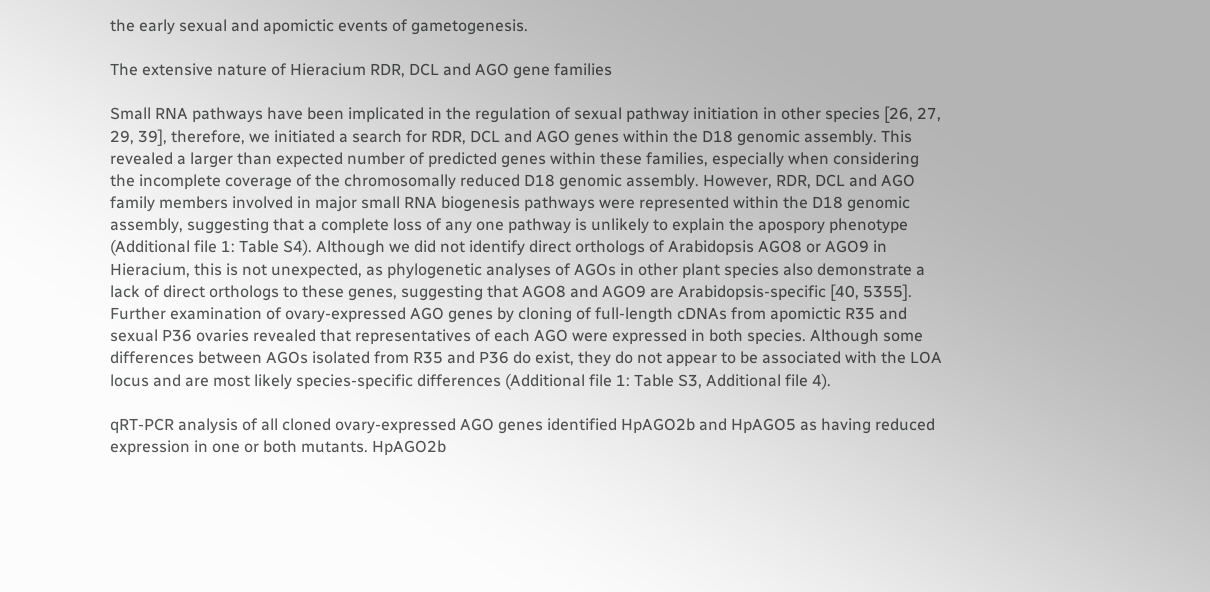the early sexual and apomictic events of gametogenesis.

The extensive nature of Hieracium RDR, DCL and AGO gene families

Small RNA pathways have been implicated in the regulation of sexual pathway initiation in other species [26, 27, 29, 39], therefore, we initiated a search for RDR, DCL and AGO genes within the D18 genomic assembly. This revealed a larger than expected number of predicted genes within these families, especially when considering the incomplete coverage of the chromosomally reduced D18 genomic assembly. However, RDR, DCL and AGO family members involved in major small RNA biogenesis pathways were represented within the D18 genomic assembly, suggesting that a complete loss of any one pathway is unlikely to explain the apospory phenotype (Additional file 1: Table S4). Although we did not identify direct orthologs of Arabidopsis AGO8 or AGO9 in Hieracium, this is not unexpected, as phylogenetic analyses of AGOs in other plant species also demonstrate a lack of direct orthologs to these genes, suggesting that AGO8 and AGO9 are Arabidopsis-specific [40, 5355]. Further examination of ovary-expressed AGO genes by cloning of full-length cDNAs from apomictic R35 and sexual P36 ovaries revealed that representatives of each AGO were expressed in both species. Although some differences between AGOs isolated from R35 and P36 do exist, they do not appear to be associated with the LOA locus and are most likely species-specific differences (Additional file 1: Table S3, Additional file 4).

qRT-PCR analysis of all cloned ovary-expressed AGO genes identified HpAGO2b and HpAGO5 as having reduced expression in one or both mutants. HpAGO2b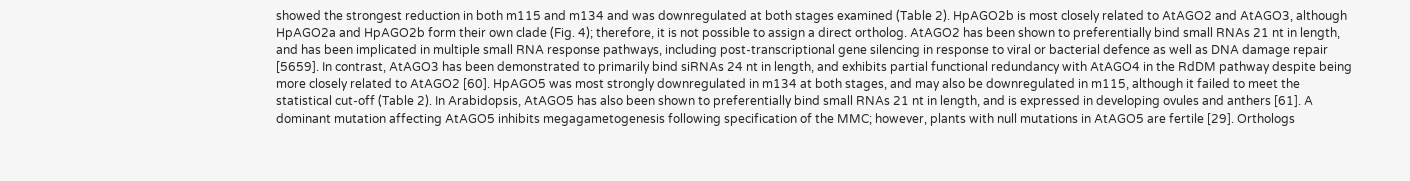showed the strongest reduction in both m115 and m134 and was downregulated at both stages examined (Table 2). HpAGO2b is most closely related to AtAGO2 and AtAGO3, although HpAGO2a and HpAGO2b form their own clade (Fig. 4); therefore, it is not possible to assign a direct ortholog. AtAGO2 has been shown to preferentially bind small RNAs 21 nt in length, and has been implicated in multiple small RNA response pathways, including post-transcriptional gene silencing in response to viral or bacterial defence as well as DNA damage repair [5659]. In contrast, AtAGO3 has been demonstrated to primarily bind siRNAs 24 nt in length, and exhibits partial functional redundancy with AtAGO4 in the RdDM pathway despite being more closely related to AtAGO2 [60]. HpAGO5 was most strongly downregulated in m134 at both stages, and may also be downregulated in m115, although it failed to meet the statistical cut-off (Table 2). In Arabidopsis, AtAGO5 has also been shown to preferentially bind small RNAs 21 nt in length, and is expressed in developing ovules and anthers [61]. A dominant mutation affecting AtAGO5 inhibits megagametogenesis following specification of the MMC; however, plants with null mutations in AtAGO5 are fertile [29]. Orthologs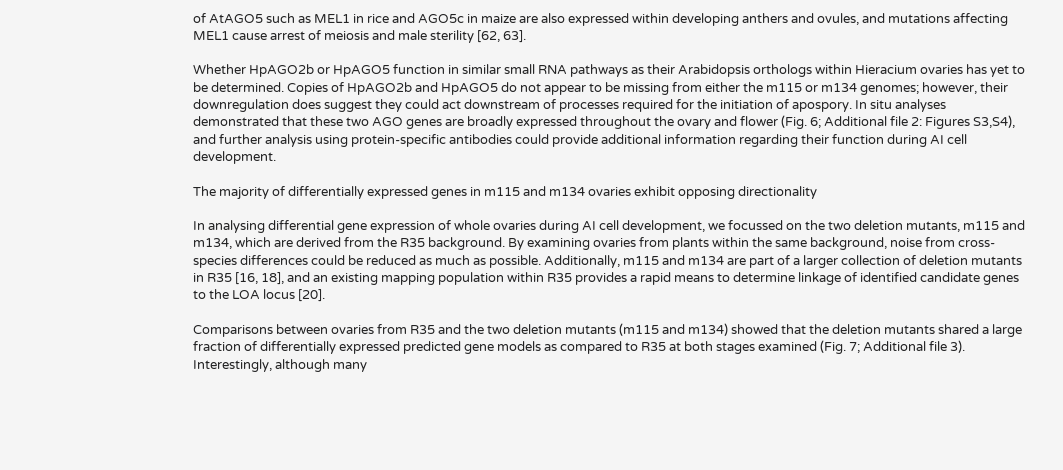of AtAGO5 such as MEL1 in rice and AGO5c in maize are also expressed within developing anthers and ovules, and mutations affecting MEL1 cause arrest of meiosis and male sterility [62, 63].

Whether HpAGO2b or HpAGO5 function in similar small RNA pathways as their Arabidopsis orthologs within Hieracium ovaries has yet to be determined. Copies of HpAGO2b and HpAGO5 do not appear to be missing from either the m115 or m134 genomes; however, their downregulation does suggest they could act downstream of processes required for the initiation of apospory. In situ analyses demonstrated that these two AGO genes are broadly expressed throughout the ovary and flower (Fig. 6; Additional file 2: Figures S3,S4), and further analysis using protein-specific antibodies could provide additional information regarding their function during AI cell development.

The majority of differentially expressed genes in m115 and m134 ovaries exhibit opposing directionality

In analysing differential gene expression of whole ovaries during AI cell development, we focussed on the two deletion mutants, m115 and m134, which are derived from the R35 background. By examining ovaries from plants within the same background, noise from cross-species differences could be reduced as much as possible. Additionally, m115 and m134 are part of a larger collection of deletion mutants in R35 [16, 18], and an existing mapping population within R35 provides a rapid means to determine linkage of identified candidate genes to the LOA locus [20].

Comparisons between ovaries from R35 and the two deletion mutants (m115 and m134) showed that the deletion mutants shared a large fraction of differentially expressed predicted gene models as compared to R35 at both stages examined (Fig. 7; Additional file 3). Interestingly, although many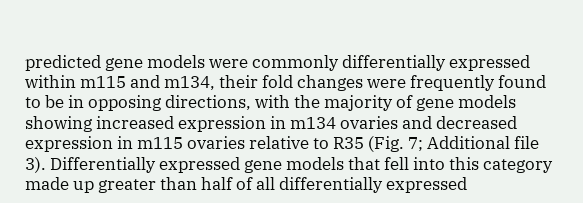predicted gene models were commonly differentially expressed within m115 and m134, their fold changes were frequently found to be in opposing directions, with the majority of gene models showing increased expression in m134 ovaries and decreased expression in m115 ovaries relative to R35 (Fig. 7; Additional file 3). Differentially expressed gene models that fell into this category made up greater than half of all differentially expressed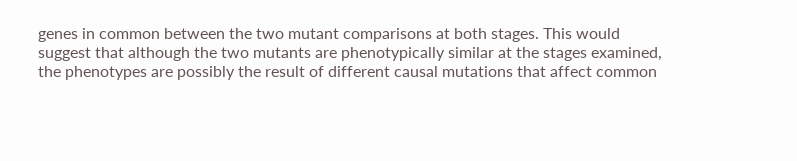genes in common between the two mutant comparisons at both stages. This would suggest that although the two mutants are phenotypically similar at the stages examined, the phenotypes are possibly the result of different causal mutations that affect common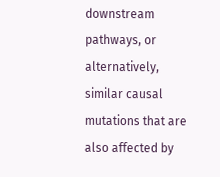downstream pathways, or alternatively, similar causal mutations that are also affected by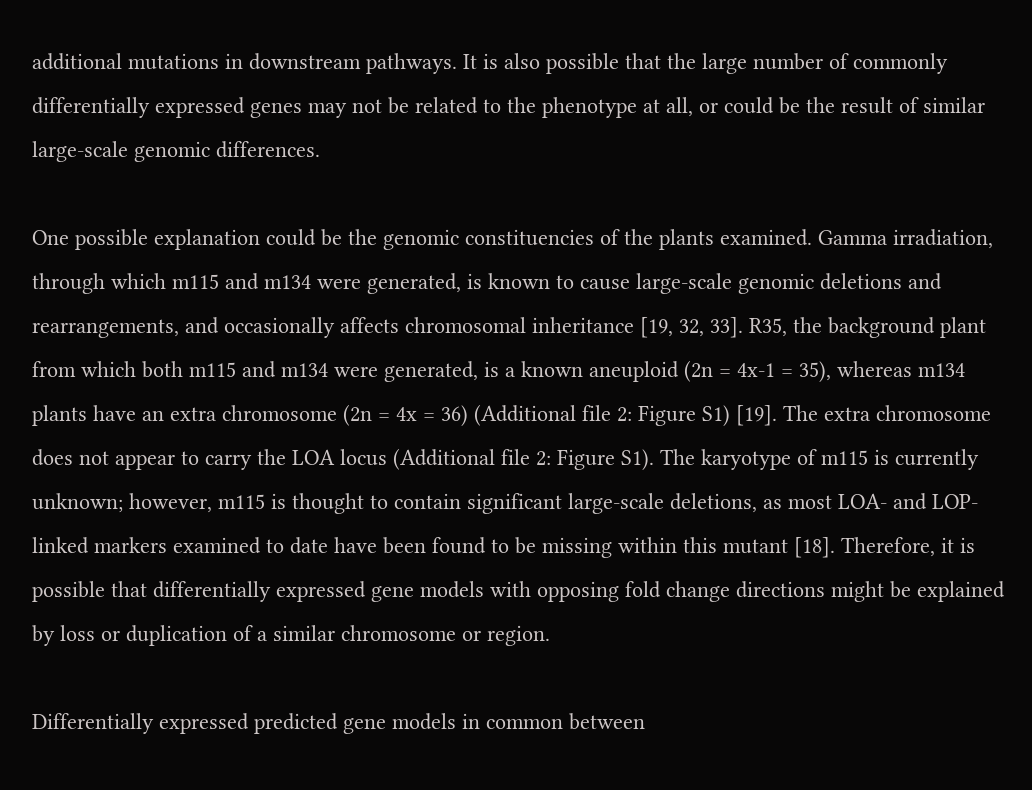additional mutations in downstream pathways. It is also possible that the large number of commonly differentially expressed genes may not be related to the phenotype at all, or could be the result of similar large-scale genomic differences.

One possible explanation could be the genomic constituencies of the plants examined. Gamma irradiation, through which m115 and m134 were generated, is known to cause large-scale genomic deletions and rearrangements, and occasionally affects chromosomal inheritance [19, 32, 33]. R35, the background plant from which both m115 and m134 were generated, is a known aneuploid (2n = 4x-1 = 35), whereas m134 plants have an extra chromosome (2n = 4x = 36) (Additional file 2: Figure S1) [19]. The extra chromosome does not appear to carry the LOA locus (Additional file 2: Figure S1). The karyotype of m115 is currently unknown; however, m115 is thought to contain significant large-scale deletions, as most LOA- and LOP-linked markers examined to date have been found to be missing within this mutant [18]. Therefore, it is possible that differentially expressed gene models with opposing fold change directions might be explained by loss or duplication of a similar chromosome or region.

Differentially expressed predicted gene models in common between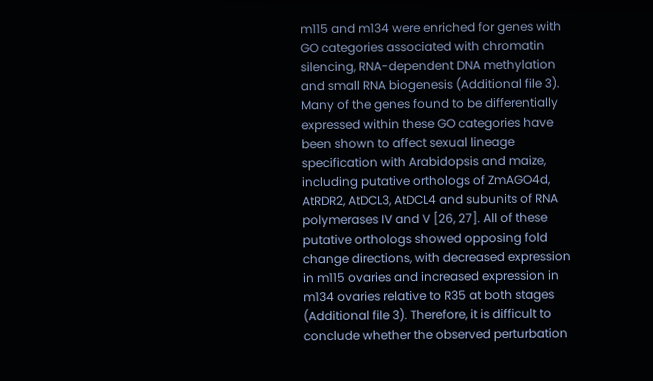m115 and m134 were enriched for genes with GO categories associated with chromatin silencing, RNA-dependent DNA methylation and small RNA biogenesis (Additional file 3). Many of the genes found to be differentially expressed within these GO categories have been shown to affect sexual lineage specification with Arabidopsis and maize, including putative orthologs of ZmAGO4d, AtRDR2, AtDCL3, AtDCL4 and subunits of RNA polymerases IV and V [26, 27]. All of these putative orthologs showed opposing fold change directions, with decreased expression in m115 ovaries and increased expression in m134 ovaries relative to R35 at both stages (Additional file 3). Therefore, it is difficult to conclude whether the observed perturbation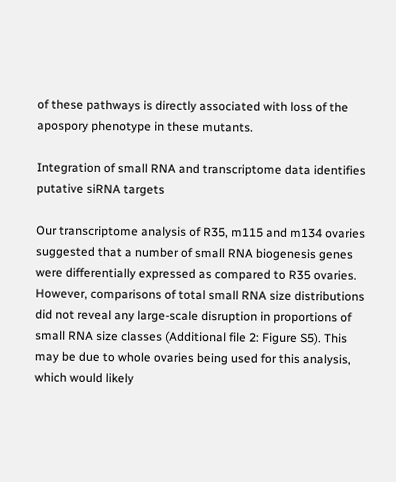of these pathways is directly associated with loss of the apospory phenotype in these mutants.

Integration of small RNA and transcriptome data identifies putative siRNA targets

Our transcriptome analysis of R35, m115 and m134 ovaries suggested that a number of small RNA biogenesis genes were differentially expressed as compared to R35 ovaries. However, comparisons of total small RNA size distributions did not reveal any large-scale disruption in proportions of small RNA size classes (Additional file 2: Figure S5). This may be due to whole ovaries being used for this analysis, which would likely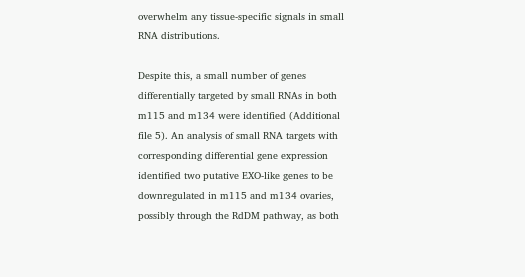overwhelm any tissue-specific signals in small RNA distributions.

Despite this, a small number of genes differentially targeted by small RNAs in both m115 and m134 were identified (Additional file 5). An analysis of small RNA targets with corresponding differential gene expression identified two putative EXO-like genes to be downregulated in m115 and m134 ovaries, possibly through the RdDM pathway, as both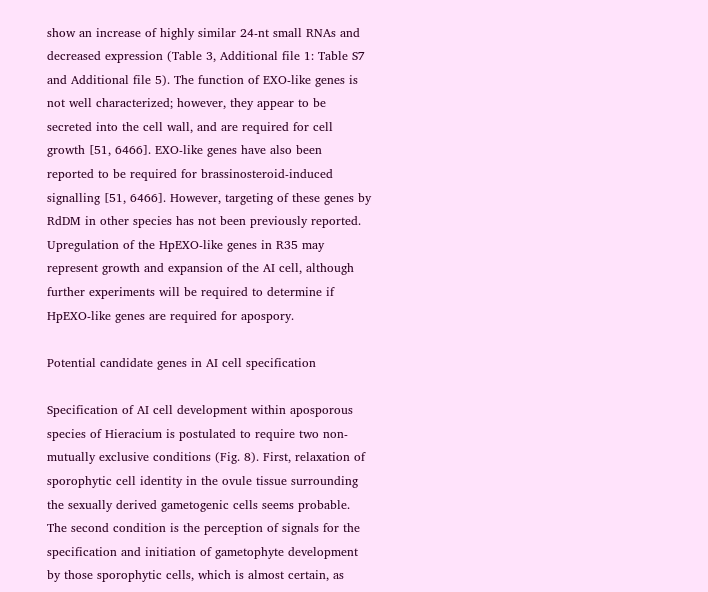show an increase of highly similar 24-nt small RNAs and decreased expression (Table 3, Additional file 1: Table S7 and Additional file 5). The function of EXO-like genes is not well characterized; however, they appear to be secreted into the cell wall, and are required for cell growth [51, 6466]. EXO-like genes have also been reported to be required for brassinosteroid-induced signalling [51, 6466]. However, targeting of these genes by RdDM in other species has not been previously reported. Upregulation of the HpEXO-like genes in R35 may represent growth and expansion of the AI cell, although further experiments will be required to determine if HpEXO-like genes are required for apospory.

Potential candidate genes in AI cell specification

Specification of AI cell development within aposporous species of Hieracium is postulated to require two non-mutually exclusive conditions (Fig. 8). First, relaxation of sporophytic cell identity in the ovule tissue surrounding the sexually derived gametogenic cells seems probable. The second condition is the perception of signals for the specification and initiation of gametophyte development by those sporophytic cells, which is almost certain, as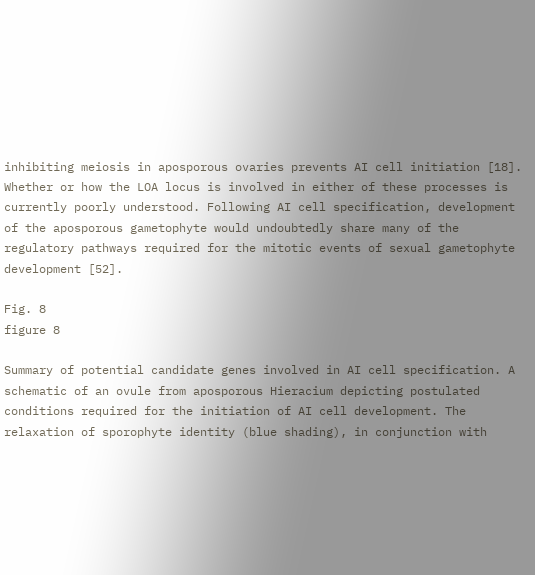inhibiting meiosis in aposporous ovaries prevents AI cell initiation [18]. Whether or how the LOA locus is involved in either of these processes is currently poorly understood. Following AI cell specification, development of the aposporous gametophyte would undoubtedly share many of the regulatory pathways required for the mitotic events of sexual gametophyte development [52].

Fig. 8
figure 8

Summary of potential candidate genes involved in AI cell specification. A schematic of an ovule from aposporous Hieracium depicting postulated conditions required for the initiation of AI cell development. The relaxation of sporophyte identity (blue shading), in conjunction with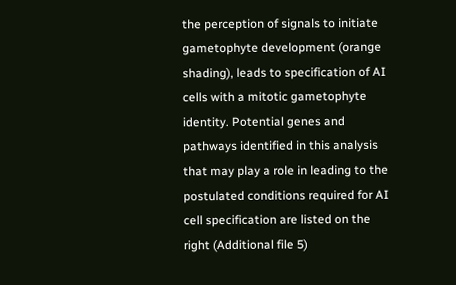the perception of signals to initiate gametophyte development (orange shading), leads to specification of AI cells with a mitotic gametophyte identity. Potential genes and pathways identified in this analysis that may play a role in leading to the postulated conditions required for AI cell specification are listed on the right (Additional file 5)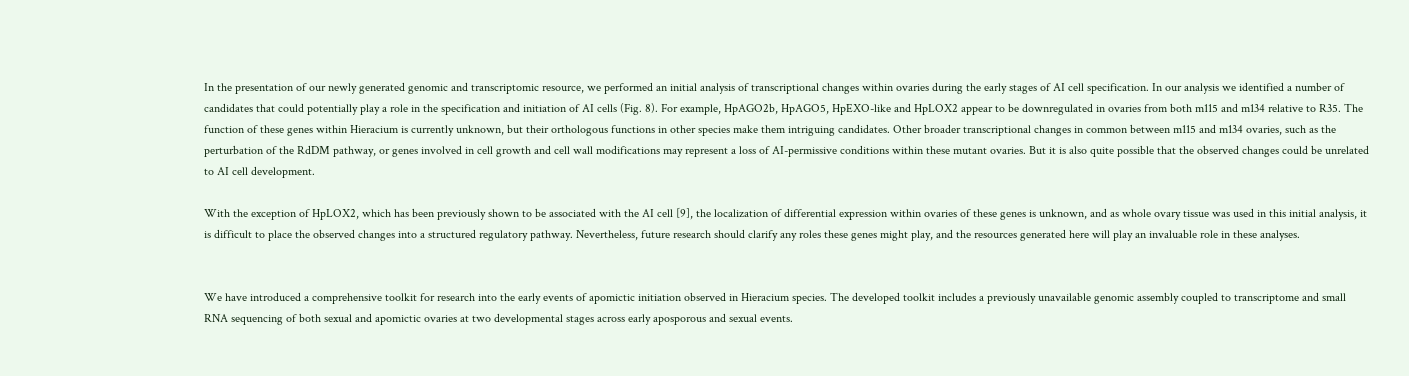In the presentation of our newly generated genomic and transcriptomic resource, we performed an initial analysis of transcriptional changes within ovaries during the early stages of AI cell specification. In our analysis we identified a number of candidates that could potentially play a role in the specification and initiation of AI cells (Fig. 8). For example, HpAGO2b, HpAGO5, HpEXO-like and HpLOX2 appear to be downregulated in ovaries from both m115 and m134 relative to R35. The function of these genes within Hieracium is currently unknown, but their orthologous functions in other species make them intriguing candidates. Other broader transcriptional changes in common between m115 and m134 ovaries, such as the perturbation of the RdDM pathway, or genes involved in cell growth and cell wall modifications may represent a loss of AI-permissive conditions within these mutant ovaries. But it is also quite possible that the observed changes could be unrelated to AI cell development.

With the exception of HpLOX2, which has been previously shown to be associated with the AI cell [9], the localization of differential expression within ovaries of these genes is unknown, and as whole ovary tissue was used in this initial analysis, it is difficult to place the observed changes into a structured regulatory pathway. Nevertheless, future research should clarify any roles these genes might play, and the resources generated here will play an invaluable role in these analyses.


We have introduced a comprehensive toolkit for research into the early events of apomictic initiation observed in Hieracium species. The developed toolkit includes a previously unavailable genomic assembly coupled to transcriptome and small RNA sequencing of both sexual and apomictic ovaries at two developmental stages across early aposporous and sexual events.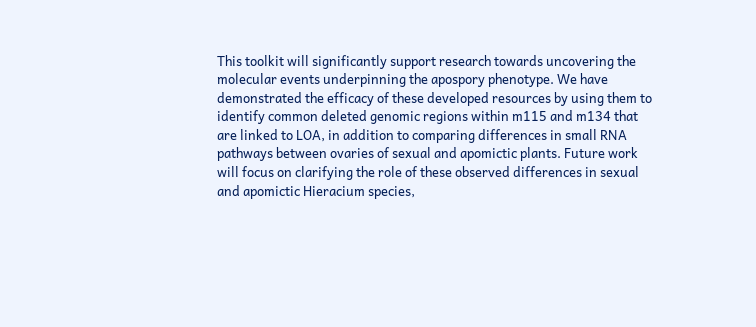This toolkit will significantly support research towards uncovering the molecular events underpinning the apospory phenotype. We have demonstrated the efficacy of these developed resources by using them to identify common deleted genomic regions within m115 and m134 that are linked to LOA, in addition to comparing differences in small RNA pathways between ovaries of sexual and apomictic plants. Future work will focus on clarifying the role of these observed differences in sexual and apomictic Hieracium species,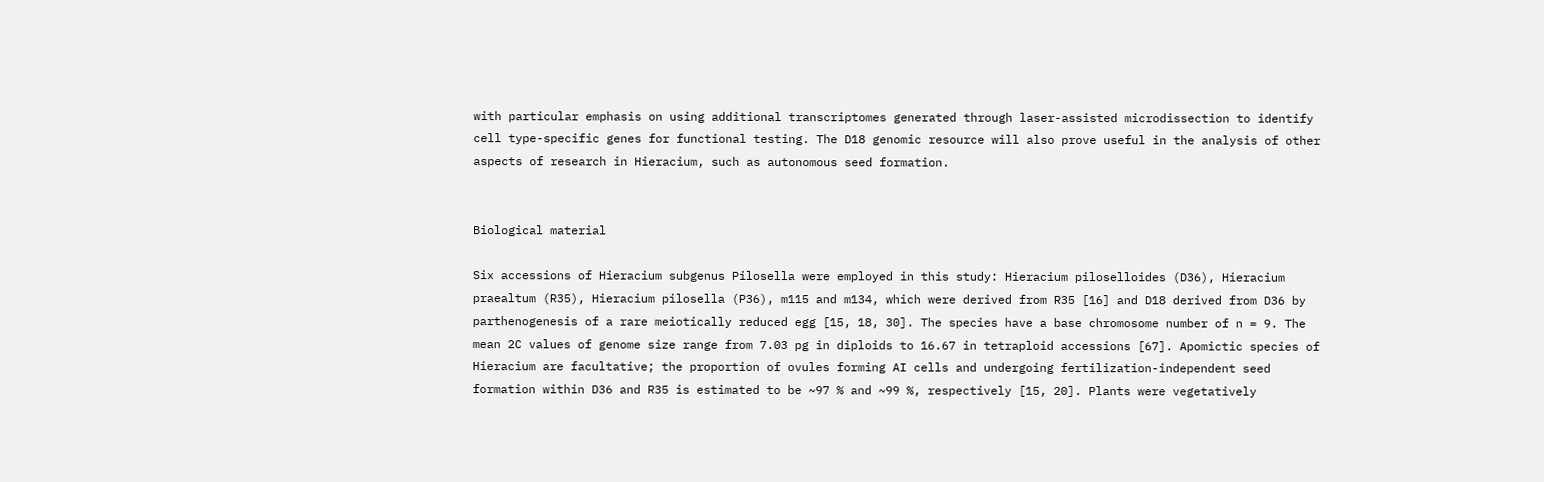with particular emphasis on using additional transcriptomes generated through laser-assisted microdissection to identify cell type-specific genes for functional testing. The D18 genomic resource will also prove useful in the analysis of other aspects of research in Hieracium, such as autonomous seed formation.


Biological material

Six accessions of Hieracium subgenus Pilosella were employed in this study: Hieracium piloselloides (D36), Hieracium praealtum (R35), Hieracium pilosella (P36), m115 and m134, which were derived from R35 [16] and D18 derived from D36 by parthenogenesis of a rare meiotically reduced egg [15, 18, 30]. The species have a base chromosome number of n = 9. The mean 2C values of genome size range from 7.03 pg in diploids to 16.67 in tetraploid accessions [67]. Apomictic species of Hieracium are facultative; the proportion of ovules forming AI cells and undergoing fertilization-independent seed formation within D36 and R35 is estimated to be ~97 % and ~99 %, respectively [15, 20]. Plants were vegetatively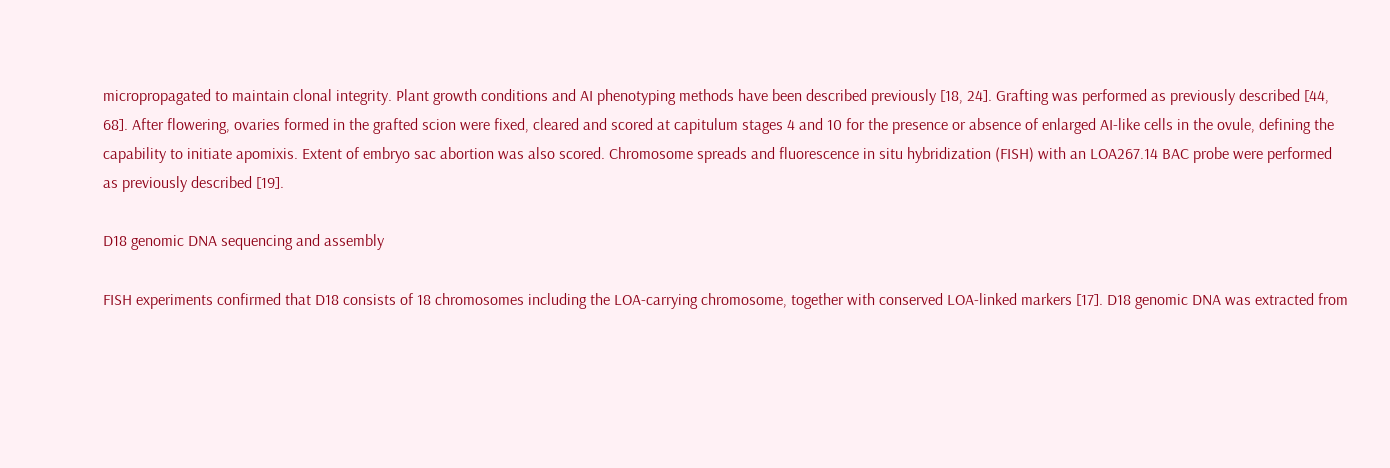micropropagated to maintain clonal integrity. Plant growth conditions and AI phenotyping methods have been described previously [18, 24]. Grafting was performed as previously described [44, 68]. After flowering, ovaries formed in the grafted scion were fixed, cleared and scored at capitulum stages 4 and 10 for the presence or absence of enlarged AI-like cells in the ovule, defining the capability to initiate apomixis. Extent of embryo sac abortion was also scored. Chromosome spreads and fluorescence in situ hybridization (FISH) with an LOA267.14 BAC probe were performed as previously described [19].

D18 genomic DNA sequencing and assembly

FISH experiments confirmed that D18 consists of 18 chromosomes including the LOA-carrying chromosome, together with conserved LOA-linked markers [17]. D18 genomic DNA was extracted from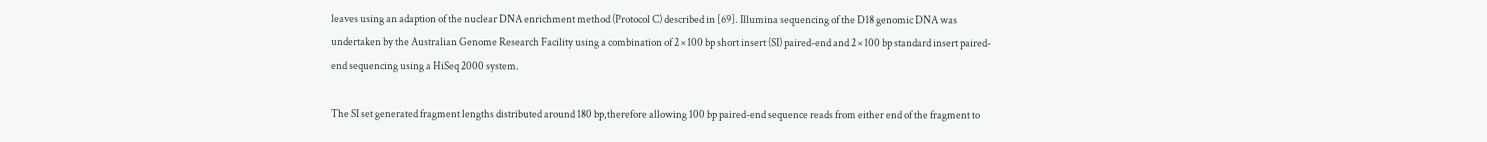leaves using an adaption of the nuclear DNA enrichment method (Protocol C) described in [69]. Illumina sequencing of the D18 genomic DNA was undertaken by the Australian Genome Research Facility using a combination of 2 × 100 bp short insert (SI) paired-end and 2 × 100 bp standard insert paired-end sequencing using a HiSeq 2000 system.

The SI set generated fragment lengths distributed around 180 bp,therefore allowing 100 bp paired-end sequence reads from either end of the fragment to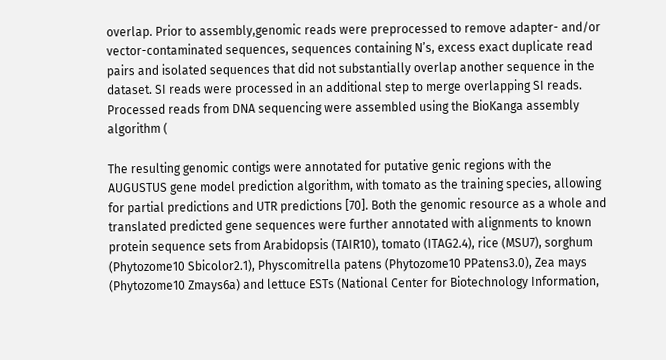overlap. Prior to assembly,genomic reads were preprocessed to remove adapter- and/or vector-contaminated sequences, sequences containing N’s, excess exact duplicate read pairs and isolated sequences that did not substantially overlap another sequence in the dataset. SI reads were processed in an additional step to merge overlapping SI reads. Processed reads from DNA sequencing were assembled using the BioKanga assembly algorithm (

The resulting genomic contigs were annotated for putative genic regions with the AUGUSTUS gene model prediction algorithm, with tomato as the training species, allowing for partial predictions and UTR predictions [70]. Both the genomic resource as a whole and translated predicted gene sequences were further annotated with alignments to known protein sequence sets from Arabidopsis (TAIR10), tomato (ITAG2.4), rice (MSU7), sorghum (Phytozome10 Sbicolor2.1), Physcomitrella patens (Phytozome10 PPatens3.0), Zea mays (Phytozome10 Zmays6a) and lettuce ESTs (National Center for Biotechnology Information,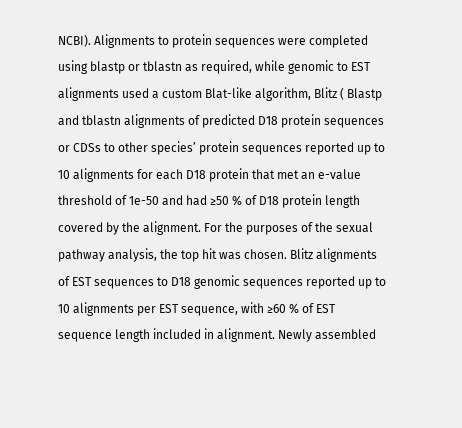NCBI). Alignments to protein sequences were completed using blastp or tblastn as required, while genomic to EST alignments used a custom Blat-like algorithm, Blitz ( Blastp and tblastn alignments of predicted D18 protein sequences or CDSs to other species’ protein sequences reported up to 10 alignments for each D18 protein that met an e-value threshold of 1e-50 and had ≥50 % of D18 protein length covered by the alignment. For the purposes of the sexual pathway analysis, the top hit was chosen. Blitz alignments of EST sequences to D18 genomic sequences reported up to 10 alignments per EST sequence, with ≥60 % of EST sequence length included in alignment. Newly assembled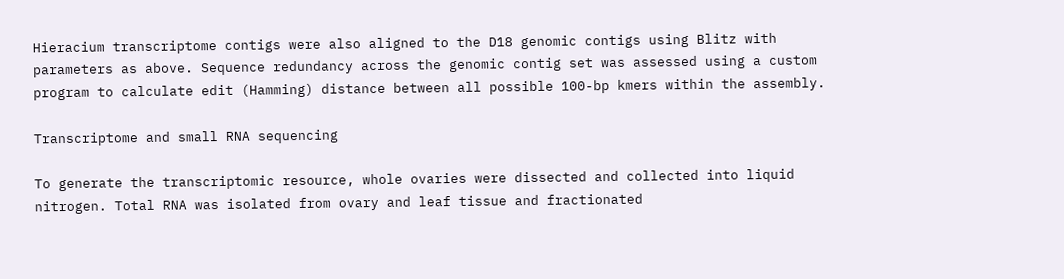Hieracium transcriptome contigs were also aligned to the D18 genomic contigs using Blitz with parameters as above. Sequence redundancy across the genomic contig set was assessed using a custom program to calculate edit (Hamming) distance between all possible 100-bp kmers within the assembly.

Transcriptome and small RNA sequencing

To generate the transcriptomic resource, whole ovaries were dissected and collected into liquid nitrogen. Total RNA was isolated from ovary and leaf tissue and fractionated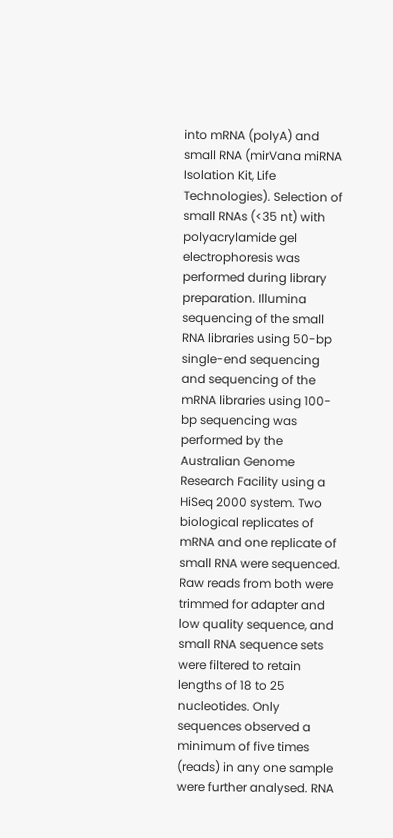into mRNA (polyA) and small RNA (mirVana miRNA Isolation Kit, Life Technologies). Selection of small RNAs (<35 nt) with polyacrylamide gel electrophoresis was performed during library preparation. Illumina sequencing of the small RNA libraries using 50-bp single-end sequencing and sequencing of the mRNA libraries using 100-bp sequencing was performed by the Australian Genome Research Facility using a HiSeq 2000 system. Two biological replicates of mRNA and one replicate of small RNA were sequenced. Raw reads from both were trimmed for adapter and low quality sequence, and small RNA sequence sets were filtered to retain lengths of 18 to 25 nucleotides. Only sequences observed a minimum of five times (reads) in any one sample were further analysed. RNA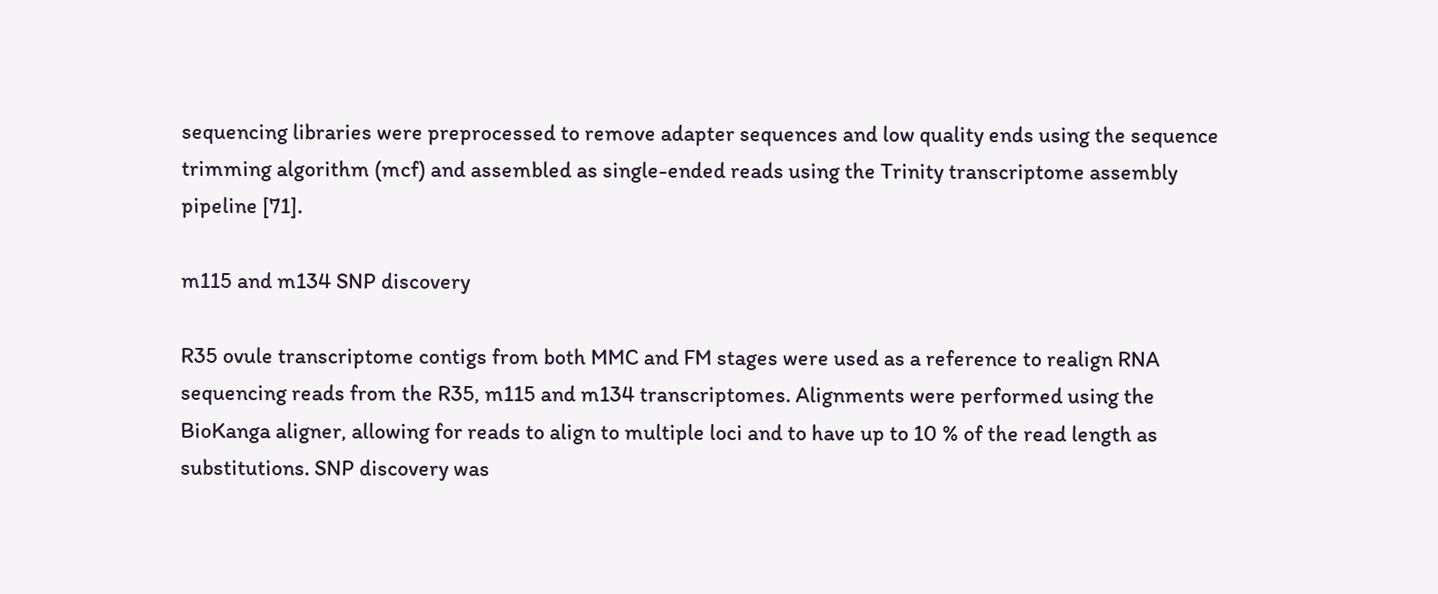sequencing libraries were preprocessed to remove adapter sequences and low quality ends using the sequence trimming algorithm (mcf) and assembled as single-ended reads using the Trinity transcriptome assembly pipeline [71].

m115 and m134 SNP discovery

R35 ovule transcriptome contigs from both MMC and FM stages were used as a reference to realign RNA sequencing reads from the R35, m115 and m134 transcriptomes. Alignments were performed using the BioKanga aligner, allowing for reads to align to multiple loci and to have up to 10 % of the read length as substitutions. SNP discovery was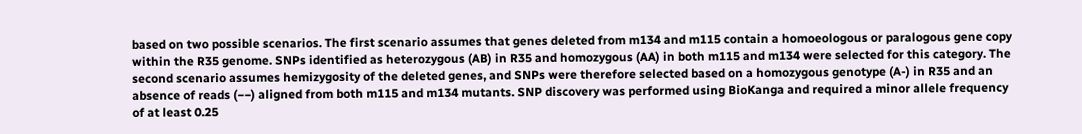based on two possible scenarios. The first scenario assumes that genes deleted from m134 and m115 contain a homoeologous or paralogous gene copy within the R35 genome. SNPs identified as heterozygous (AB) in R35 and homozygous (AA) in both m115 and m134 were selected for this category. The second scenario assumes hemizygosity of the deleted genes, and SNPs were therefore selected based on a homozygous genotype (A-) in R35 and an absence of reads (−−) aligned from both m115 and m134 mutants. SNP discovery was performed using BioKanga and required a minor allele frequency of at least 0.25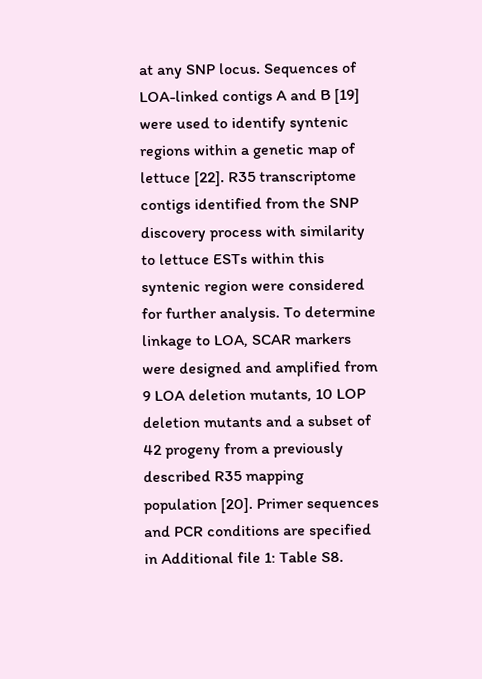at any SNP locus. Sequences of LOA-linked contigs A and B [19] were used to identify syntenic regions within a genetic map of lettuce [22]. R35 transcriptome contigs identified from the SNP discovery process with similarity to lettuce ESTs within this syntenic region were considered for further analysis. To determine linkage to LOA, SCAR markers were designed and amplified from 9 LOA deletion mutants, 10 LOP deletion mutants and a subset of 42 progeny from a previously described R35 mapping population [20]. Primer sequences and PCR conditions are specified in Additional file 1: Table S8.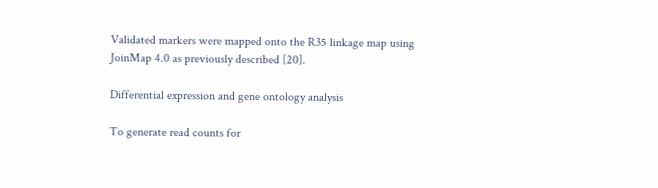Validated markers were mapped onto the R35 linkage map using JoinMap 4.0 as previously described [20].

Differential expression and gene ontology analysis

To generate read counts for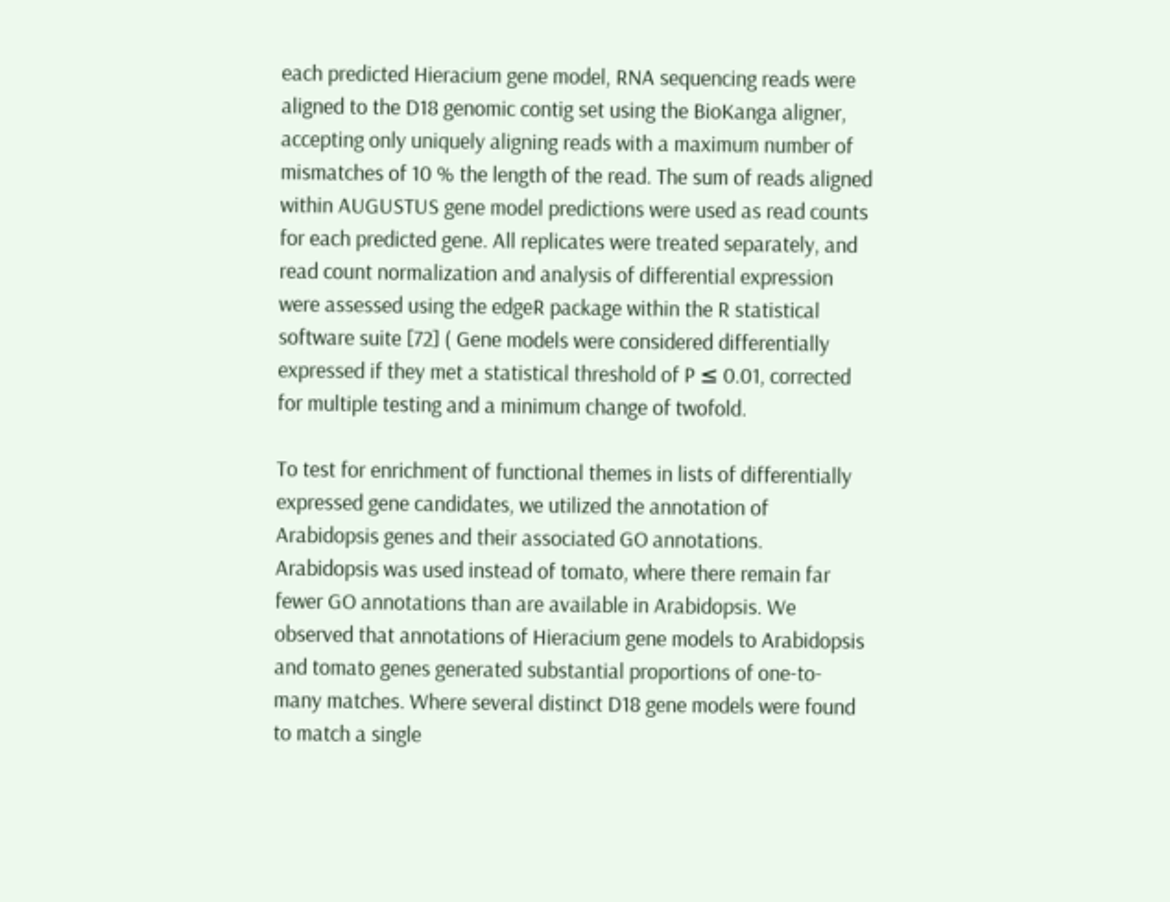each predicted Hieracium gene model, RNA sequencing reads were aligned to the D18 genomic contig set using the BioKanga aligner, accepting only uniquely aligning reads with a maximum number of mismatches of 10 % the length of the read. The sum of reads aligned within AUGUSTUS gene model predictions were used as read counts for each predicted gene. All replicates were treated separately, and read count normalization and analysis of differential expression were assessed using the edgeR package within the R statistical software suite [72] ( Gene models were considered differentially expressed if they met a statistical threshold of P ≤ 0.01, corrected for multiple testing and a minimum change of twofold.

To test for enrichment of functional themes in lists of differentially expressed gene candidates, we utilized the annotation of Arabidopsis genes and their associated GO annotations. Arabidopsis was used instead of tomato, where there remain far fewer GO annotations than are available in Arabidopsis. We observed that annotations of Hieracium gene models to Arabidopsis and tomato genes generated substantial proportions of one-to-many matches. Where several distinct D18 gene models were found to match a single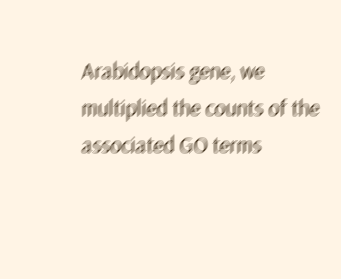Arabidopsis gene, we multiplied the counts of the associated GO terms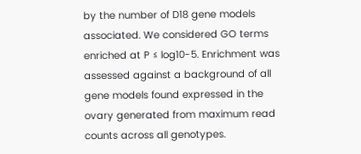by the number of D18 gene models associated. We considered GO terms enriched at P ≤ log10-5. Enrichment was assessed against a background of all gene models found expressed in the ovary generated from maximum read counts across all genotypes.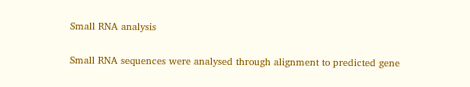Small RNA analysis

Small RNA sequences were analysed through alignment to predicted gene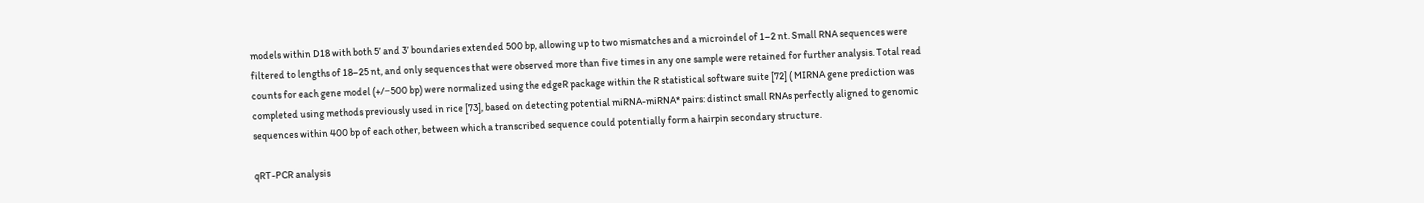models within D18 with both 5’ and 3’ boundaries extended 500 bp, allowing up to two mismatches and a microindel of 1–2 nt. Small RNA sequences were filtered to lengths of 18–25 nt, and only sequences that were observed more than five times in any one sample were retained for further analysis. Total read counts for each gene model (+/−500 bp) were normalized using the edgeR package within the R statistical software suite [72] ( MIRNA gene prediction was completed using methods previously used in rice [73], based on detecting potential miRNA-miRNA* pairs: distinct small RNAs perfectly aligned to genomic sequences within 400 bp of each other, between which a transcribed sequence could potentially form a hairpin secondary structure.

qRT-PCR analysis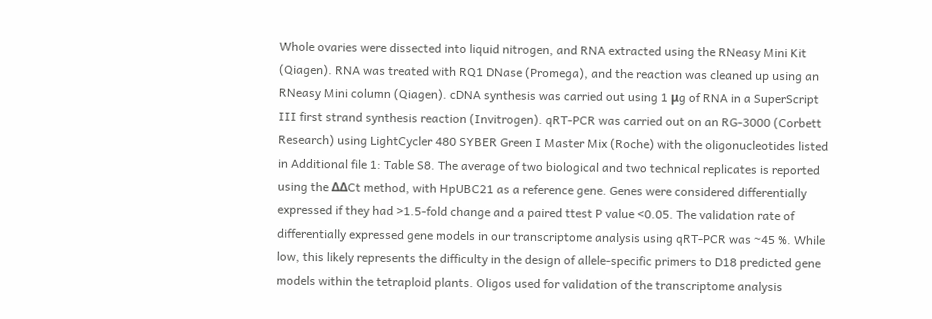Whole ovaries were dissected into liquid nitrogen, and RNA extracted using the RNeasy Mini Kit (Qiagen). RNA was treated with RQ1 DNase (Promega), and the reaction was cleaned up using an RNeasy Mini column (Qiagen). cDNA synthesis was carried out using 1 μg of RNA in a SuperScript III first strand synthesis reaction (Invitrogen). qRT-PCR was carried out on an RG-3000 (Corbett Research) using LightCycler 480 SYBER Green I Master Mix (Roche) with the oligonucleotides listed in Additional file 1: Table S8. The average of two biological and two technical replicates is reported using the ΔΔCt method, with HpUBC21 as a reference gene. Genes were considered differentially expressed if they had >1.5-fold change and a paired ttest P value <0.05. The validation rate of differentially expressed gene models in our transcriptome analysis using qRT-PCR was ~45 %. While low, this likely represents the difficulty in the design of allele-specific primers to D18 predicted gene models within the tetraploid plants. Oligos used for validation of the transcriptome analysis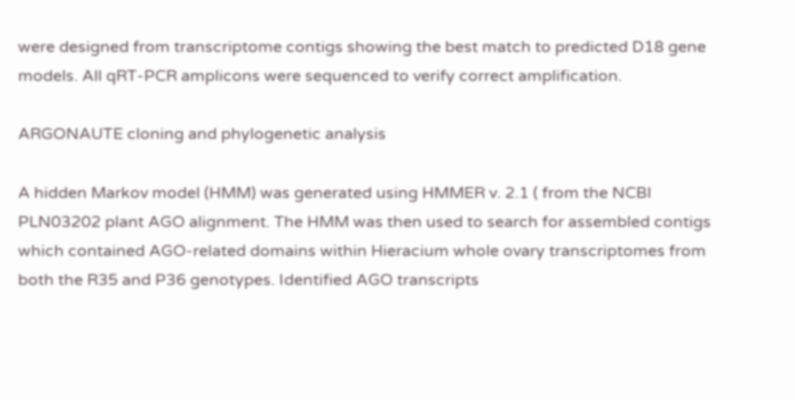were designed from transcriptome contigs showing the best match to predicted D18 gene models. All qRT-PCR amplicons were sequenced to verify correct amplification.

ARGONAUTE cloning and phylogenetic analysis

A hidden Markov model (HMM) was generated using HMMER v. 2.1 ( from the NCBI PLN03202 plant AGO alignment. The HMM was then used to search for assembled contigs which contained AGO-related domains within Hieracium whole ovary transcriptomes from both the R35 and P36 genotypes. Identified AGO transcripts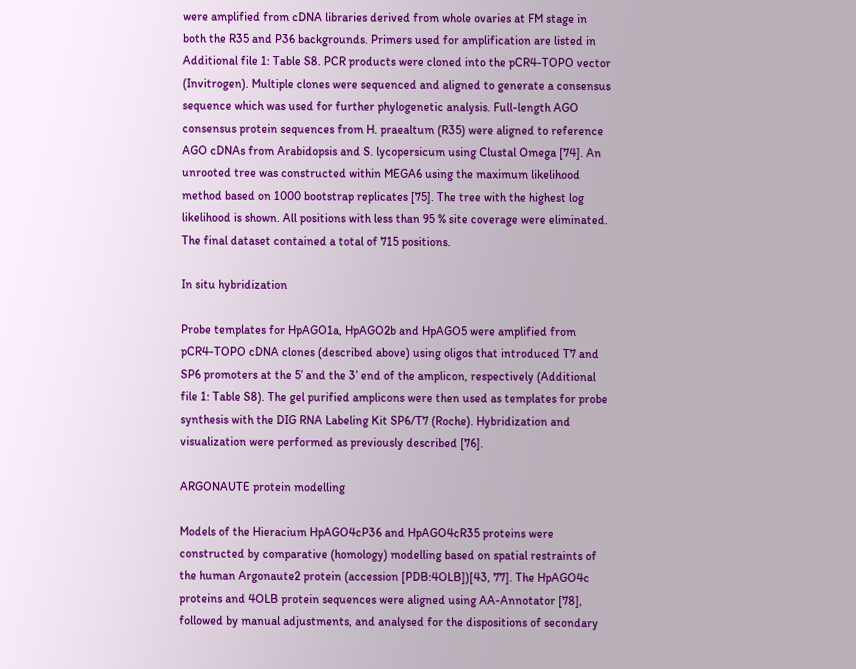were amplified from cDNA libraries derived from whole ovaries at FM stage in both the R35 and P36 backgrounds. Primers used for amplification are listed in Additional file 1: Table S8. PCR products were cloned into the pCR4-TOPO vector (Invitrogen). Multiple clones were sequenced and aligned to generate a consensus sequence which was used for further phylogenetic analysis. Full-length AGO consensus protein sequences from H. praealtum (R35) were aligned to reference AGO cDNAs from Arabidopsis and S. lycopersicum using Clustal Omega [74]. An unrooted tree was constructed within MEGA6 using the maximum likelihood method based on 1000 bootstrap replicates [75]. The tree with the highest log likelihood is shown. All positions with less than 95 % site coverage were eliminated. The final dataset contained a total of 715 positions.

In situ hybridization

Probe templates for HpAGO1a, HpAGO2b and HpAGO5 were amplified from pCR4-TOPO cDNA clones (described above) using oligos that introduced T7 and SP6 promoters at the 5’ and the 3’ end of the amplicon, respectively (Additional file 1: Table S8). The gel purified amplicons were then used as templates for probe synthesis with the DIG RNA Labeling Kit SP6/T7 (Roche). Hybridization and visualization were performed as previously described [76].

ARGONAUTE protein modelling

Models of the Hieracium HpAGO4cP36 and HpAGO4cR35 proteins were constructed by comparative (homology) modelling based on spatial restraints of the human Argonaute2 protein (accession [PDB:4OLB])[43, 77]. The HpAGO4c proteins and 4OLB protein sequences were aligned using AA-Annotator [78], followed by manual adjustments, and analysed for the dispositions of secondary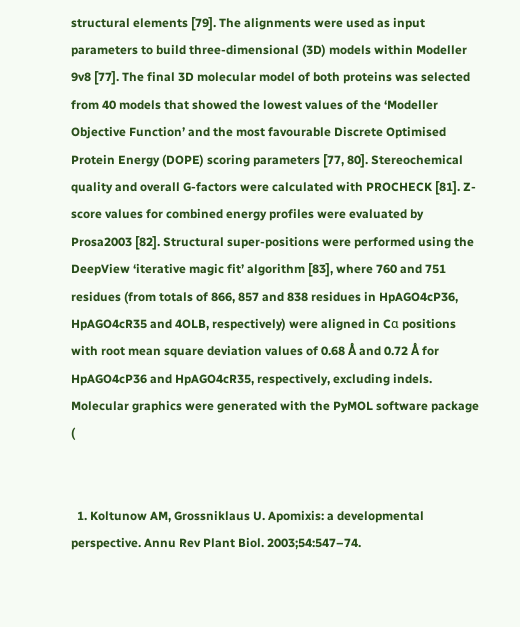structural elements [79]. The alignments were used as input parameters to build three-dimensional (3D) models within Modeller 9v8 [77]. The final 3D molecular model of both proteins was selected from 40 models that showed the lowest values of the ‘Modeller Objective Function’ and the most favourable Discrete Optimised Protein Energy (DOPE) scoring parameters [77, 80]. Stereochemical quality and overall G-factors were calculated with PROCHECK [81]. Z-score values for combined energy profiles were evaluated by Prosa2003 [82]. Structural super-positions were performed using the DeepView ‘iterative magic fit’ algorithm [83], where 760 and 751 residues (from totals of 866, 857 and 838 residues in HpAGO4cP36, HpAGO4cR35 and 4OLB, respectively) were aligned in Cα positions with root mean square deviation values of 0.68 Å and 0.72 Å for HpAGO4cP36 and HpAGO4cR35, respectively, excluding indels. Molecular graphics were generated with the PyMOL software package (


  1. Koltunow AM, Grossniklaus U. Apomixis: a developmental perspective. Annu Rev Plant Biol. 2003;54:547–74.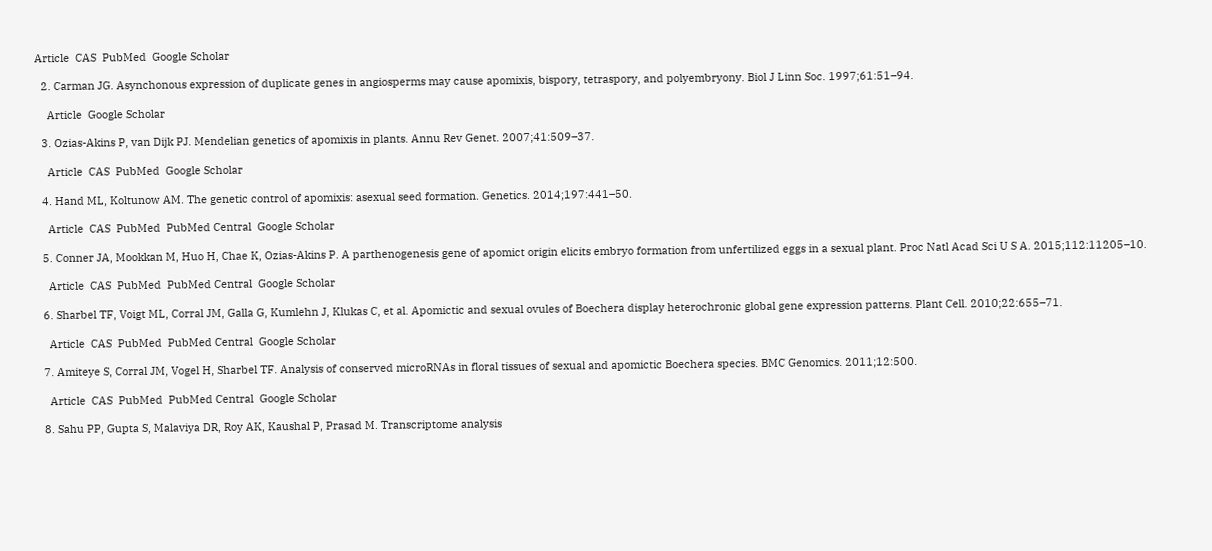Article  CAS  PubMed  Google Scholar

  2. Carman JG. Asynchonous expression of duplicate genes in angiosperms may cause apomixis, bispory, tetraspory, and polyembryony. Biol J Linn Soc. 1997;61:51–94.

    Article  Google Scholar

  3. Ozias-Akins P, van Dijk PJ. Mendelian genetics of apomixis in plants. Annu Rev Genet. 2007;41:509–37.

    Article  CAS  PubMed  Google Scholar

  4. Hand ML, Koltunow AM. The genetic control of apomixis: asexual seed formation. Genetics. 2014;197:441–50.

    Article  CAS  PubMed  PubMed Central  Google Scholar

  5. Conner JA, Mookkan M, Huo H, Chae K, Ozias-Akins P. A parthenogenesis gene of apomict origin elicits embryo formation from unfertilized eggs in a sexual plant. Proc Natl Acad Sci U S A. 2015;112:11205–10.

    Article  CAS  PubMed  PubMed Central  Google Scholar

  6. Sharbel TF, Voigt ML, Corral JM, Galla G, Kumlehn J, Klukas C, et al. Apomictic and sexual ovules of Boechera display heterochronic global gene expression patterns. Plant Cell. 2010;22:655–71.

    Article  CAS  PubMed  PubMed Central  Google Scholar

  7. Amiteye S, Corral JM, Vogel H, Sharbel TF. Analysis of conserved microRNAs in floral tissues of sexual and apomictic Boechera species. BMC Genomics. 2011;12:500.

    Article  CAS  PubMed  PubMed Central  Google Scholar

  8. Sahu PP, Gupta S, Malaviya DR, Roy AK, Kaushal P, Prasad M. Transcriptome analysis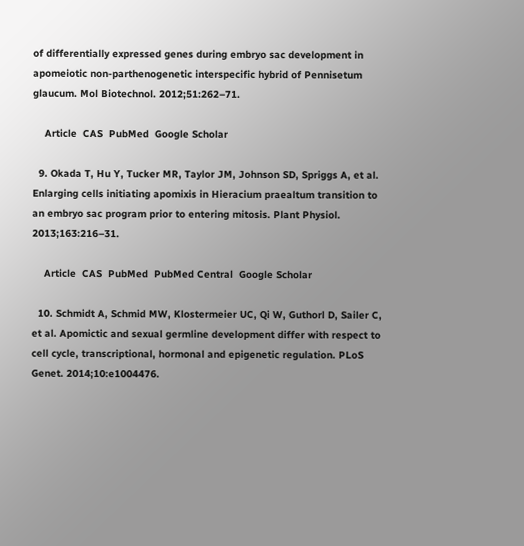of differentially expressed genes during embryo sac development in apomeiotic non-parthenogenetic interspecific hybrid of Pennisetum glaucum. Mol Biotechnol. 2012;51:262–71.

    Article  CAS  PubMed  Google Scholar

  9. Okada T, Hu Y, Tucker MR, Taylor JM, Johnson SD, Spriggs A, et al. Enlarging cells initiating apomixis in Hieracium praealtum transition to an embryo sac program prior to entering mitosis. Plant Physiol. 2013;163:216–31.

    Article  CAS  PubMed  PubMed Central  Google Scholar

  10. Schmidt A, Schmid MW, Klostermeier UC, Qi W, Guthorl D, Sailer C, et al. Apomictic and sexual germline development differ with respect to cell cycle, transcriptional, hormonal and epigenetic regulation. PLoS Genet. 2014;10:e1004476.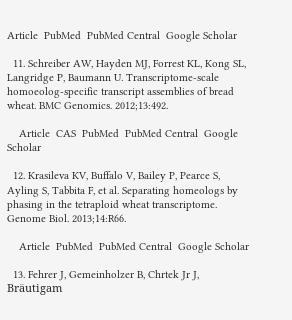Article  PubMed  PubMed Central  Google Scholar

  11. Schreiber AW, Hayden MJ, Forrest KL, Kong SL, Langridge P, Baumann U. Transcriptome-scale homoeolog-specific transcript assemblies of bread wheat. BMC Genomics. 2012;13:492.

    Article  CAS  PubMed  PubMed Central  Google Scholar

  12. Krasileva KV, Buffalo V, Bailey P, Pearce S, Ayling S, Tabbita F, et al. Separating homeologs by phasing in the tetraploid wheat transcriptome. Genome Biol. 2013;14:R66.

    Article  PubMed  PubMed Central  Google Scholar

  13. Fehrer J, Gemeinholzer B, Chrtek Jr J, Bräutigam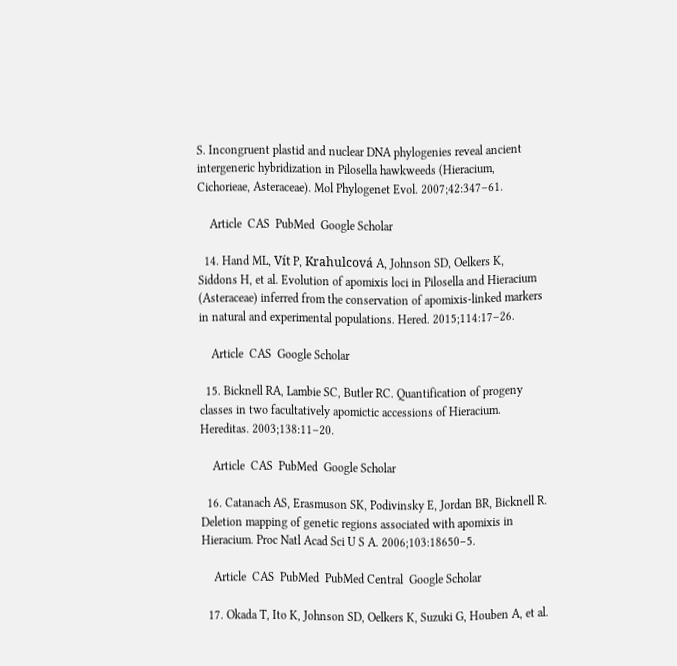S. Incongruent plastid and nuclear DNA phylogenies reveal ancient intergeneric hybridization in Pilosella hawkweeds (Hieracium, Cichorieae, Asteraceae). Mol Phylogenet Evol. 2007;42:347–61.

    Article  CAS  PubMed  Google Scholar

  14. Hand ML, Vít P, Krahulcová A, Johnson SD, Oelkers K, Siddons H, et al. Evolution of apomixis loci in Pilosella and Hieracium (Asteraceae) inferred from the conservation of apomixis-linked markers in natural and experimental populations. Hered. 2015;114:17–26.

    Article  CAS  Google Scholar

  15. Bicknell RA, Lambie SC, Butler RC. Quantification of progeny classes in two facultatively apomictic accessions of Hieracium. Hereditas. 2003;138:11–20.

    Article  CAS  PubMed  Google Scholar

  16. Catanach AS, Erasmuson SK, Podivinsky E, Jordan BR, Bicknell R. Deletion mapping of genetic regions associated with apomixis in Hieracium. Proc Natl Acad Sci U S A. 2006;103:18650–5.

    Article  CAS  PubMed  PubMed Central  Google Scholar

  17. Okada T, Ito K, Johnson SD, Oelkers K, Suzuki G, Houben A, et al.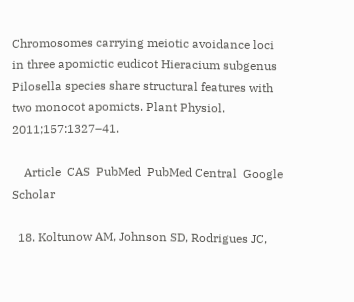Chromosomes carrying meiotic avoidance loci in three apomictic eudicot Hieracium subgenus Pilosella species share structural features with two monocot apomicts. Plant Physiol. 2011;157:1327–41.

    Article  CAS  PubMed  PubMed Central  Google Scholar

  18. Koltunow AM, Johnson SD, Rodrigues JC,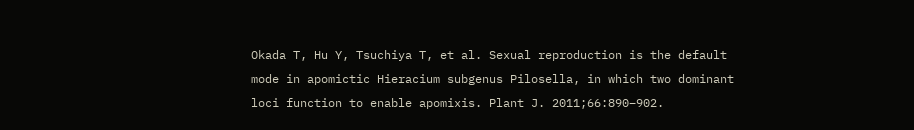Okada T, Hu Y, Tsuchiya T, et al. Sexual reproduction is the default mode in apomictic Hieracium subgenus Pilosella, in which two dominant loci function to enable apomixis. Plant J. 2011;66:890–902.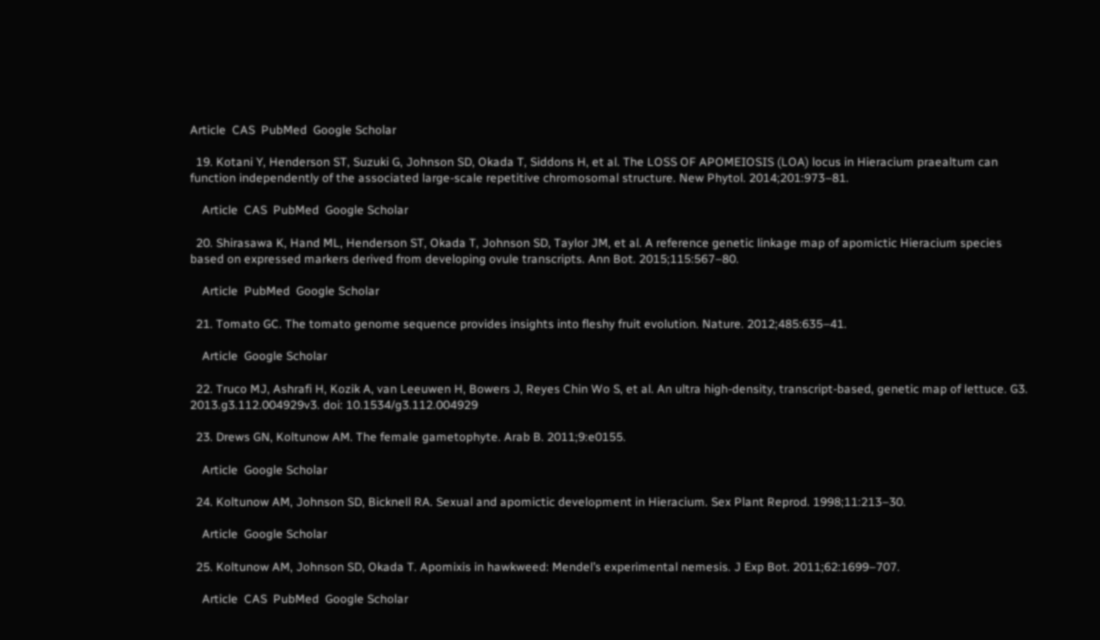Article  CAS  PubMed  Google Scholar

  19. Kotani Y, Henderson ST, Suzuki G, Johnson SD, Okada T, Siddons H, et al. The LOSS OF APOMEIOSIS (LOA) locus in Hieracium praealtum can function independently of the associated large-scale repetitive chromosomal structure. New Phytol. 2014;201:973–81.

    Article  CAS  PubMed  Google Scholar

  20. Shirasawa K, Hand ML, Henderson ST, Okada T, Johnson SD, Taylor JM, et al. A reference genetic linkage map of apomictic Hieracium species based on expressed markers derived from developing ovule transcripts. Ann Bot. 2015;115:567–80.

    Article  PubMed  Google Scholar

  21. Tomato GC. The tomato genome sequence provides insights into fleshy fruit evolution. Nature. 2012;485:635–41.

    Article  Google Scholar

  22. Truco MJ, Ashrafi H, Kozik A, van Leeuwen H, Bowers J, Reyes Chin Wo S, et al. An ultra high-density, transcript-based, genetic map of lettuce. G3. 2013.g3.112.004929v3. doi: 10.1534/g3.112.004929

  23. Drews GN, Koltunow AM. The female gametophyte. Arab B. 2011;9:e0155.

    Article  Google Scholar

  24. Koltunow AM, Johnson SD, Bicknell RA. Sexual and apomictic development in Hieracium. Sex Plant Reprod. 1998;11:213–30.

    Article  Google Scholar

  25. Koltunow AM, Johnson SD, Okada T. Apomixis in hawkweed: Mendel’s experimental nemesis. J Exp Bot. 2011;62:1699–707.

    Article  CAS  PubMed  Google Scholar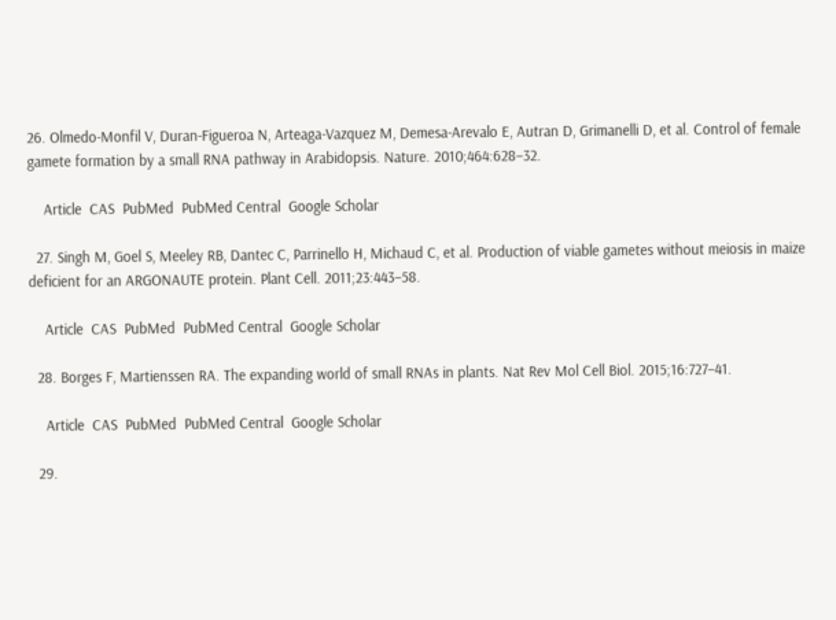26. Olmedo-Monfil V, Duran-Figueroa N, Arteaga-Vazquez M, Demesa-Arevalo E, Autran D, Grimanelli D, et al. Control of female gamete formation by a small RNA pathway in Arabidopsis. Nature. 2010;464:628–32.

    Article  CAS  PubMed  PubMed Central  Google Scholar

  27. Singh M, Goel S, Meeley RB, Dantec C, Parrinello H, Michaud C, et al. Production of viable gametes without meiosis in maize deficient for an ARGONAUTE protein. Plant Cell. 2011;23:443–58.

    Article  CAS  PubMed  PubMed Central  Google Scholar

  28. Borges F, Martienssen RA. The expanding world of small RNAs in plants. Nat Rev Mol Cell Biol. 2015;16:727–41.

    Article  CAS  PubMed  PubMed Central  Google Scholar

  29.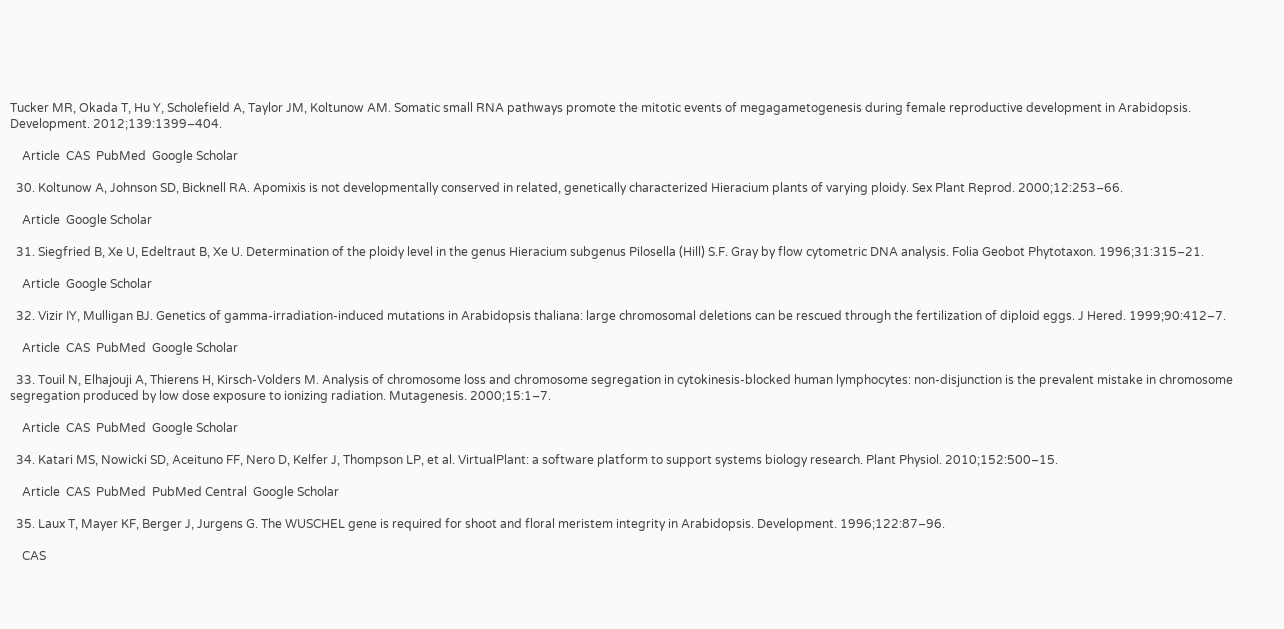Tucker MR, Okada T, Hu Y, Scholefield A, Taylor JM, Koltunow AM. Somatic small RNA pathways promote the mitotic events of megagametogenesis during female reproductive development in Arabidopsis. Development. 2012;139:1399–404.

    Article  CAS  PubMed  Google Scholar

  30. Koltunow A, Johnson SD, Bicknell RA. Apomixis is not developmentally conserved in related, genetically characterized Hieracium plants of varying ploidy. Sex Plant Reprod. 2000;12:253–66.

    Article  Google Scholar

  31. Siegfried B, Xe U, Edeltraut B, Xe U. Determination of the ploidy level in the genus Hieracium subgenus Pilosella (Hill) S.F. Gray by flow cytometric DNA analysis. Folia Geobot Phytotaxon. 1996;31:315–21.

    Article  Google Scholar

  32. Vizir IY, Mulligan BJ. Genetics of gamma-irradiation-induced mutations in Arabidopsis thaliana: large chromosomal deletions can be rescued through the fertilization of diploid eggs. J Hered. 1999;90:412–7.

    Article  CAS  PubMed  Google Scholar

  33. Touil N, Elhajouji A, Thierens H, Kirsch-Volders M. Analysis of chromosome loss and chromosome segregation in cytokinesis-blocked human lymphocytes: non-disjunction is the prevalent mistake in chromosome segregation produced by low dose exposure to ionizing radiation. Mutagenesis. 2000;15:1–7.

    Article  CAS  PubMed  Google Scholar

  34. Katari MS, Nowicki SD, Aceituno FF, Nero D, Kelfer J, Thompson LP, et al. VirtualPlant: a software platform to support systems biology research. Plant Physiol. 2010;152:500–15.

    Article  CAS  PubMed  PubMed Central  Google Scholar

  35. Laux T, Mayer KF, Berger J, Jurgens G. The WUSCHEL gene is required for shoot and floral meristem integrity in Arabidopsis. Development. 1996;122:87–96.

    CAS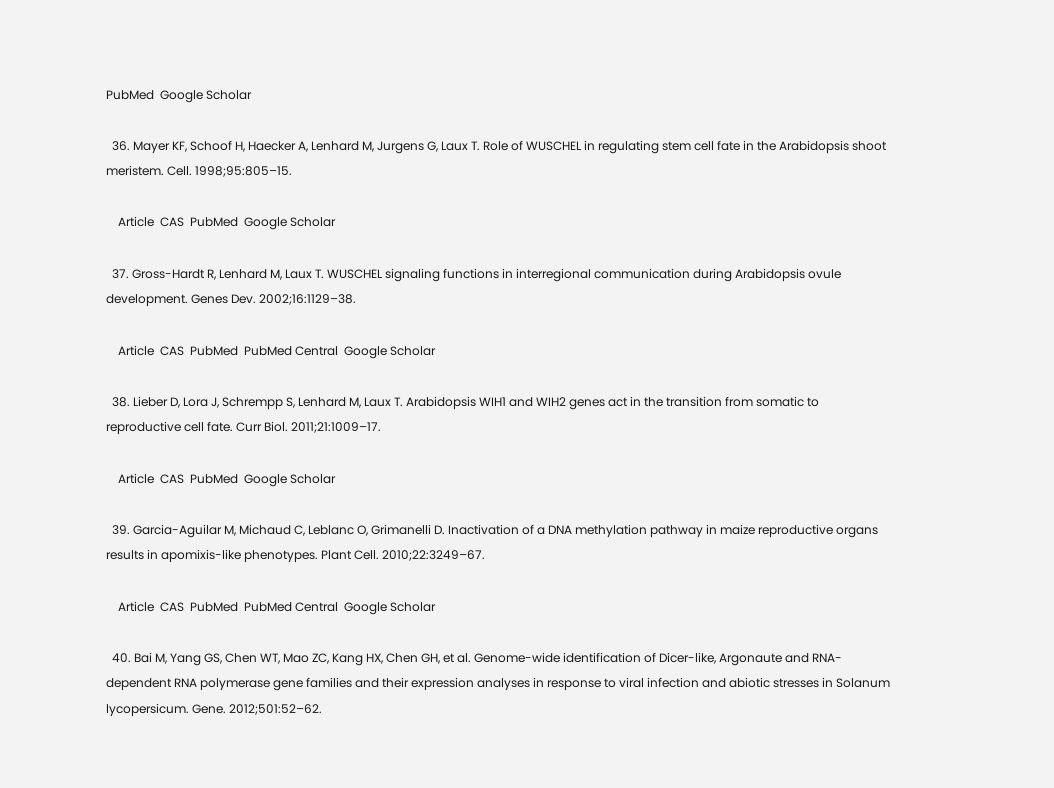PubMed  Google Scholar

  36. Mayer KF, Schoof H, Haecker A, Lenhard M, Jurgens G, Laux T. Role of WUSCHEL in regulating stem cell fate in the Arabidopsis shoot meristem. Cell. 1998;95:805–15.

    Article  CAS  PubMed  Google Scholar

  37. Gross-Hardt R, Lenhard M, Laux T. WUSCHEL signaling functions in interregional communication during Arabidopsis ovule development. Genes Dev. 2002;16:1129–38.

    Article  CAS  PubMed  PubMed Central  Google Scholar

  38. Lieber D, Lora J, Schrempp S, Lenhard M, Laux T. Arabidopsis WIH1 and WIH2 genes act in the transition from somatic to reproductive cell fate. Curr Biol. 2011;21:1009–17.

    Article  CAS  PubMed  Google Scholar

  39. Garcia-Aguilar M, Michaud C, Leblanc O, Grimanelli D. Inactivation of a DNA methylation pathway in maize reproductive organs results in apomixis-like phenotypes. Plant Cell. 2010;22:3249–67.

    Article  CAS  PubMed  PubMed Central  Google Scholar

  40. Bai M, Yang GS, Chen WT, Mao ZC, Kang HX, Chen GH, et al. Genome-wide identification of Dicer-like, Argonaute and RNA-dependent RNA polymerase gene families and their expression analyses in response to viral infection and abiotic stresses in Solanum lycopersicum. Gene. 2012;501:52–62.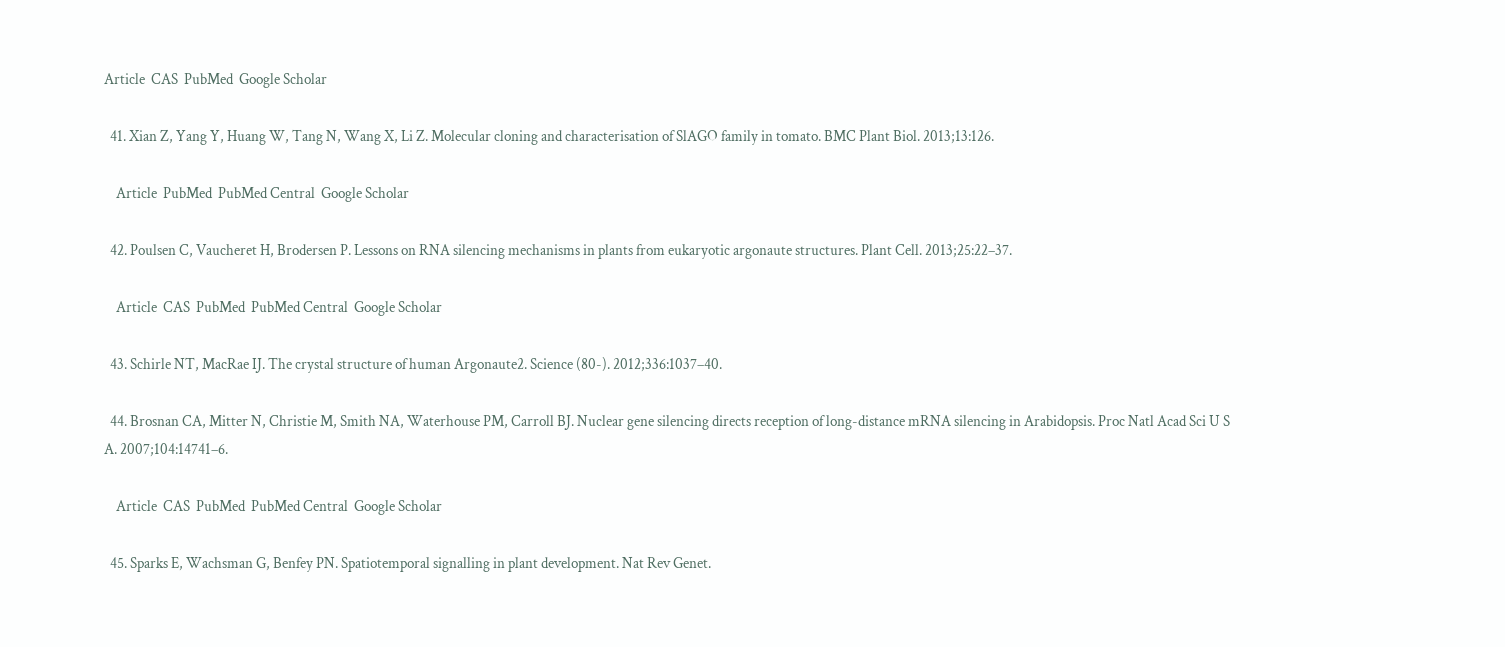Article  CAS  PubMed  Google Scholar

  41. Xian Z, Yang Y, Huang W, Tang N, Wang X, Li Z. Molecular cloning and characterisation of SlAGO family in tomato. BMC Plant Biol. 2013;13:126.

    Article  PubMed  PubMed Central  Google Scholar

  42. Poulsen C, Vaucheret H, Brodersen P. Lessons on RNA silencing mechanisms in plants from eukaryotic argonaute structures. Plant Cell. 2013;25:22–37.

    Article  CAS  PubMed  PubMed Central  Google Scholar

  43. Schirle NT, MacRae IJ. The crystal structure of human Argonaute2. Science (80-). 2012;336:1037–40.

  44. Brosnan CA, Mitter N, Christie M, Smith NA, Waterhouse PM, Carroll BJ. Nuclear gene silencing directs reception of long-distance mRNA silencing in Arabidopsis. Proc Natl Acad Sci U S A. 2007;104:14741–6.

    Article  CAS  PubMed  PubMed Central  Google Scholar

  45. Sparks E, Wachsman G, Benfey PN. Spatiotemporal signalling in plant development. Nat Rev Genet.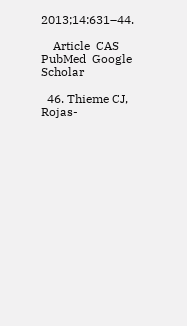2013;14:631–44.

    Article  CAS  PubMed  Google Scholar

  46. Thieme CJ, Rojas-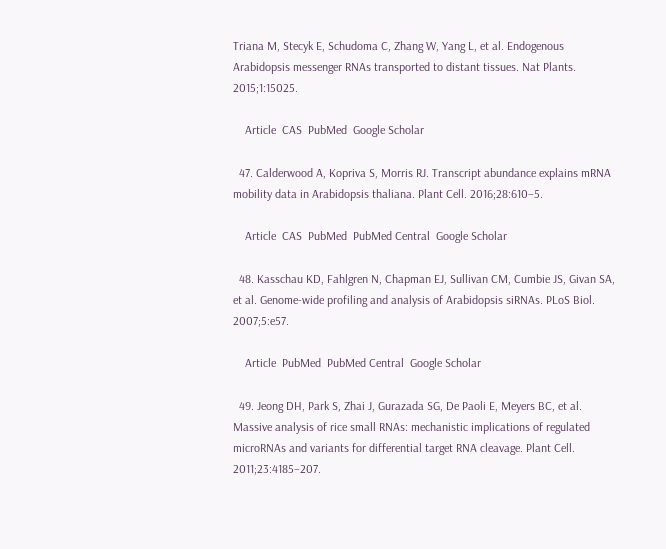Triana M, Stecyk E, Schudoma C, Zhang W, Yang L, et al. Endogenous Arabidopsis messenger RNAs transported to distant tissues. Nat Plants. 2015;1:15025.

    Article  CAS  PubMed  Google Scholar

  47. Calderwood A, Kopriva S, Morris RJ. Transcript abundance explains mRNA mobility data in Arabidopsis thaliana. Plant Cell. 2016;28:610–5.

    Article  CAS  PubMed  PubMed Central  Google Scholar

  48. Kasschau KD, Fahlgren N, Chapman EJ, Sullivan CM, Cumbie JS, Givan SA, et al. Genome-wide profiling and analysis of Arabidopsis siRNAs. PLoS Biol. 2007;5:e57.

    Article  PubMed  PubMed Central  Google Scholar

  49. Jeong DH, Park S, Zhai J, Gurazada SG, De Paoli E, Meyers BC, et al. Massive analysis of rice small RNAs: mechanistic implications of regulated microRNAs and variants for differential target RNA cleavage. Plant Cell. 2011;23:4185–207.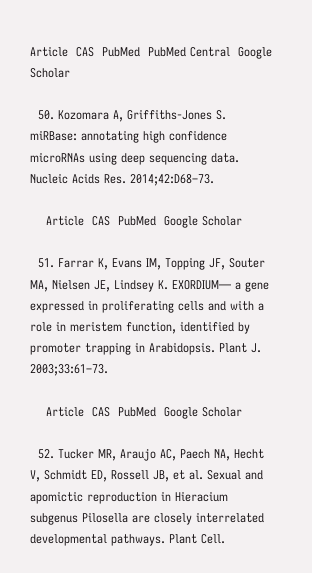Article  CAS  PubMed  PubMed Central  Google Scholar

  50. Kozomara A, Griffiths-Jones S. miRBase: annotating high confidence microRNAs using deep sequencing data. Nucleic Acids Res. 2014;42:D68–73.

    Article  CAS  PubMed  Google Scholar

  51. Farrar K, Evans IM, Topping JF, Souter MA, Nielsen JE, Lindsey K. EXORDIUM— a gene expressed in proliferating cells and with a role in meristem function, identified by promoter trapping in Arabidopsis. Plant J. 2003;33:61–73.

    Article  CAS  PubMed  Google Scholar

  52. Tucker MR, Araujo AC, Paech NA, Hecht V, Schmidt ED, Rossell JB, et al. Sexual and apomictic reproduction in Hieracium subgenus Pilosella are closely interrelated developmental pathways. Plant Cell.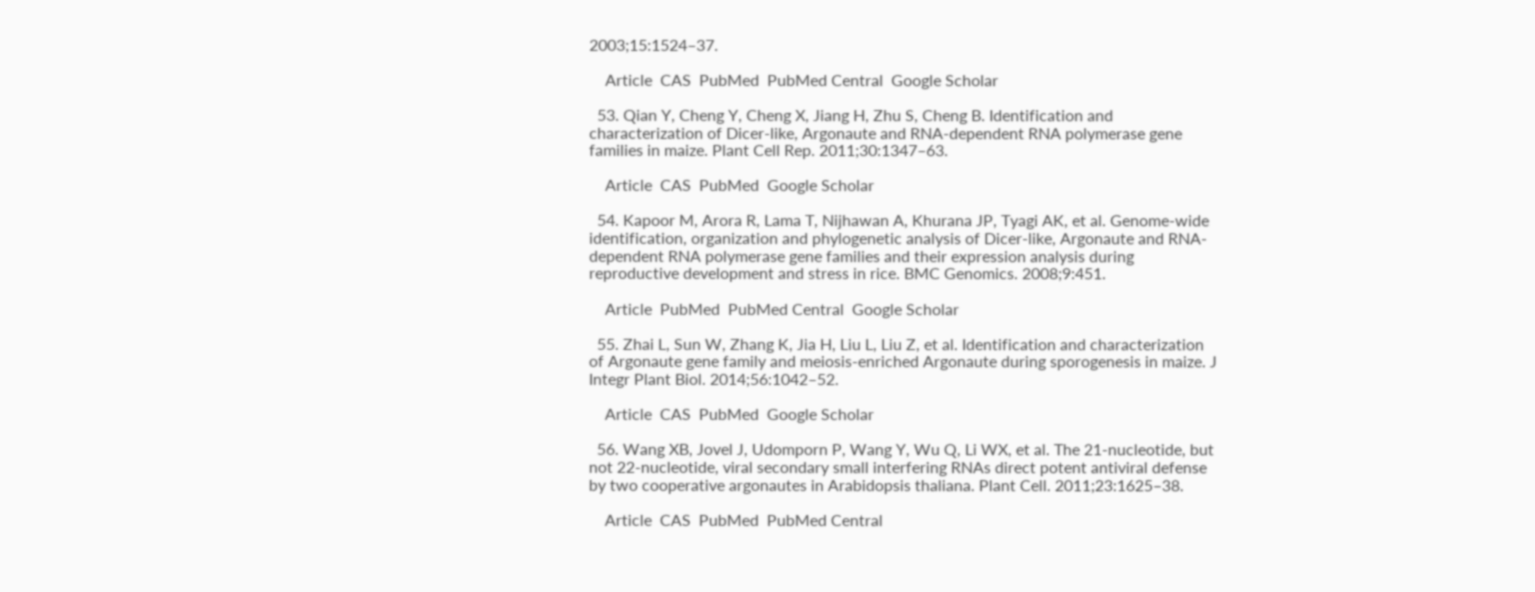2003;15:1524–37.

    Article  CAS  PubMed  PubMed Central  Google Scholar

  53. Qian Y, Cheng Y, Cheng X, Jiang H, Zhu S, Cheng B. Identification and characterization of Dicer-like, Argonaute and RNA-dependent RNA polymerase gene families in maize. Plant Cell Rep. 2011;30:1347–63.

    Article  CAS  PubMed  Google Scholar

  54. Kapoor M, Arora R, Lama T, Nijhawan A, Khurana JP, Tyagi AK, et al. Genome-wide identification, organization and phylogenetic analysis of Dicer-like, Argonaute and RNA-dependent RNA polymerase gene families and their expression analysis during reproductive development and stress in rice. BMC Genomics. 2008;9:451.

    Article  PubMed  PubMed Central  Google Scholar

  55. Zhai L, Sun W, Zhang K, Jia H, Liu L, Liu Z, et al. Identification and characterization of Argonaute gene family and meiosis-enriched Argonaute during sporogenesis in maize. J Integr Plant Biol. 2014;56:1042–52.

    Article  CAS  PubMed  Google Scholar

  56. Wang XB, Jovel J, Udomporn P, Wang Y, Wu Q, Li WX, et al. The 21-nucleotide, but not 22-nucleotide, viral secondary small interfering RNAs direct potent antiviral defense by two cooperative argonautes in Arabidopsis thaliana. Plant Cell. 2011;23:1625–38.

    Article  CAS  PubMed  PubMed Central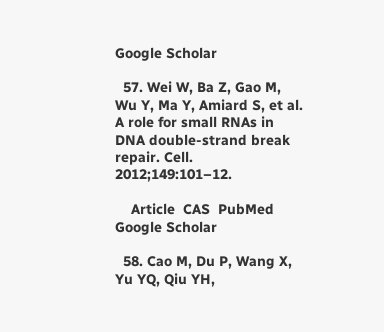Google Scholar

  57. Wei W, Ba Z, Gao M, Wu Y, Ma Y, Amiard S, et al. A role for small RNAs in DNA double-strand break repair. Cell. 2012;149:101–12.

    Article  CAS  PubMed  Google Scholar

  58. Cao M, Du P, Wang X, Yu YQ, Qiu YH,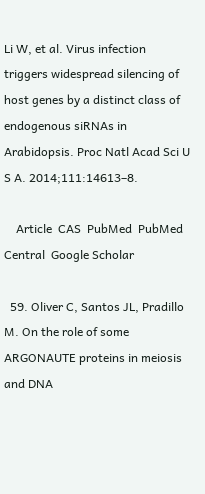Li W, et al. Virus infection triggers widespread silencing of host genes by a distinct class of endogenous siRNAs in Arabidopsis. Proc Natl Acad Sci U S A. 2014;111:14613–8.

    Article  CAS  PubMed  PubMed Central  Google Scholar

  59. Oliver C, Santos JL, Pradillo M. On the role of some ARGONAUTE proteins in meiosis and DNA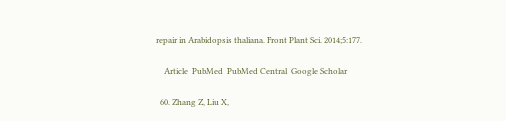repair in Arabidopsis thaliana. Front Plant Sci. 2014;5:177.

    Article  PubMed  PubMed Central  Google Scholar

  60. Zhang Z, Liu X,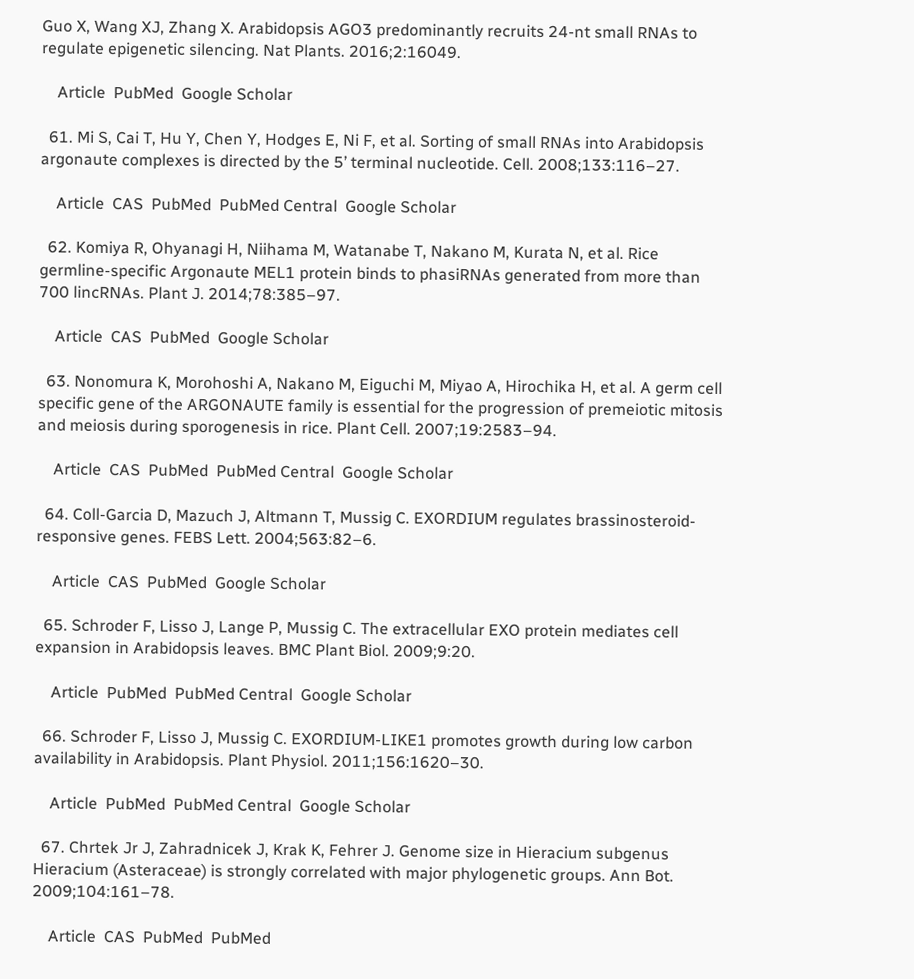Guo X, Wang XJ, Zhang X. Arabidopsis AGO3 predominantly recruits 24-nt small RNAs to regulate epigenetic silencing. Nat Plants. 2016;2:16049.

    Article  PubMed  Google Scholar

  61. Mi S, Cai T, Hu Y, Chen Y, Hodges E, Ni F, et al. Sorting of small RNAs into Arabidopsis argonaute complexes is directed by the 5’ terminal nucleotide. Cell. 2008;133:116–27.

    Article  CAS  PubMed  PubMed Central  Google Scholar

  62. Komiya R, Ohyanagi H, Niihama M, Watanabe T, Nakano M, Kurata N, et al. Rice germline-specific Argonaute MEL1 protein binds to phasiRNAs generated from more than 700 lincRNAs. Plant J. 2014;78:385–97.

    Article  CAS  PubMed  Google Scholar

  63. Nonomura K, Morohoshi A, Nakano M, Eiguchi M, Miyao A, Hirochika H, et al. A germ cell specific gene of the ARGONAUTE family is essential for the progression of premeiotic mitosis and meiosis during sporogenesis in rice. Plant Cell. 2007;19:2583–94.

    Article  CAS  PubMed  PubMed Central  Google Scholar

  64. Coll-Garcia D, Mazuch J, Altmann T, Mussig C. EXORDIUM regulates brassinosteroid-responsive genes. FEBS Lett. 2004;563:82–6.

    Article  CAS  PubMed  Google Scholar

  65. Schroder F, Lisso J, Lange P, Mussig C. The extracellular EXO protein mediates cell expansion in Arabidopsis leaves. BMC Plant Biol. 2009;9:20.

    Article  PubMed  PubMed Central  Google Scholar

  66. Schroder F, Lisso J, Mussig C. EXORDIUM-LIKE1 promotes growth during low carbon availability in Arabidopsis. Plant Physiol. 2011;156:1620–30.

    Article  PubMed  PubMed Central  Google Scholar

  67. Chrtek Jr J, Zahradnicek J, Krak K, Fehrer J. Genome size in Hieracium subgenus Hieracium (Asteraceae) is strongly correlated with major phylogenetic groups. Ann Bot. 2009;104:161–78.

    Article  CAS  PubMed  PubMed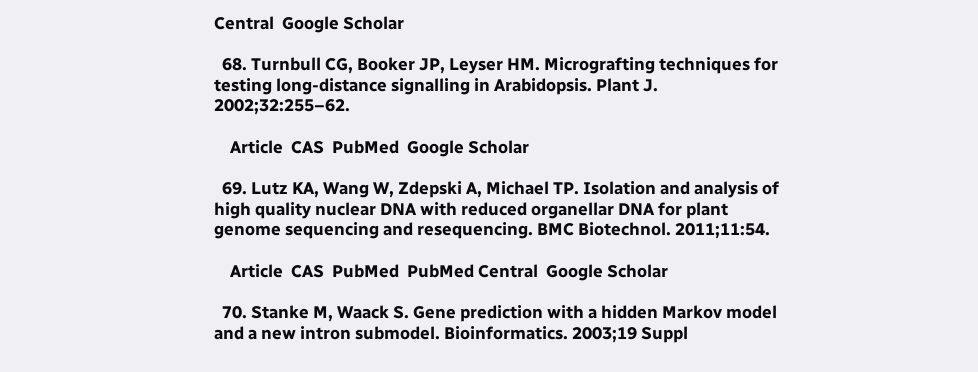Central  Google Scholar

  68. Turnbull CG, Booker JP, Leyser HM. Micrografting techniques for testing long-distance signalling in Arabidopsis. Plant J. 2002;32:255–62.

    Article  CAS  PubMed  Google Scholar

  69. Lutz KA, Wang W, Zdepski A, Michael TP. Isolation and analysis of high quality nuclear DNA with reduced organellar DNA for plant genome sequencing and resequencing. BMC Biotechnol. 2011;11:54.

    Article  CAS  PubMed  PubMed Central  Google Scholar

  70. Stanke M, Waack S. Gene prediction with a hidden Markov model and a new intron submodel. Bioinformatics. 2003;19 Suppl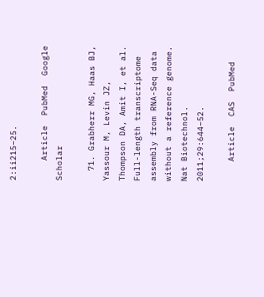2:ii215–25.

    Article  PubMed  Google Scholar

  71. Grabherr MG, Haas BJ, Yassour M, Levin JZ, Thompson DA, Amit I, et al. Full-length transcriptome assembly from RNA-Seq data without a reference genome. Nat Biotechnol. 2011;29:644–52.

    Article  CAS  PubMed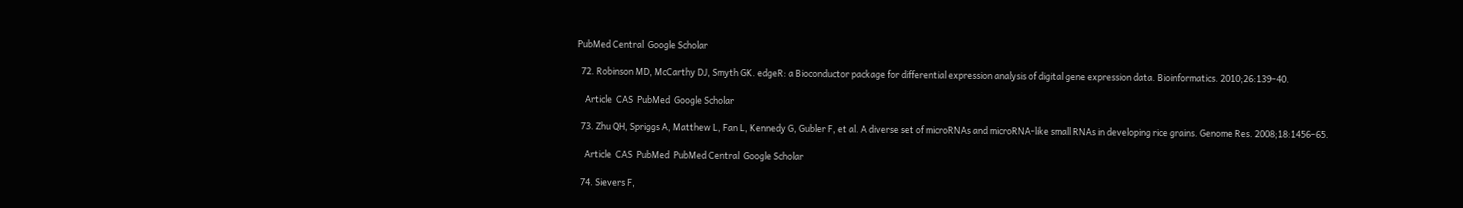PubMed Central  Google Scholar

  72. Robinson MD, McCarthy DJ, Smyth GK. edgeR: a Bioconductor package for differential expression analysis of digital gene expression data. Bioinformatics. 2010;26:139–40.

    Article  CAS  PubMed  Google Scholar

  73. Zhu QH, Spriggs A, Matthew L, Fan L, Kennedy G, Gubler F, et al. A diverse set of microRNAs and microRNA-like small RNAs in developing rice grains. Genome Res. 2008;18:1456–65.

    Article  CAS  PubMed  PubMed Central  Google Scholar

  74. Sievers F,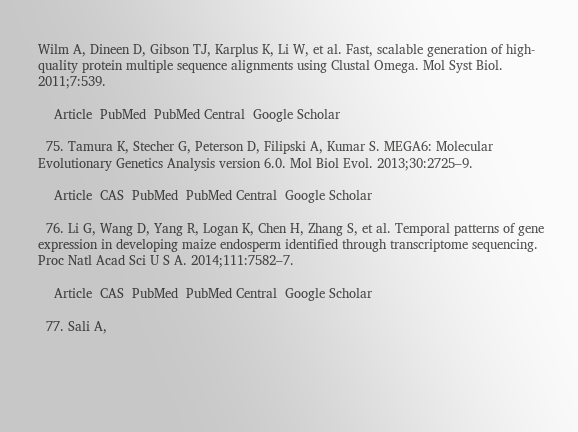Wilm A, Dineen D, Gibson TJ, Karplus K, Li W, et al. Fast, scalable generation of high-quality protein multiple sequence alignments using Clustal Omega. Mol Syst Biol. 2011;7:539.

    Article  PubMed  PubMed Central  Google Scholar

  75. Tamura K, Stecher G, Peterson D, Filipski A, Kumar S. MEGA6: Molecular Evolutionary Genetics Analysis version 6.0. Mol Biol Evol. 2013;30:2725–9.

    Article  CAS  PubMed  PubMed Central  Google Scholar

  76. Li G, Wang D, Yang R, Logan K, Chen H, Zhang S, et al. Temporal patterns of gene expression in developing maize endosperm identified through transcriptome sequencing. Proc Natl Acad Sci U S A. 2014;111:7582–7.

    Article  CAS  PubMed  PubMed Central  Google Scholar

  77. Sali A,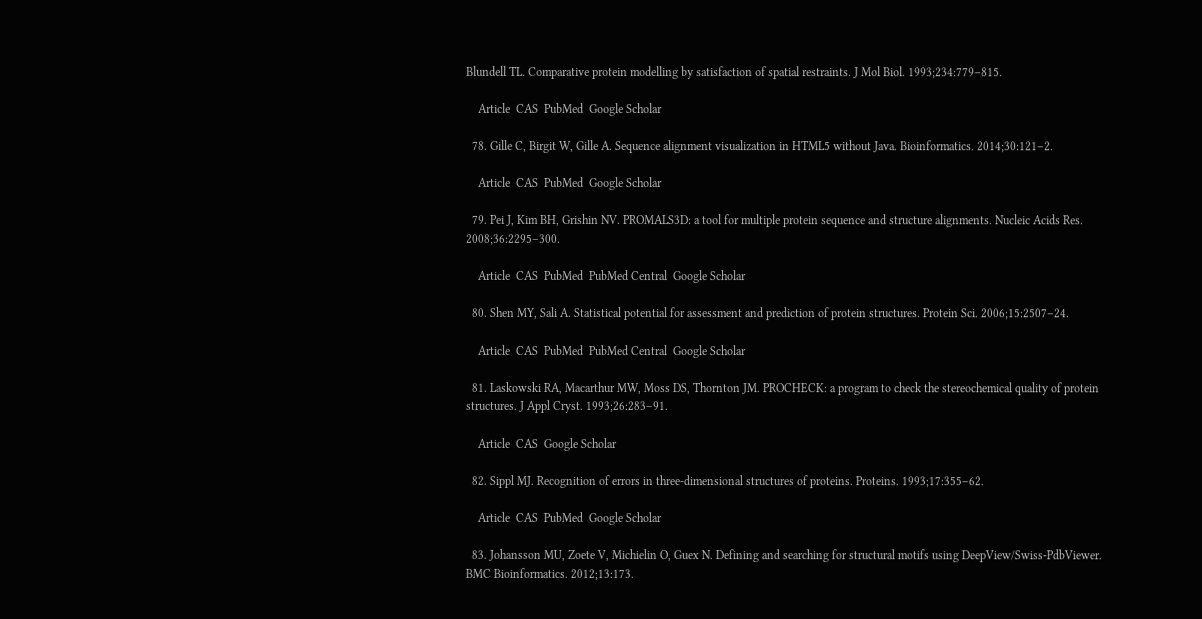Blundell TL. Comparative protein modelling by satisfaction of spatial restraints. J Mol Biol. 1993;234:779–815.

    Article  CAS  PubMed  Google Scholar

  78. Gille C, Birgit W, Gille A. Sequence alignment visualization in HTML5 without Java. Bioinformatics. 2014;30:121–2.

    Article  CAS  PubMed  Google Scholar

  79. Pei J, Kim BH, Grishin NV. PROMALS3D: a tool for multiple protein sequence and structure alignments. Nucleic Acids Res. 2008;36:2295–300.

    Article  CAS  PubMed  PubMed Central  Google Scholar

  80. Shen MY, Sali A. Statistical potential for assessment and prediction of protein structures. Protein Sci. 2006;15:2507–24.

    Article  CAS  PubMed  PubMed Central  Google Scholar

  81. Laskowski RA, Macarthur MW, Moss DS, Thornton JM. PROCHECK: a program to check the stereochemical quality of protein structures. J Appl Cryst. 1993;26:283–91.

    Article  CAS  Google Scholar

  82. Sippl MJ. Recognition of errors in three-dimensional structures of proteins. Proteins. 1993;17:355–62.

    Article  CAS  PubMed  Google Scholar

  83. Johansson MU, Zoete V, Michielin O, Guex N. Defining and searching for structural motifs using DeepView/Swiss-PdbViewer. BMC Bioinformatics. 2012;13:173.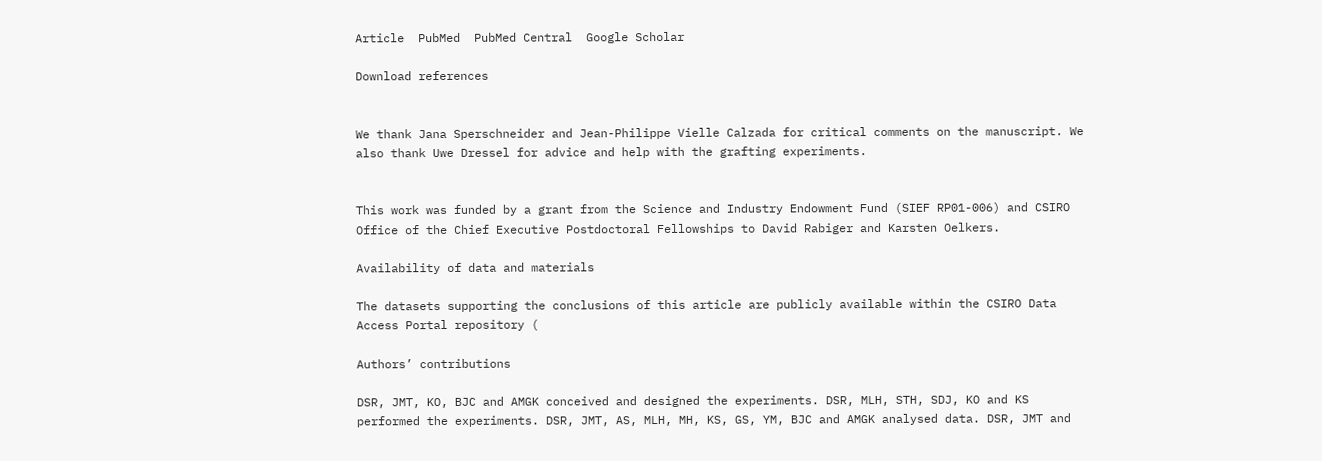Article  PubMed  PubMed Central  Google Scholar

Download references


We thank Jana Sperschneider and Jean-Philippe Vielle Calzada for critical comments on the manuscript. We also thank Uwe Dressel for advice and help with the grafting experiments.


This work was funded by a grant from the Science and Industry Endowment Fund (SIEF RP01-006) and CSIRO Office of the Chief Executive Postdoctoral Fellowships to David Rabiger and Karsten Oelkers.

Availability of data and materials

The datasets supporting the conclusions of this article are publicly available within the CSIRO Data Access Portal repository (

Authors’ contributions

DSR, JMT, KO, BJC and AMGK conceived and designed the experiments. DSR, MLH, STH, SDJ, KO and KS performed the experiments. DSR, JMT, AS, MLH, MH, KS, GS, YM, BJC and AMGK analysed data. DSR, JMT and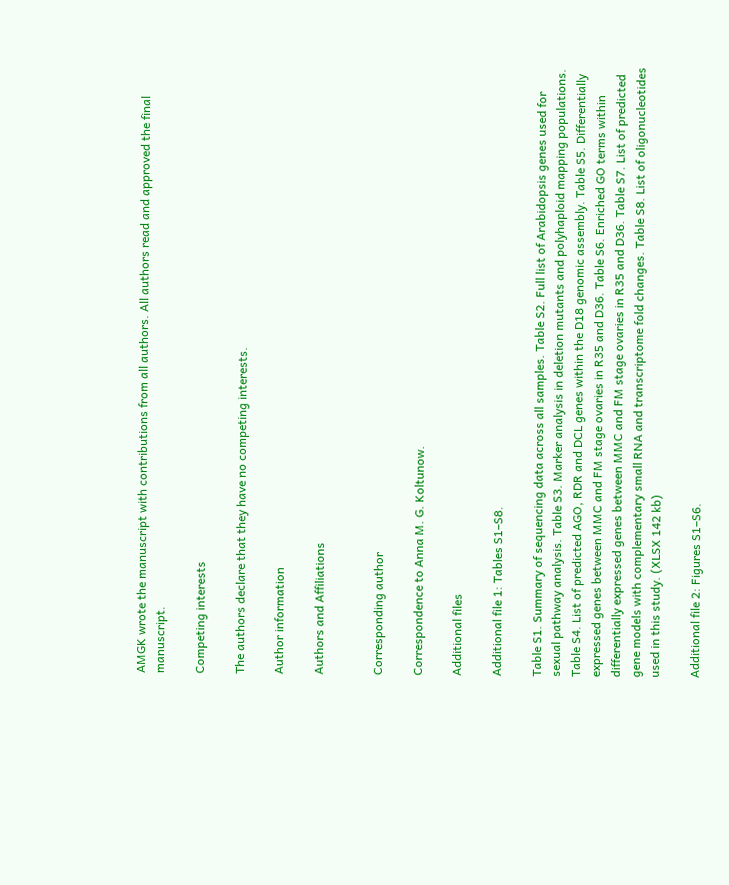AMGK wrote the manuscript with contributions from all authors. All authors read and approved the final manuscript.

Competing interests

The authors declare that they have no competing interests.

Author information

Authors and Affiliations


Corresponding author

Correspondence to Anna M. G. Koltunow.

Additional files

Additional file 1: Tables S1–S8.

Table S1. Summary of sequencing data across all samples. Table S2. Full list of Arabidopsis genes used for sexual pathway analysis. Table S3. Marker analysis in deletion mutants and polyhaploid mapping populations. Table S4. List of predicted AGO, RDR and DCL genes within the D18 genomic assembly. Table S5. Differentially expressed genes between MMC and FM stage ovaries in R35 and D36. Table S6. Enriched GO terms within differentially expressed genes between MMC and FM stage ovaries in R35 and D36. Table S7. List of predicted gene models with complementary small RNA and transcriptome fold changes. Table S8. List of oligonucleotides used in this study. (XLSX 142 kb)

Additional file 2: Figures S1–S6.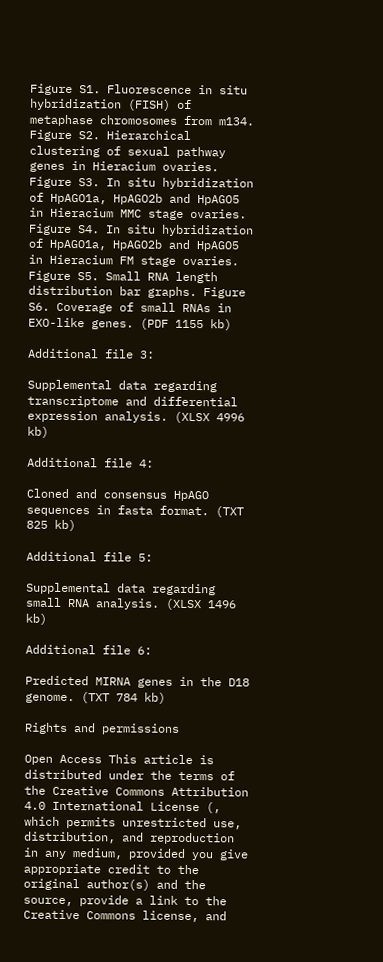Figure S1. Fluorescence in situ hybridization (FISH) of metaphase chromosomes from m134. Figure S2. Hierarchical clustering of sexual pathway genes in Hieracium ovaries. Figure S3. In situ hybridization of HpAGO1a, HpAGO2b and HpAGO5 in Hieracium MMC stage ovaries. Figure S4. In situ hybridization of HpAGO1a, HpAGO2b and HpAGO5 in Hieracium FM stage ovaries. Figure S5. Small RNA length distribution bar graphs. Figure S6. Coverage of small RNAs in EXO-like genes. (PDF 1155 kb)

Additional file 3:

Supplemental data regarding transcriptome and differential expression analysis. (XLSX 4996 kb)

Additional file 4:

Cloned and consensus HpAGO sequences in fasta format. (TXT 825 kb)

Additional file 5:

Supplemental data regarding small RNA analysis. (XLSX 1496 kb)

Additional file 6:

Predicted MIRNA genes in the D18 genome. (TXT 784 kb)

Rights and permissions

Open Access This article is distributed under the terms of the Creative Commons Attribution 4.0 International License (, which permits unrestricted use, distribution, and reproduction in any medium, provided you give appropriate credit to the original author(s) and the source, provide a link to the Creative Commons license, and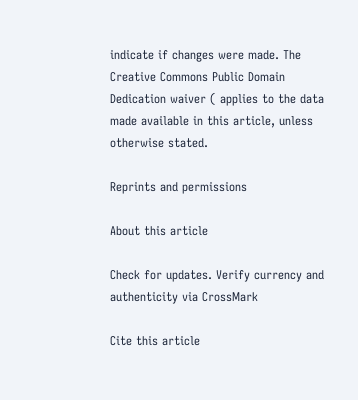indicate if changes were made. The Creative Commons Public Domain Dedication waiver ( applies to the data made available in this article, unless otherwise stated.

Reprints and permissions

About this article

Check for updates. Verify currency and authenticity via CrossMark

Cite this article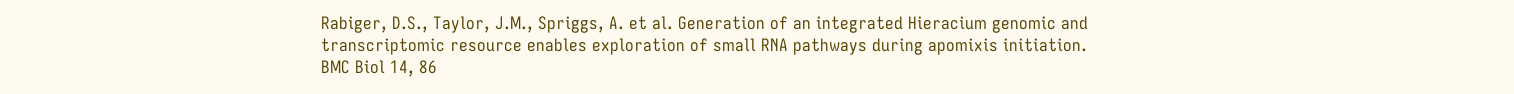Rabiger, D.S., Taylor, J.M., Spriggs, A. et al. Generation of an integrated Hieracium genomic and transcriptomic resource enables exploration of small RNA pathways during apomixis initiation. BMC Biol 14, 86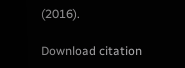(2016).

Download citation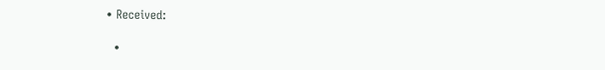• Received:

  •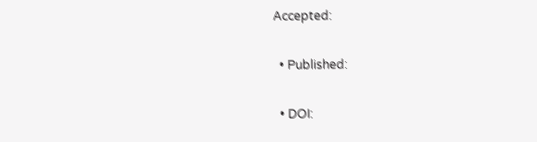Accepted:

  • Published:

  • DOI: